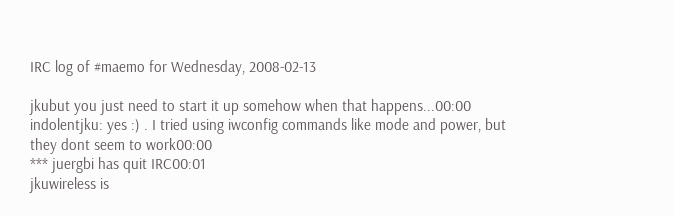IRC log of #maemo for Wednesday, 2008-02-13

jkubut you just need to start it up somehow when that happens...00:00
indolentjku: yes :) . I tried using iwconfig commands like mode and power, but they dont seem to work00:00
*** juergbi has quit IRC00:01
jkuwireless is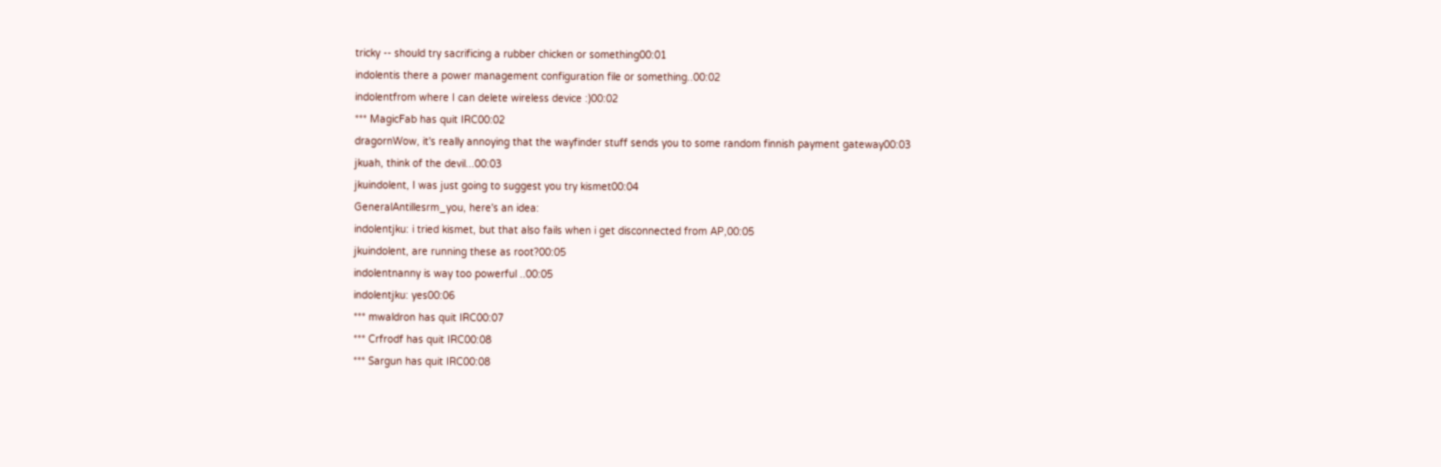tricky -- should try sacrificing a rubber chicken or something00:01
indolentis there a power management configuration file or something..00:02
indolentfrom where I can delete wireless device :)00:02
*** MagicFab has quit IRC00:02
dragornWow, it's really annoying that the wayfinder stuff sends you to some random finnish payment gateway00:03
jkuah, think of the devil...00:03
jkuindolent, I was just going to suggest you try kismet00:04
GeneralAntillesrm_you, here's an idea:
indolentjku: i tried kismet, but that also fails when i get disconnected from AP,00:05
jkuindolent, are running these as root?00:05
indolentnanny is way too powerful ..00:05
indolentjku: yes00:06
*** mwaldron has quit IRC00:07
*** Crfrodf has quit IRC00:08
*** Sargun has quit IRC00:08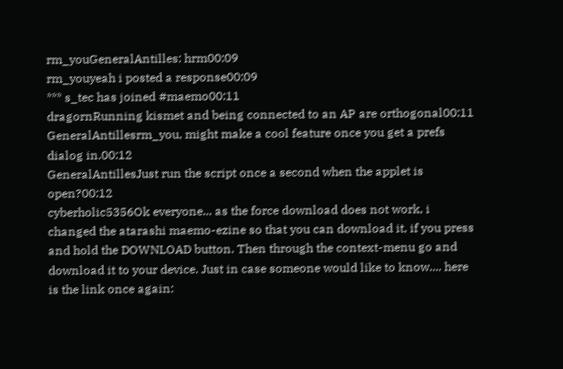rm_youGeneralAntilles: hrm00:09
rm_youyeah i posted a response00:09
*** s_tec has joined #maemo00:11
dragornRunning kismet and being connected to an AP are orthogonal00:11
GeneralAntillesrm_you, might make a cool feature once you get a prefs dialog in.00:12
GeneralAntillesJust run the script once a second when the applet is open?00:12
cyberholic5356Ok everyone... as the force download does not work, i changed the atarashi maemo-ezine so that you can download it, if you press and hold the DOWNLOAD button. Then through the context-menu go and download it to your device. Just in case someone would like to know.... here is the link once again: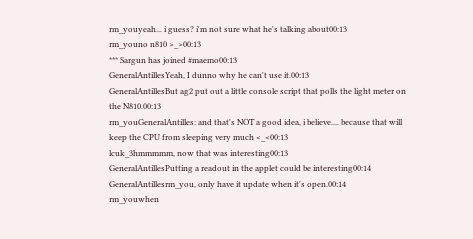rm_youyeah... i guess? i'm not sure what he's talking about00:13
rm_youno n810 >_>00:13
*** Sargun has joined #maemo00:13
GeneralAntillesYeah, I dunno why he can't use it.00:13
GeneralAntillesBut ag2 put out a little console script that polls the light meter on the N810.00:13
rm_youGeneralAntilles: and that's NOT a good idea, i believe.... because that will keep the CPU from sleeping very much <_<00:13
lcuk_3hmmmmm, now that was interesting00:13
GeneralAntillesPutting a readout in the applet could be interesting00:14
GeneralAntillesrm_you, only have it update when it's open.00:14
rm_youwhen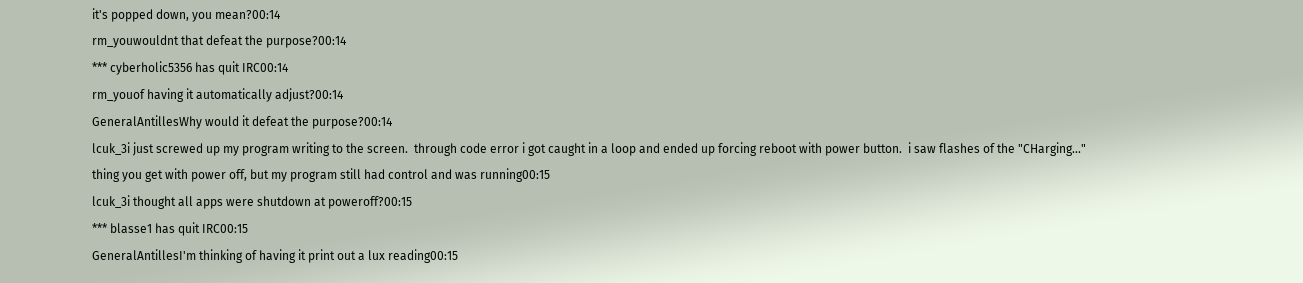it's popped down, you mean?00:14
rm_youwouldnt that defeat the purpose?00:14
*** cyberholic5356 has quit IRC00:14
rm_youof having it automatically adjust?00:14
GeneralAntillesWhy would it defeat the purpose?00:14
lcuk_3i just screwed up my program writing to the screen.  through code error i got caught in a loop and ended up forcing reboot with power button.  i saw flashes of the "CHarging..." thing you get with power off, but my program still had control and was running00:15
lcuk_3i thought all apps were shutdown at poweroff?00:15
*** blasse1 has quit IRC00:15
GeneralAntillesI'm thinking of having it print out a lux reading00:15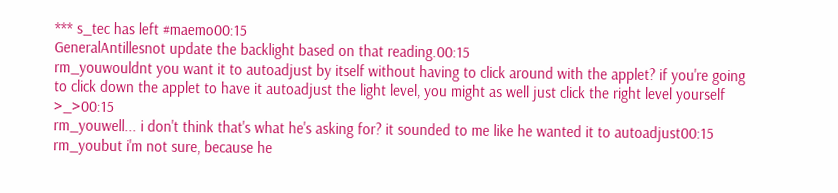*** s_tec has left #maemo00:15
GeneralAntillesnot update the backlight based on that reading.00:15
rm_youwouldnt you want it to autoadjust by itself without having to click around with the applet? if you're going to click down the applet to have it autoadjust the light level, you might as well just click the right level yourself >_>00:15
rm_youwell... i don't think that's what he's asking for? it sounded to me like he wanted it to autoadjust00:15
rm_youbut i'm not sure, because he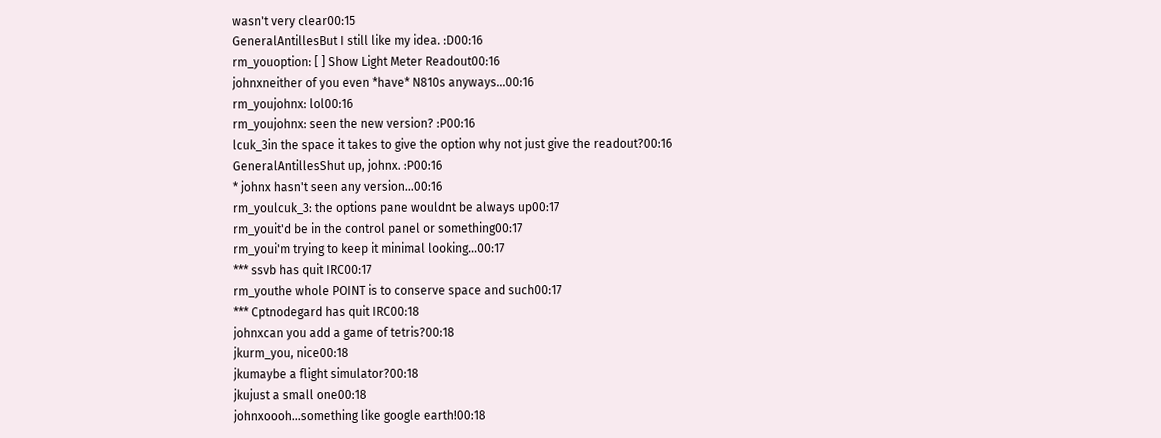wasn't very clear00:15
GeneralAntillesBut I still like my idea. :D00:16
rm_youoption: [ ] Show Light Meter Readout00:16
johnxneither of you even *have* N810s anyways...00:16
rm_youjohnx: lol00:16
rm_youjohnx: seen the new version? :P00:16
lcuk_3in the space it takes to give the option why not just give the readout?00:16
GeneralAntillesShut up, johnx. :P00:16
* johnx hasn't seen any version...00:16
rm_youlcuk_3: the options pane wouldnt be always up00:17
rm_youit'd be in the control panel or something00:17
rm_youi'm trying to keep it minimal looking...00:17
*** ssvb has quit IRC00:17
rm_youthe whole POINT is to conserve space and such00:17
*** Cptnodegard has quit IRC00:18
johnxcan you add a game of tetris?00:18
jkurm_you, nice00:18
jkumaybe a flight simulator?00:18
jkujust a small one00:18
johnxoooh...something like google earth!00:18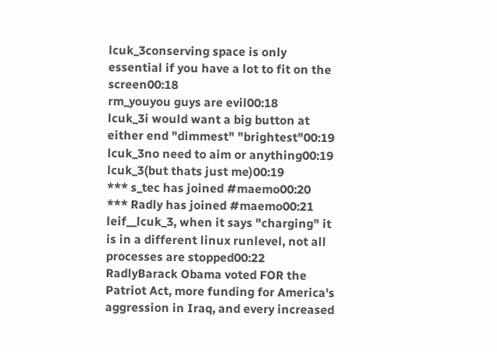lcuk_3conserving space is only essential if you have a lot to fit on the screen00:18
rm_youyou guys are evil00:18
lcuk_3i would want a big button at either end "dimmest" "brightest"00:19
lcuk_3no need to aim or anything00:19
lcuk_3(but thats just me)00:19
*** s_tec has joined #maemo00:20
*** Radly has joined #maemo00:21
leif__lcuk_3, when it says "charging" it is in a different linux runlevel, not all processes are stopped00:22
RadlyBarack Obama voted FOR the Patriot Act, more funding for America's aggression in Iraq, and every increased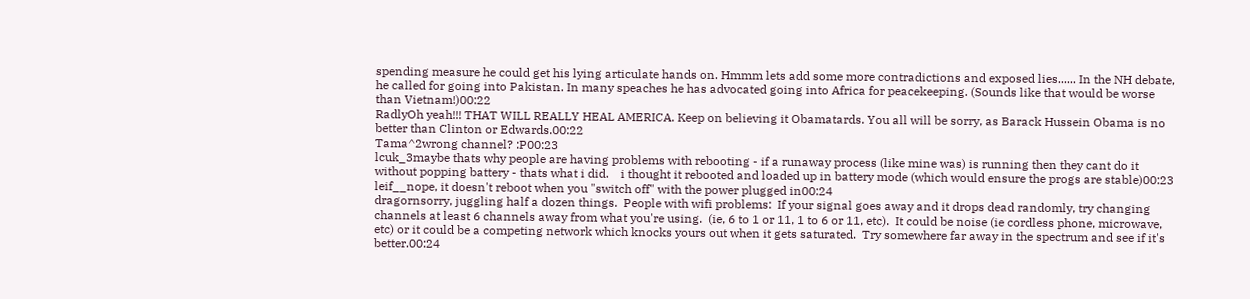spending measure he could get his lying articulate hands on. Hmmm lets add some more contradictions and exposed lies...... In the NH debate, he called for going into Pakistan. In many speaches he has advocated going into Africa for peacekeeping. (Sounds like that would be worse than Vietnam!)00:22
RadlyOh yeah!!! THAT WILL REALLY HEAL AMERICA. Keep on believing it Obamatards. You all will be sorry, as Barack Hussein Obama is no better than Clinton or Edwards.00:22
Tama^2wrong channel? :P00:23
lcuk_3maybe thats why people are having problems with rebooting - if a runaway process (like mine was) is running then they cant do it without popping battery - thats what i did.    i thought it rebooted and loaded up in battery mode (which would ensure the progs are stable)00:23
leif__nope, it doesn't reboot when you "switch off" with the power plugged in00:24
dragornsorry, juggling half a dozen things.  People with wifi problems:  If your signal goes away and it drops dead randomly, try changing channels at least 6 channels away from what you're using.  (ie, 6 to 1 or 11, 1 to 6 or 11, etc).  It could be noise (ie cordless phone, microwave, etc) or it could be a competing network which knocks yours out when it gets saturated.  Try somewhere far away in the spectrum and see if it's better.00:24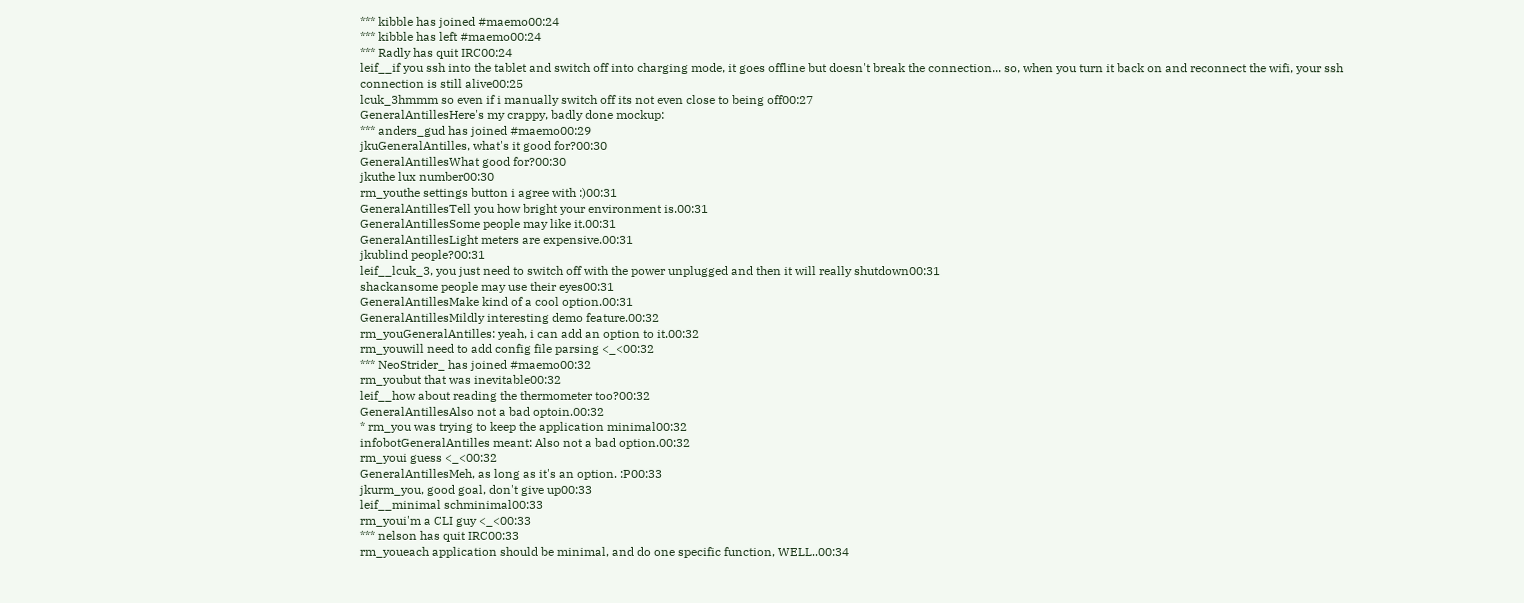*** kibble has joined #maemo00:24
*** kibble has left #maemo00:24
*** Radly has quit IRC00:24
leif__if you ssh into the tablet and switch off into charging mode, it goes offline but doesn't break the connection... so, when you turn it back on and reconnect the wifi, your ssh connection is still alive00:25
lcuk_3hmmm so even if i manually switch off its not even close to being off00:27
GeneralAntillesHere's my crappy, badly done mockup:
*** anders_gud has joined #maemo00:29
jkuGeneralAntilles, what's it good for?00:30
GeneralAntillesWhat good for?00:30
jkuthe lux number00:30
rm_youthe settings button i agree with :)00:31
GeneralAntillesTell you how bright your environment is.00:31
GeneralAntillesSome people may like it.00:31
GeneralAntillesLight meters are expensive.00:31
jkublind people?00:31
leif__lcuk_3, you just need to switch off with the power unplugged and then it will really shutdown00:31
shackansome people may use their eyes00:31
GeneralAntillesMake kind of a cool option.00:31
GeneralAntillesMildly interesting demo feature.00:32
rm_youGeneralAntilles: yeah, i can add an option to it.00:32
rm_youwill need to add config file parsing <_<00:32
*** NeoStrider_ has joined #maemo00:32
rm_youbut that was inevitable00:32
leif__how about reading the thermometer too?00:32
GeneralAntillesAlso not a bad optoin.00:32
* rm_you was trying to keep the application minimal00:32
infobotGeneralAntilles meant: Also not a bad option.00:32
rm_youi guess <_<00:32
GeneralAntillesMeh, as long as it's an option. :P00:33
jkurm_you, good goal, don't give up00:33
leif__minimal schminimal00:33
rm_youi'm a CLI guy <_<00:33
*** nelson has quit IRC00:33
rm_youeach application should be minimal, and do one specific function, WELL..00:34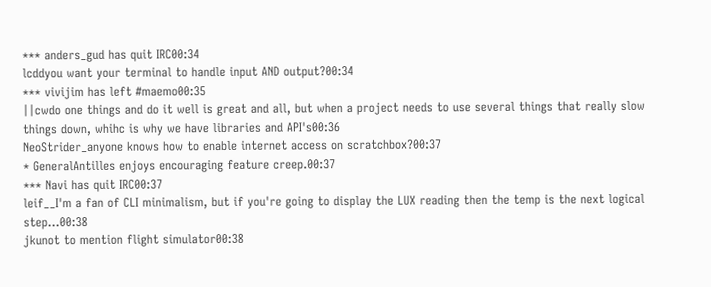*** anders_gud has quit IRC00:34
lcddyou want your terminal to handle input AND output?00:34
*** vivijim has left #maemo00:35
||cwdo one things and do it well is great and all, but when a project needs to use several things that really slow things down, whihc is why we have libraries and API's00:36
NeoStrider_anyone knows how to enable internet access on scratchbox?00:37
* GeneralAntilles enjoys encouraging feature creep.00:37
*** Navi has quit IRC00:37
leif__I'm a fan of CLI minimalism, but if you're going to display the LUX reading then the temp is the next logical step...00:38
jkunot to mention flight simulator00:38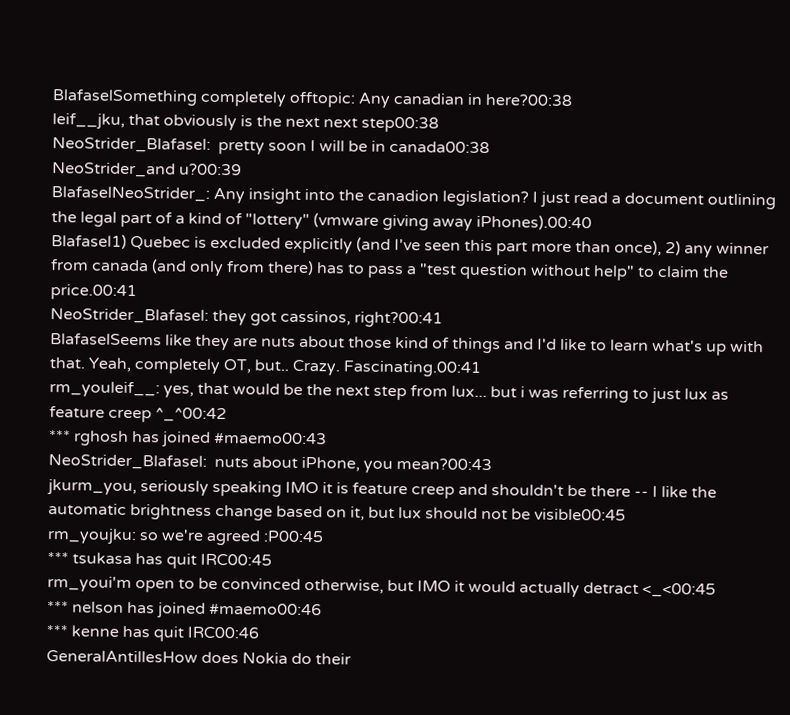BlafaselSomething completely offtopic: Any canadian in here?00:38
leif__jku, that obviously is the next next step00:38
NeoStrider_Blafasel:  pretty soon I will be in canada00:38
NeoStrider_and u?00:39
BlafaselNeoStrider_: Any insight into the canadion legislation? I just read a document outlining the legal part of a kind of "lottery" (vmware giving away iPhones).00:40
Blafasel1) Quebec is excluded explicitly (and I've seen this part more than once), 2) any winner from canada (and only from there) has to pass a "test question without help" to claim the price.00:41
NeoStrider_Blafasel: they got cassinos, right?00:41
BlafaselSeems like they are nuts about those kind of things and I'd like to learn what's up with that. Yeah, completely OT, but.. Crazy. Fascinating.00:41
rm_youleif__: yes, that would be the next step from lux... but i was referring to just lux as feature creep ^_^00:42
*** rghosh has joined #maemo00:43
NeoStrider_Blafasel:  nuts about iPhone, you mean?00:43
jkurm_you, seriously speaking IMO it is feature creep and shouldn't be there -- I like the automatic brightness change based on it, but lux should not be visible00:45
rm_youjku: so we're agreed :P00:45
*** tsukasa has quit IRC00:45
rm_youi'm open to be convinced otherwise, but IMO it would actually detract <_<00:45
*** nelson has joined #maemo00:46
*** kenne has quit IRC00:46
GeneralAntillesHow does Nokia do their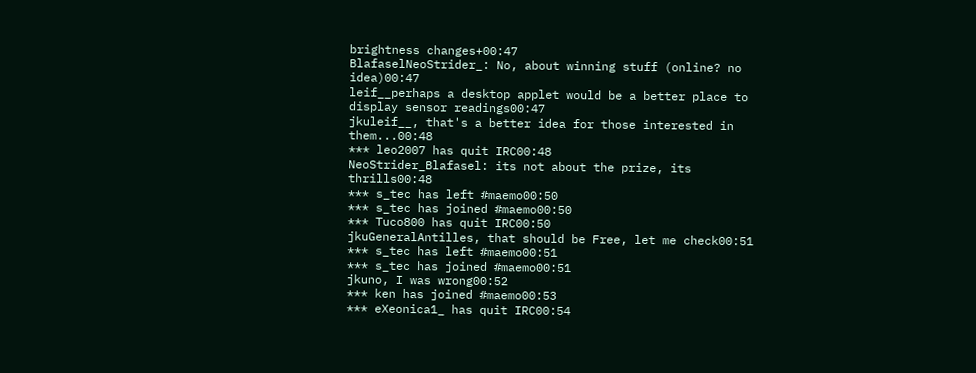brightness changes+00:47
BlafaselNeoStrider_: No, about winning stuff (online? no idea)00:47
leif__perhaps a desktop applet would be a better place to display sensor readings00:47
jkuleif__, that's a better idea for those interested in them...00:48
*** leo2007 has quit IRC00:48
NeoStrider_Blafasel: its not about the prize, its thrills00:48
*** s_tec has left #maemo00:50
*** s_tec has joined #maemo00:50
*** Tuco800 has quit IRC00:50
jkuGeneralAntilles, that should be Free, let me check00:51
*** s_tec has left #maemo00:51
*** s_tec has joined #maemo00:51
jkuno, I was wrong00:52
*** ken has joined #maemo00:53
*** eXeonica1_ has quit IRC00:54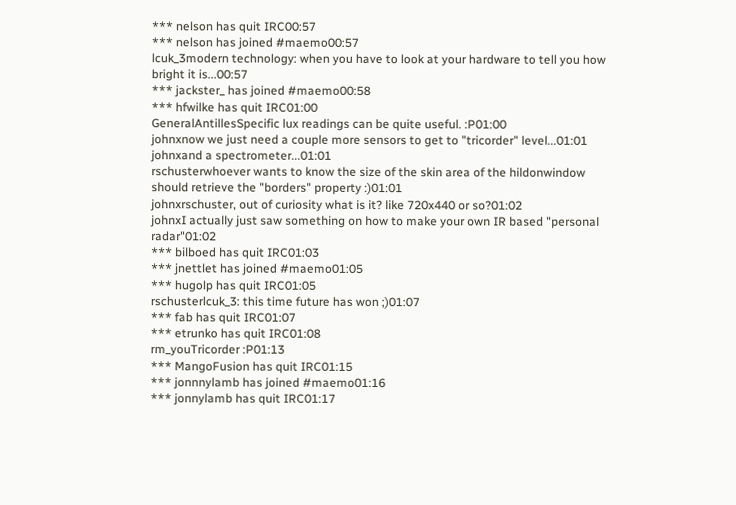*** nelson has quit IRC00:57
*** nelson has joined #maemo00:57
lcuk_3modern technology: when you have to look at your hardware to tell you how bright it is...00:57
*** jackster_ has joined #maemo00:58
*** hfwilke has quit IRC01:00
GeneralAntillesSpecific lux readings can be quite useful. :P01:00
johnxnow we just need a couple more sensors to get to "tricorder" level...01:01
johnxand a spectrometer...01:01
rschusterwhoever wants to know the size of the skin area of the hildonwindow should retrieve the "borders" property :)01:01
johnxrschuster, out of curiosity what is it? like 720x440 or so?01:02
johnxI actually just saw something on how to make your own IR based "personal radar"01:02
*** bilboed has quit IRC01:03
*** jnettlet has joined #maemo01:05
*** hugolp has quit IRC01:05
rschusterlcuk_3: this time future has won ;)01:07
*** fab has quit IRC01:07
*** etrunko has quit IRC01:08
rm_youTricorder :P01:13
*** MangoFusion has quit IRC01:15
*** jonnnylamb has joined #maemo01:16
*** jonnylamb has quit IRC01:17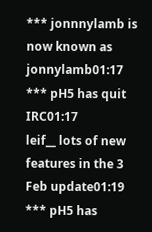*** jonnnylamb is now known as jonnylamb01:17
*** pH5 has quit IRC01:17
leif__ lots of new features in the 3 Feb update01:19
*** pH5 has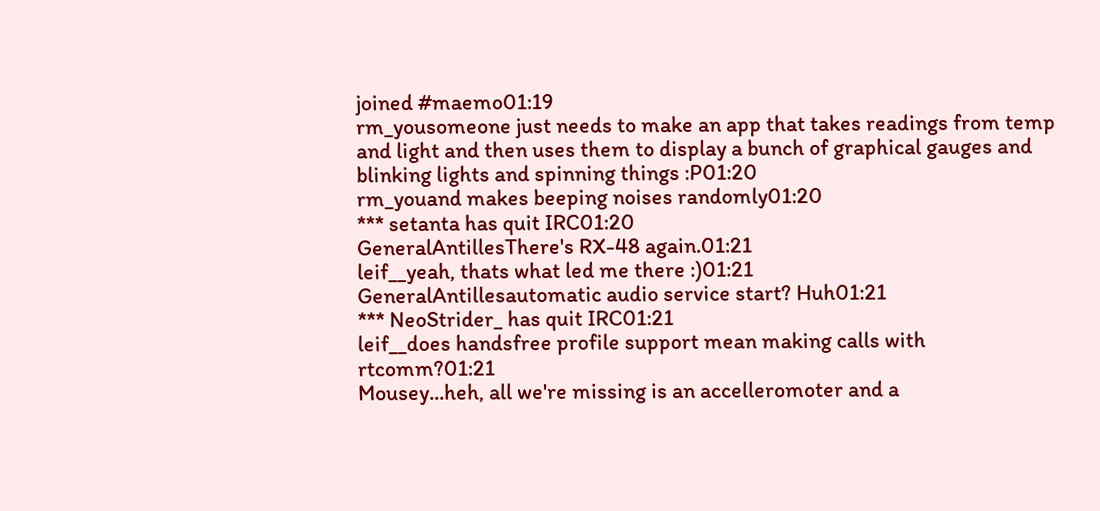joined #maemo01:19
rm_yousomeone just needs to make an app that takes readings from temp and light and then uses them to display a bunch of graphical gauges and blinking lights and spinning things :P01:20
rm_youand makes beeping noises randomly01:20
*** setanta has quit IRC01:20
GeneralAntillesThere's RX-48 again.01:21
leif__yeah, thats what led me there :)01:21
GeneralAntillesautomatic audio service start? Huh01:21
*** NeoStrider_ has quit IRC01:21
leif__does handsfree profile support mean making calls with rtcomm?01:21
Mousey...heh, all we're missing is an accelleromoter and a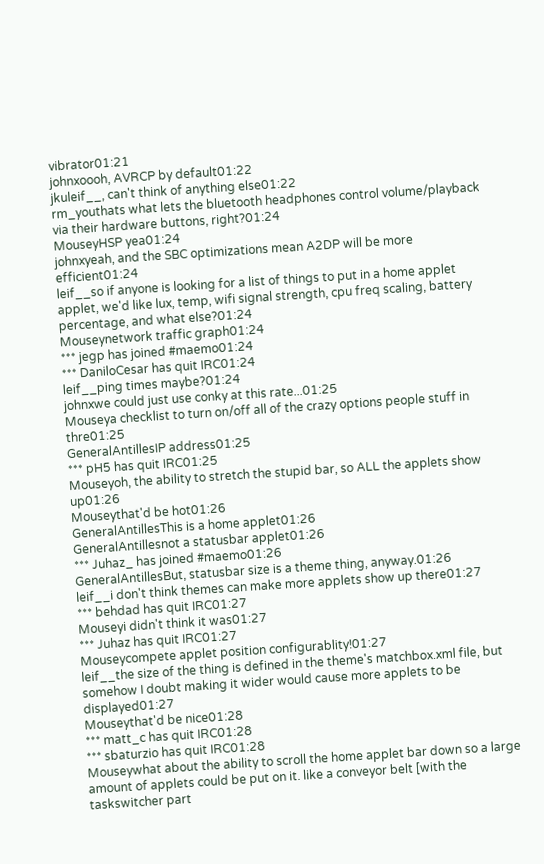vibrator01:21
johnxoooh, AVRCP by default01:22
jkuleif__, can't think of anything else01:22
rm_youthats what lets the bluetooth headphones control volume/playback via their hardware buttons, right?01:24
MouseyHSP yea01:24
johnxyeah, and the SBC optimizations mean A2DP will be more efficient01:24
leif__so if anyone is looking for a list of things to put in a home applet applet, we'd like lux, temp, wifi signal strength, cpu freq scaling, battery percentage, and what else?01:24
Mouseynetwork traffic graph01:24
*** jegp has joined #maemo01:24
*** DaniloCesar has quit IRC01:24
leif__ping times maybe?01:24
johnxwe could just use conky at this rate...01:25
Mouseya checklist to turn on/off all of the crazy options people stuff in thre01:25
GeneralAntillesIP address01:25
*** pH5 has quit IRC01:25
Mouseyoh, the ability to stretch the stupid bar, so ALL the applets show up01:26
Mouseythat'd be hot01:26
GeneralAntillesThis is a home applet01:26
GeneralAntillesnot a statusbar applet01:26
*** Juhaz_ has joined #maemo01:26
GeneralAntillesBut, statusbar size is a theme thing, anyway.01:26
leif__i don't think themes can make more applets show up there01:27
*** behdad has quit IRC01:27
Mouseyi didn't think it was01:27
*** Juhaz has quit IRC01:27
Mouseycompete applet position configurablity!01:27
leif__the size of the thing is defined in the theme's matchbox.xml file, but somehow I doubt making it wider would cause more applets to be displayed01:27
Mouseythat'd be nice01:28
*** matt_c has quit IRC01:28
*** sbaturzio has quit IRC01:28
Mouseywhat about the ability to scroll the home applet bar down so a large amount of applets could be put on it. like a conveyor belt [with the taskswitcher part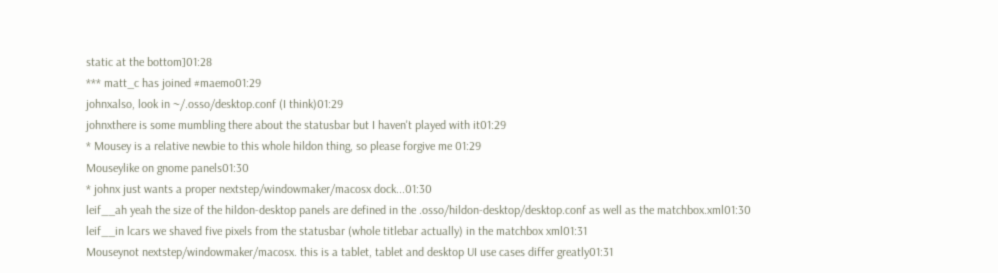static at the bottom]01:28
*** matt_c has joined #maemo01:29
johnxalso, look in ~/.osso/desktop.conf (I think)01:29
johnxthere is some mumbling there about the statusbar but I haven't played with it01:29
* Mousey is a relative newbie to this whole hildon thing, so please forgive me 01:29
Mouseylike on gnome panels01:30
* johnx just wants a proper nextstep/windowmaker/macosx dock...01:30
leif__ah yeah the size of the hildon-desktop panels are defined in the .osso/hildon-desktop/desktop.conf as well as the matchbox.xml01:30
leif__in lcars we shaved five pixels from the statusbar (whole titlebar actually) in the matchbox xml01:31
Mouseynot nextstep/windowmaker/macosx. this is a tablet, tablet and desktop UI use cases differ greatly01:31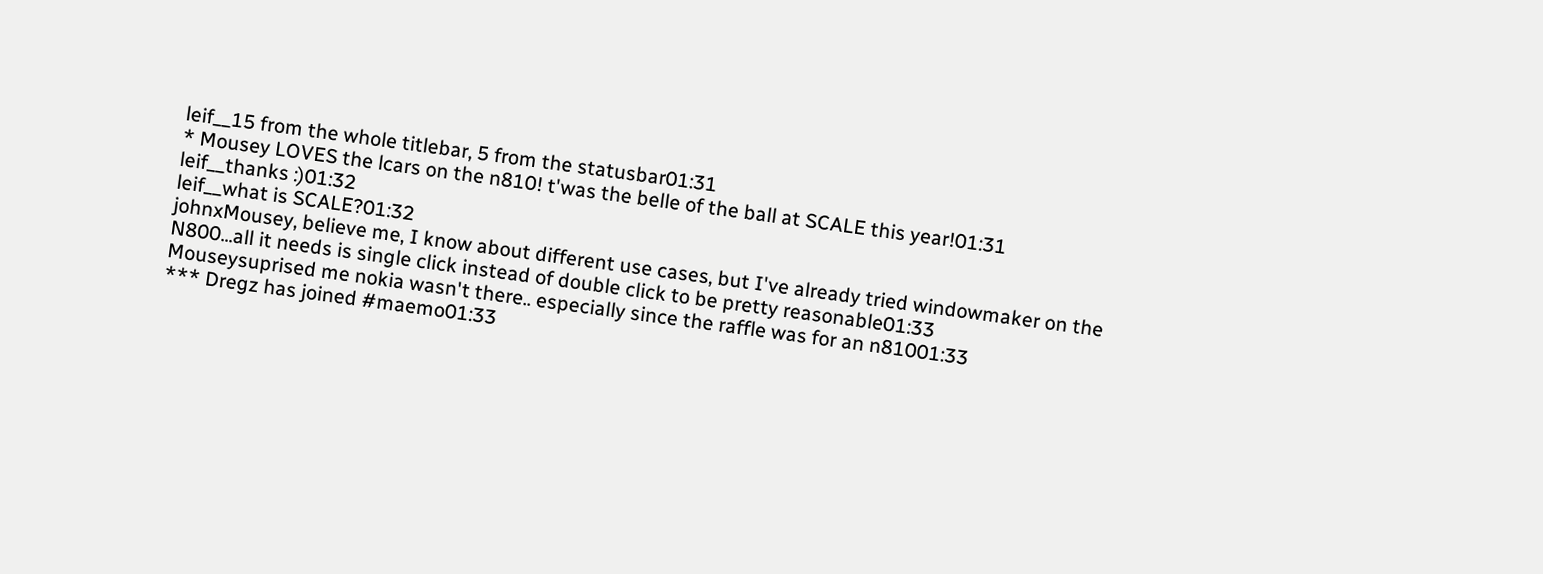leif__15 from the whole titlebar, 5 from the statusbar01:31
* Mousey LOVES the lcars on the n810! t'was the belle of the ball at SCALE this year!01:31
leif__thanks :)01:32
leif__what is SCALE?01:32
johnxMousey, believe me, I know about different use cases, but I've already tried windowmaker on the N800...all it needs is single click instead of double click to be pretty reasonable01:33
Mouseysuprised me nokia wasn't there.. especially since the raffle was for an n81001:33
*** Dregz has joined #maemo01:33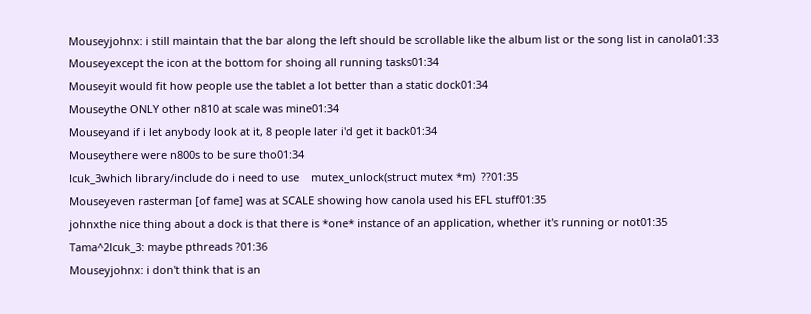Mouseyjohnx: i still maintain that the bar along the left should be scrollable like the album list or the song list in canola01:33
Mouseyexcept the icon at the bottom for shoing all running tasks01:34
Mouseyit would fit how people use the tablet a lot better than a static dock01:34
Mouseythe ONLY other n810 at scale was mine01:34
Mouseyand if i let anybody look at it, 8 people later i'd get it back01:34
Mouseythere were n800s to be sure tho01:34
lcuk_3which library/include do i need to use    mutex_unlock(struct mutex *m)  ??01:35
Mouseyeven rasterman [of fame] was at SCALE showing how canola used his EFL stuff01:35
johnxthe nice thing about a dock is that there is *one* instance of an application, whether it's running or not01:35
Tama^2lcuk_3: maybe pthreads ?01:36
Mouseyjohnx: i don't think that is an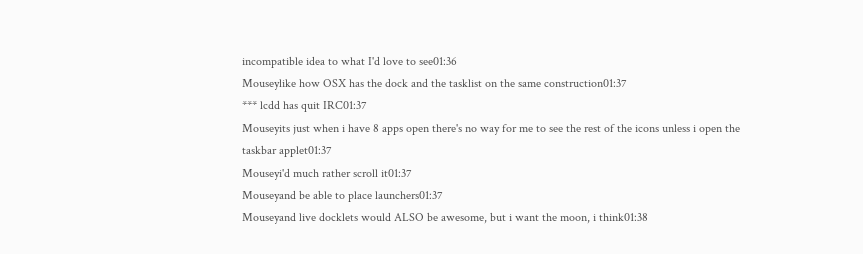incompatible idea to what I'd love to see01:36
Mouseylike how OSX has the dock and the tasklist on the same construction01:37
*** lcdd has quit IRC01:37
Mouseyits just when i have 8 apps open there's no way for me to see the rest of the icons unless i open the taskbar applet01:37
Mouseyi'd much rather scroll it01:37
Mouseyand be able to place launchers01:37
Mouseyand live docklets would ALSO be awesome, but i want the moon, i think01:38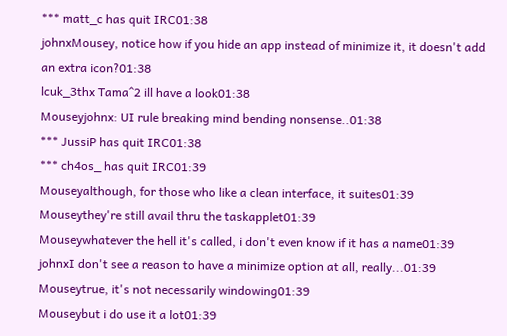*** matt_c has quit IRC01:38
johnxMousey, notice how if you hide an app instead of minimize it, it doesn't add an extra icon?01:38
lcuk_3thx Tama^2 ill have a look01:38
Mouseyjohnx: UI rule breaking mind bending nonsense..01:38
*** JussiP has quit IRC01:38
*** ch4os_ has quit IRC01:39
Mouseyalthough, for those who like a clean interface, it suites01:39
Mouseythey're still avail thru the taskapplet01:39
Mouseywhatever the hell it's called, i don't even know if it has a name01:39
johnxI don't see a reason to have a minimize option at all, really...01:39
Mouseytrue, it's not necessarily windowing01:39
Mouseybut i do use it a lot01:39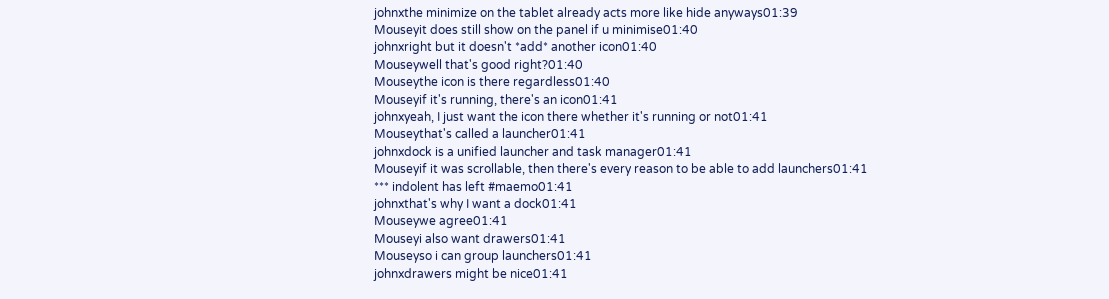johnxthe minimize on the tablet already acts more like hide anyways01:39
Mouseyit does still show on the panel if u minimise01:40
johnxright but it doesn't *add* another icon01:40
Mouseywell that's good right?01:40
Mouseythe icon is there regardless01:40
Mouseyif it's running, there's an icon01:41
johnxyeah, I just want the icon there whether it's running or not01:41
Mouseythat's called a launcher01:41
johnxdock is a unified launcher and task manager01:41
Mouseyif it was scrollable, then there's every reason to be able to add launchers01:41
*** indolent has left #maemo01:41
johnxthat's why I want a dock01:41
Mouseywe agree01:41
Mouseyi also want drawers01:41
Mouseyso i can group launchers01:41
johnxdrawers might be nice01:41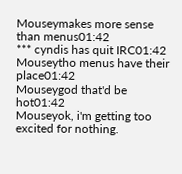Mouseymakes more sense than menus01:42
*** cyndis has quit IRC01:42
Mouseytho menus have their place01:42
Mouseygod that'd be hot01:42
Mouseyok, i'm getting too excited for nothing.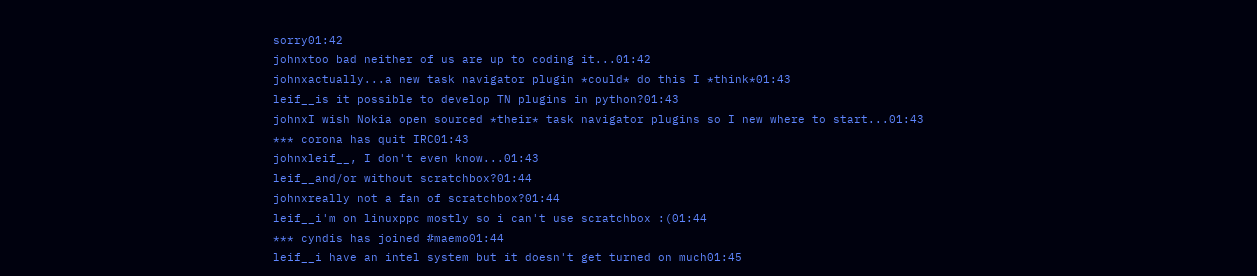sorry01:42
johnxtoo bad neither of us are up to coding it...01:42
johnxactually...a new task navigator plugin *could* do this I *think*01:43
leif__is it possible to develop TN plugins in python?01:43
johnxI wish Nokia open sourced *their* task navigator plugins so I new where to start...01:43
*** corona has quit IRC01:43
johnxleif__, I don't even know...01:43
leif__and/or without scratchbox?01:44
johnxreally not a fan of scratchbox?01:44
leif__i'm on linuxppc mostly so i can't use scratchbox :(01:44
*** cyndis has joined #maemo01:44
leif__i have an intel system but it doesn't get turned on much01:45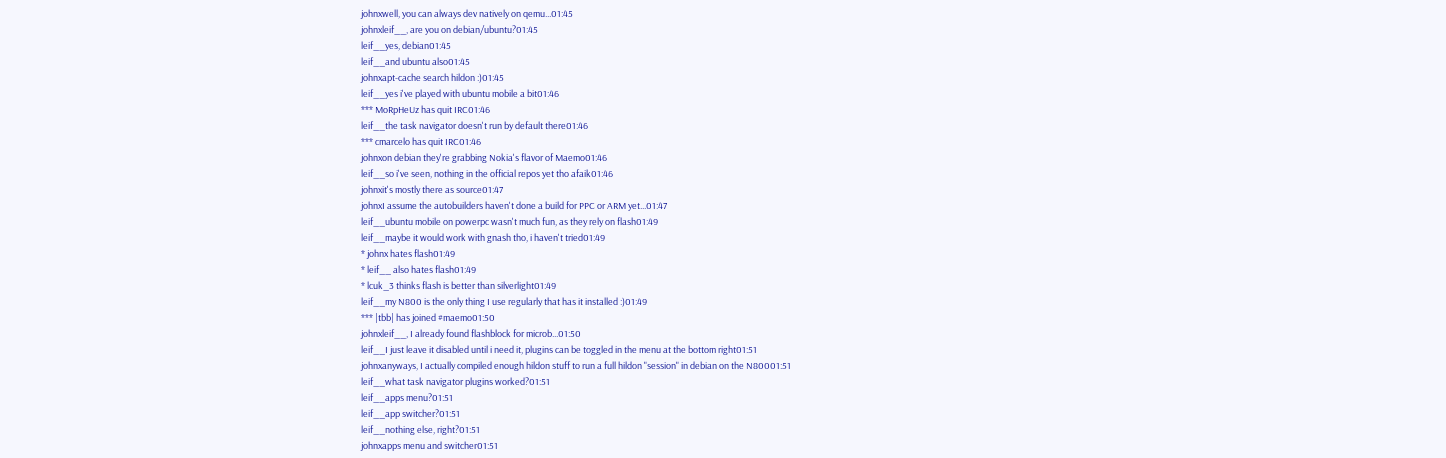johnxwell, you can always dev natively on qemu...01:45
johnxleif__, are you on debian/ubuntu?01:45
leif__yes, debian01:45
leif__and ubuntu also01:45
johnxapt-cache search hildon :)01:45
leif__yes i've played with ubuntu mobile a bit01:46
*** MoRpHeUz has quit IRC01:46
leif__the task navigator doesn't run by default there01:46
*** cmarcelo has quit IRC01:46
johnxon debian they're grabbing Nokia's flavor of Maemo01:46
leif__so i've seen, nothing in the official repos yet tho afaik01:46
johnxit's mostly there as source01:47
johnxI assume the autobuilders haven't done a build for PPC or ARM yet...01:47
leif__ubuntu mobile on powerpc wasn't much fun, as they rely on flash01:49
leif__maybe it would work with gnash tho, i haven't tried01:49
* johnx hates flash01:49
* leif__ also hates flash01:49
* lcuk_3 thinks flash is better than silverlight01:49
leif__my N800 is the only thing I use regularly that has it installed :)01:49
*** |tbb| has joined #maemo01:50
johnxleif__, I already found flashblock for microb...01:50
leif__I just leave it disabled until i need it, plugins can be toggled in the menu at the bottom right01:51
johnxanyways, I actually compiled enough hildon stuff to run a full hildon "session" in debian on the N80001:51
leif__what task navigator plugins worked?01:51
leif__apps menu?01:51
leif__app switcher?01:51
leif__nothing else, right?01:51
johnxapps menu and switcher01:51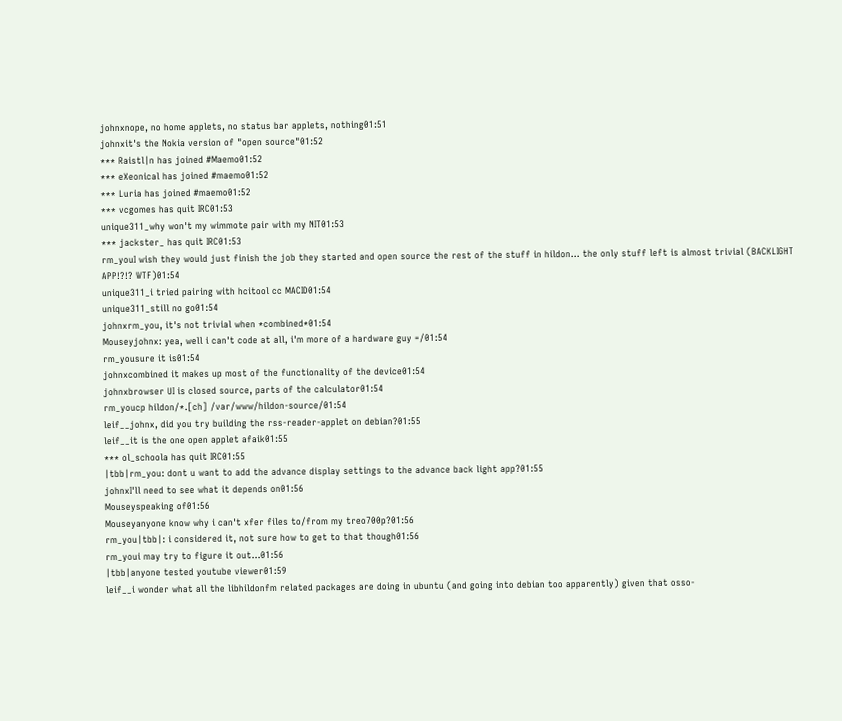johnxnope, no home applets, no status bar applets, nothing01:51
johnxit's the Nokia version of "open source"01:52
*** Raistl|n has joined #Maemo01:52
*** eXeonical has joined #maemo01:52
*** Luria has joined #maemo01:52
*** vcgomes has quit IRC01:53
unique311_why won't my wimmote pair with my NIT01:53
*** jackster_ has quit IRC01:53
rm_youI wish they would just finish the job they started and open source the rest of the stuff in hildon... the only stuff left is almost trivial (BACKLIGHT APP!?!? WTF)01:54
unique311_i tried pairing with hcitool cc MACID01:54
unique311_still no go01:54
johnxrm_you, it's not trivial when *combined*01:54
Mouseyjohnx: yea, well i can't code at all, i'm more of a hardware guy =/01:54
rm_yousure it is01:54
johnxcombined it makes up most of the functionality of the device01:54
johnxbrowser UI is closed source, parts of the calculator01:54
rm_youcp hildon/*.[ch] /var/www/hildon-source/01:54
leif__johnx, did you try building the rss-reader-applet on debian?01:55
leif__it is the one open applet afaik01:55
*** ol_schoola has quit IRC01:55
|tbb|rm_you: dont u want to add the advance display settings to the advance back light app?01:55
johnxI'll need to see what it depends on01:56
Mouseyspeaking of01:56
Mouseyanyone know why i can't xfer files to/from my treo700p?01:56
rm_you|tbb|: i considered it, not sure how to get to that though01:56
rm_youi may try to figure it out...01:56
|tbb|anyone tested youtube viewer01:59
leif__i wonder what all the libhildonfm related packages are doing in ubuntu (and going into debian too apparently) given that osso-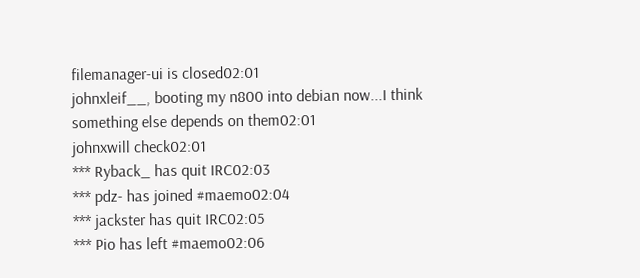filemanager-ui is closed02:01
johnxleif__, booting my n800 into debian now...I think something else depends on them02:01
johnxwill check02:01
*** Ryback_ has quit IRC02:03
*** pdz- has joined #maemo02:04
*** jackster has quit IRC02:05
*** Pio has left #maemo02:06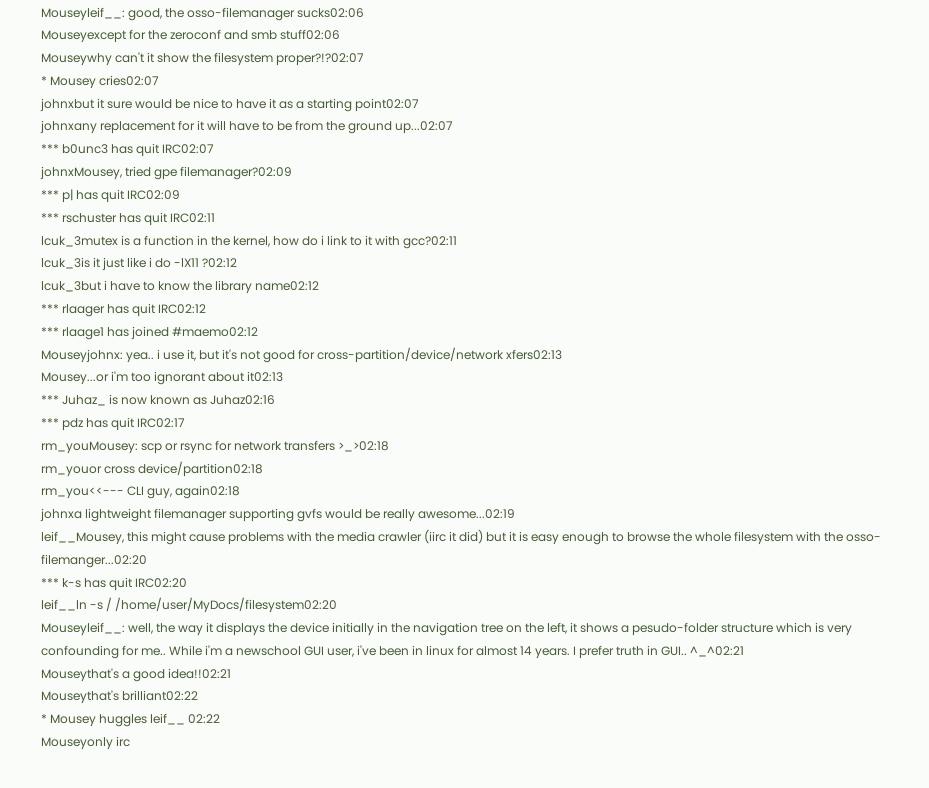Mouseyleif__: good, the osso-filemanager sucks02:06
Mouseyexcept for the zeroconf and smb stuff02:06
Mouseywhy can't it show the filesystem proper?!?02:07
* Mousey cries02:07
johnxbut it sure would be nice to have it as a starting point02:07
johnxany replacement for it will have to be from the ground up...02:07
*** b0unc3 has quit IRC02:07
johnxMousey, tried gpe filemanager?02:09
*** p| has quit IRC02:09
*** rschuster has quit IRC02:11
lcuk_3mutex is a function in the kernel, how do i link to it with gcc?02:11
lcuk_3is it just like i do -lX11 ?02:12
lcuk_3but i have to know the library name02:12
*** rlaager has quit IRC02:12
*** rlaage1 has joined #maemo02:12
Mouseyjohnx: yea.. i use it, but it's not good for cross-partition/device/network xfers02:13
Mousey...or i'm too ignorant about it02:13
*** Juhaz_ is now known as Juhaz02:16
*** pdz has quit IRC02:17
rm_youMousey: scp or rsync for network transfers >_>02:18
rm_youor cross device/partition02:18
rm_you<<--- CLI guy, again02:18
johnxa lightweight filemanager supporting gvfs would be really awesome...02:19
leif__Mousey, this might cause problems with the media crawler (iirc it did) but it is easy enough to browse the whole filesystem with the osso-filemanger...02:20
*** k-s has quit IRC02:20
leif__ln -s / /home/user/MyDocs/filesystem02:20
Mouseyleif__: well, the way it displays the device initially in the navigation tree on the left, it shows a pesudo-folder structure which is very confounding for me.. While i'm a newschool GUI user, i've been in linux for almost 14 years. I prefer truth in GUI.. ^_^02:21
Mouseythat's a good idea!!02:21
Mouseythat's brilliant02:22
* Mousey huggles leif__ 02:22
Mouseyonly irc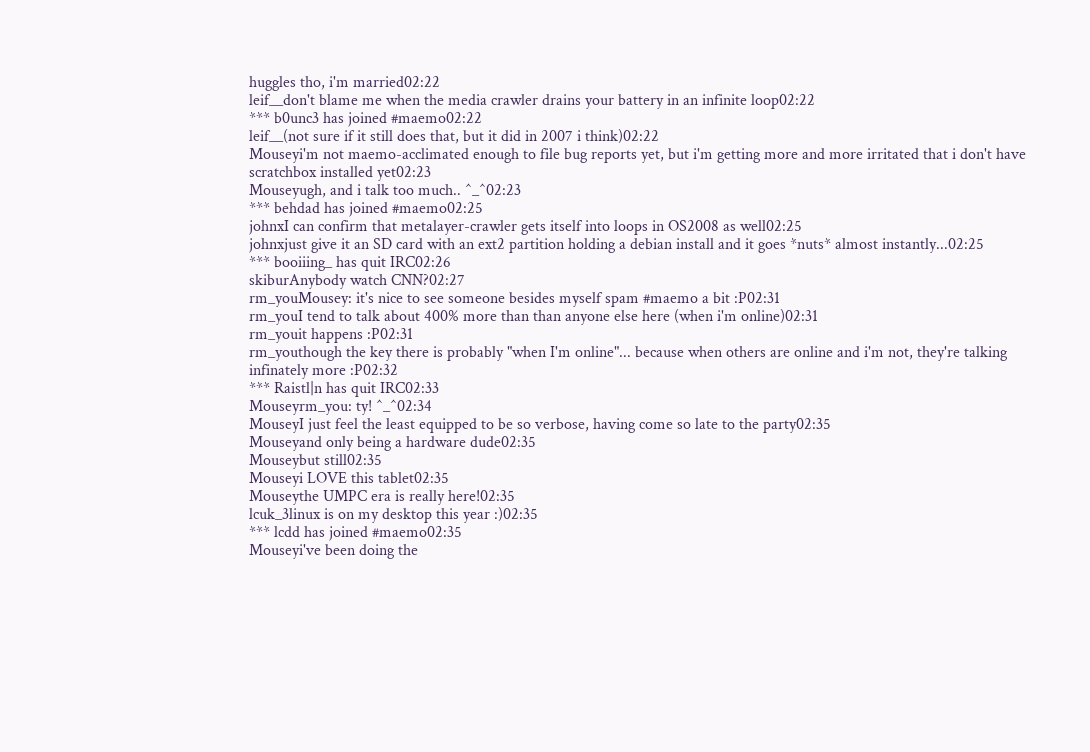huggles tho, i'm married02:22
leif__don't blame me when the media crawler drains your battery in an infinite loop02:22
*** b0unc3 has joined #maemo02:22
leif__(not sure if it still does that, but it did in 2007 i think)02:22
Mouseyi'm not maemo-acclimated enough to file bug reports yet, but i'm getting more and more irritated that i don't have scratchbox installed yet02:23
Mouseyugh, and i talk too much.. ^_^02:23
*** behdad has joined #maemo02:25
johnxI can confirm that metalayer-crawler gets itself into loops in OS2008 as well02:25
johnxjust give it an SD card with an ext2 partition holding a debian install and it goes *nuts* almost instantly...02:25
*** booiiing_ has quit IRC02:26
skiburAnybody watch CNN?02:27
rm_youMousey: it's nice to see someone besides myself spam #maemo a bit :P02:31
rm_youI tend to talk about 400% more than than anyone else here (when i'm online)02:31
rm_youit happens :P02:31
rm_youthough the key there is probably "when I'm online"... because when others are online and i'm not, they're talking infinately more :P02:32
*** Raistl|n has quit IRC02:33
Mouseyrm_you: ty! ^_^02:34
MouseyI just feel the least equipped to be so verbose, having come so late to the party02:35
Mouseyand only being a hardware dude02:35
Mouseybut still02:35
Mouseyi LOVE this tablet02:35
Mouseythe UMPC era is really here!02:35
lcuk_3linux is on my desktop this year :)02:35
*** lcdd has joined #maemo02:35
Mouseyi've been doing the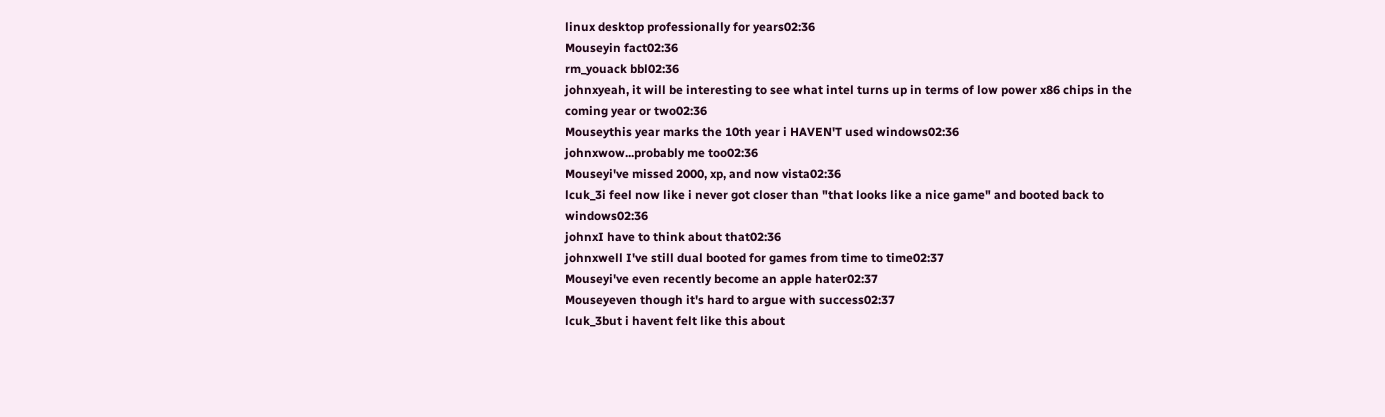linux desktop professionally for years02:36
Mouseyin fact02:36
rm_youack bbl02:36
johnxyeah, it will be interesting to see what intel turns up in terms of low power x86 chips in the coming year or two02:36
Mouseythis year marks the 10th year i HAVEN'T used windows02:36
johnxwow...probably me too02:36
Mouseyi've missed 2000, xp, and now vista02:36
lcuk_3i feel now like i never got closer than "that looks like a nice game" and booted back to windows02:36
johnxI have to think about that02:36
johnxwell I've still dual booted for games from time to time02:37
Mouseyi've even recently become an apple hater02:37
Mouseyeven though it's hard to argue with success02:37
lcuk_3but i havent felt like this about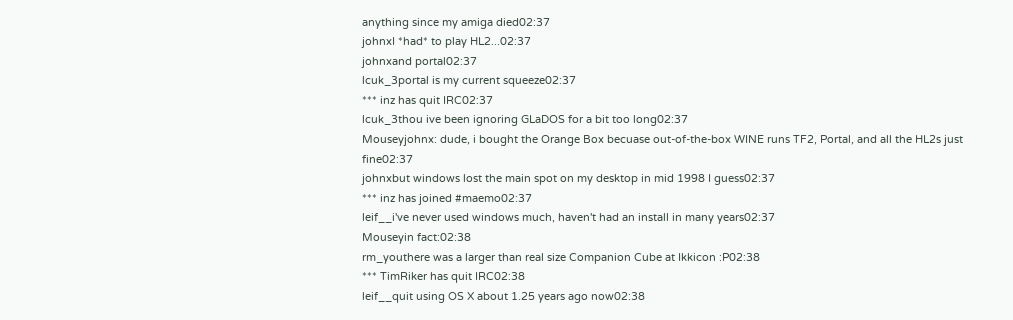anything since my amiga died02:37
johnxI *had* to play HL2...02:37
johnxand portal02:37
lcuk_3portal is my current squeeze02:37
*** inz has quit IRC02:37
lcuk_3thou ive been ignoring GLaDOS for a bit too long02:37
Mouseyjohnx: dude, i bought the Orange Box becuase out-of-the-box WINE runs TF2, Portal, and all the HL2s just fine02:37
johnxbut windows lost the main spot on my desktop in mid 1998 I guess02:37
*** inz has joined #maemo02:37
leif__i've never used windows much, haven't had an install in many years02:37
Mouseyin fact:02:38
rm_youthere was a larger than real size Companion Cube at Ikkicon :P02:38
*** TimRiker has quit IRC02:38
leif__quit using OS X about 1.25 years ago now02:38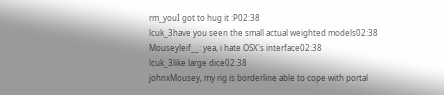rm_youI got to hug it :P02:38
lcuk_3have you seen the small actual weighted models02:38
Mouseyleif__: yea, i hate OSX's interface02:38
lcuk_3like large dice02:38
johnxMousey, my rig is borderline able to cope with portal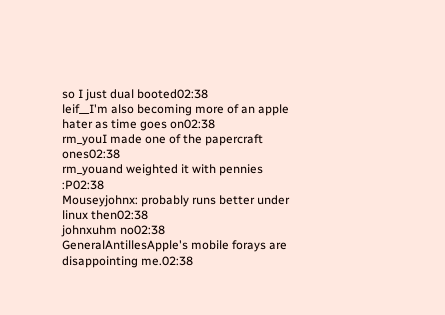so I just dual booted02:38
leif__I'm also becoming more of an apple hater as time goes on02:38
rm_youI made one of the papercraft ones02:38
rm_youand weighted it with pennies :P02:38
Mouseyjohnx: probably runs better under linux then02:38
johnxuhm no02:38
GeneralAntillesApple's mobile forays are disappointing me.02:38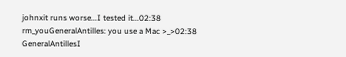johnxit runs worse...I tested it...02:38
rm_youGeneralAntilles: you use a Mac >_>02:38
GeneralAntillesI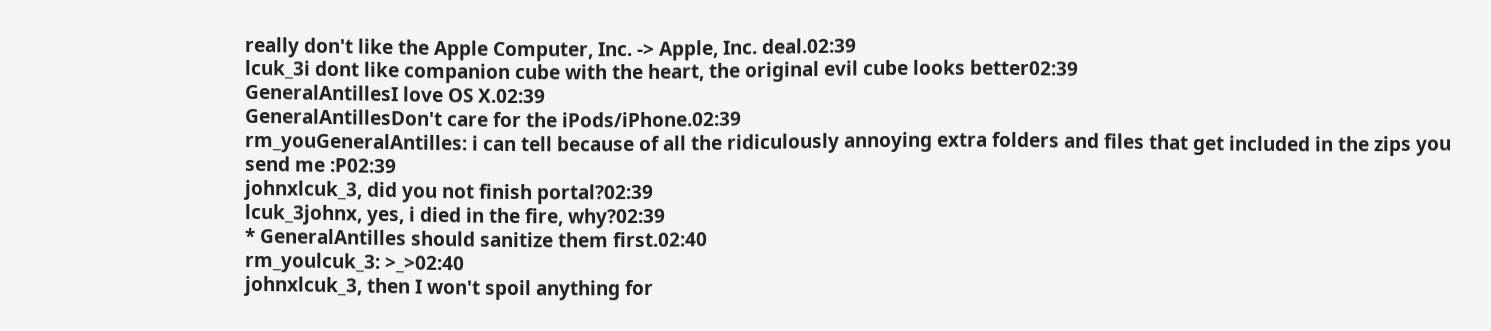really don't like the Apple Computer, Inc. -> Apple, Inc. deal.02:39
lcuk_3i dont like companion cube with the heart, the original evil cube looks better02:39
GeneralAntillesI love OS X.02:39
GeneralAntillesDon't care for the iPods/iPhone.02:39
rm_youGeneralAntilles: i can tell because of all the ridiculously annoying extra folders and files that get included in the zips you send me :P02:39
johnxlcuk_3, did you not finish portal?02:39
lcuk_3johnx, yes, i died in the fire, why?02:39
* GeneralAntilles should sanitize them first.02:40
rm_youlcuk_3: >_>02:40
johnxlcuk_3, then I won't spoil anything for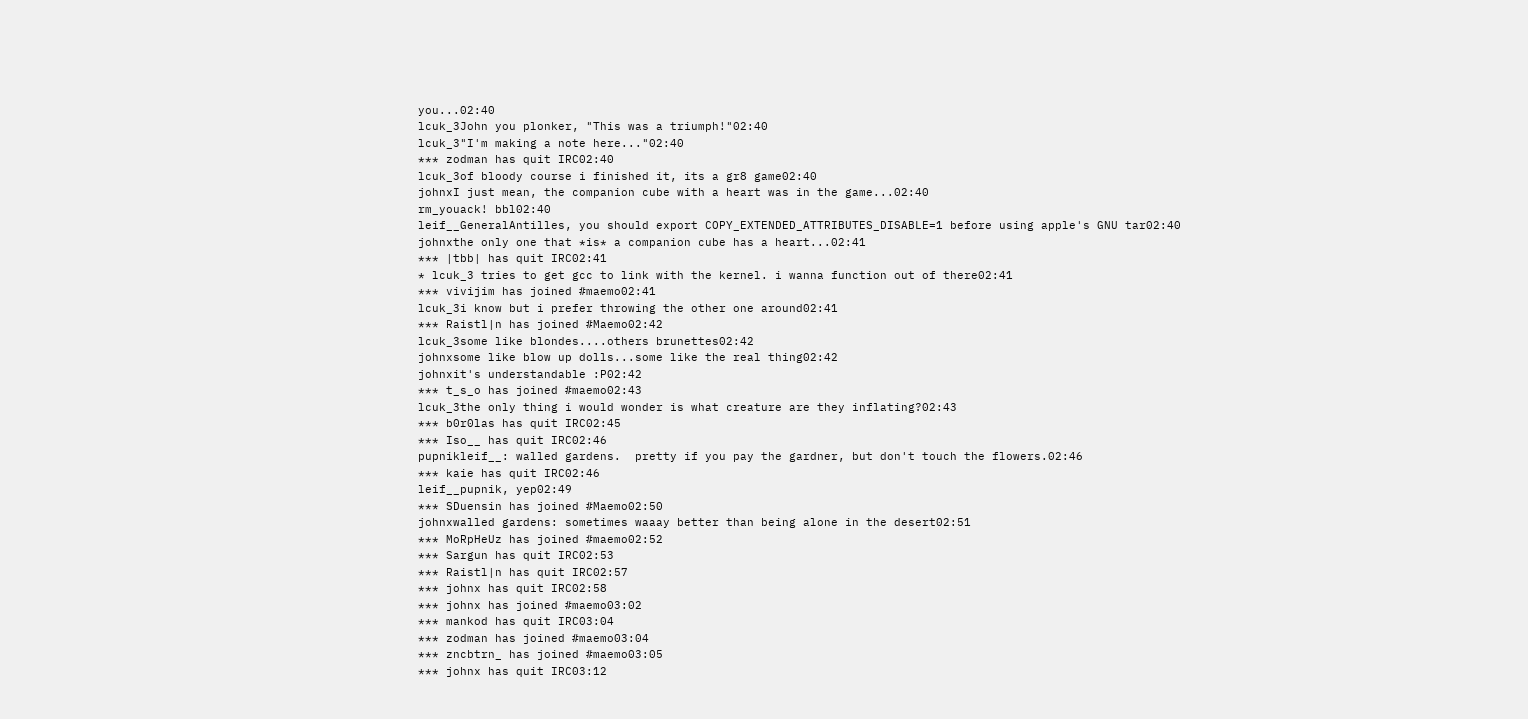you...02:40
lcuk_3John you plonker, "This was a triumph!"02:40
lcuk_3"I'm making a note here..."02:40
*** zodman has quit IRC02:40
lcuk_3of bloody course i finished it, its a gr8 game02:40
johnxI just mean, the companion cube with a heart was in the game...02:40
rm_youack! bbl02:40
leif__GeneralAntilles, you should export COPY_EXTENDED_ATTRIBUTES_DISABLE=1 before using apple's GNU tar02:40
johnxthe only one that *is* a companion cube has a heart...02:41
*** |tbb| has quit IRC02:41
* lcuk_3 tries to get gcc to link with the kernel. i wanna function out of there02:41
*** vivijim has joined #maemo02:41
lcuk_3i know but i prefer throwing the other one around02:41
*** Raistl|n has joined #Maemo02:42
lcuk_3some like blondes....others brunettes02:42
johnxsome like blow up dolls...some like the real thing02:42
johnxit's understandable :P02:42
*** t_s_o has joined #maemo02:43
lcuk_3the only thing i would wonder is what creature are they inflating?02:43
*** b0r0las has quit IRC02:45
*** Iso__ has quit IRC02:46
pupnikleif__: walled gardens.  pretty if you pay the gardner, but don't touch the flowers.02:46
*** kaie has quit IRC02:46
leif__pupnik, yep02:49
*** SDuensin has joined #Maemo02:50
johnxwalled gardens: sometimes waaay better than being alone in the desert02:51
*** MoRpHeUz has joined #maemo02:52
*** Sargun has quit IRC02:53
*** Raistl|n has quit IRC02:57
*** johnx has quit IRC02:58
*** johnx has joined #maemo03:02
*** mankod has quit IRC03:04
*** zodman has joined #maemo03:04
*** zncbtrn_ has joined #maemo03:05
*** johnx has quit IRC03:12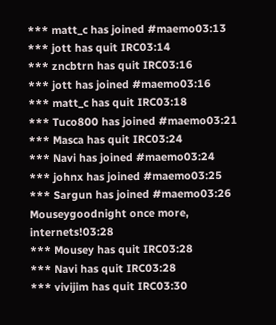*** matt_c has joined #maemo03:13
*** jott has quit IRC03:14
*** zncbtrn has quit IRC03:16
*** jott has joined #maemo03:16
*** matt_c has quit IRC03:18
*** Tuco800 has joined #maemo03:21
*** Masca has quit IRC03:24
*** Navi has joined #maemo03:24
*** johnx has joined #maemo03:25
*** Sargun has joined #maemo03:26
Mouseygoodnight once more, internets!03:28
*** Mousey has quit IRC03:28
*** Navi has quit IRC03:28
*** vivijim has quit IRC03:30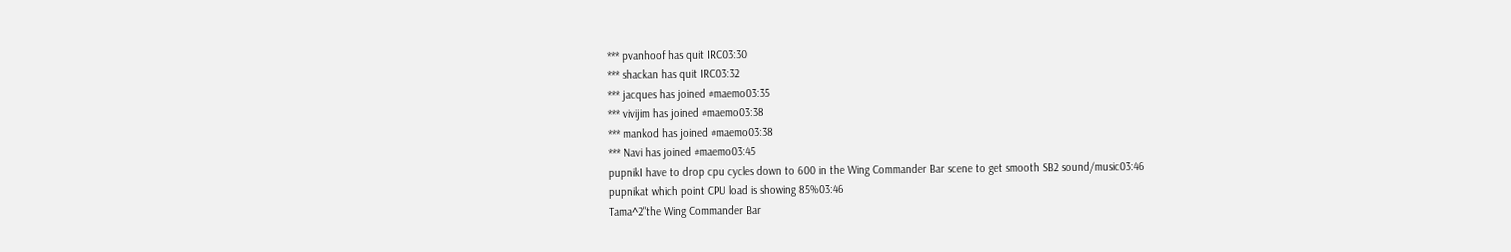*** pvanhoof has quit IRC03:30
*** shackan has quit IRC03:32
*** jacques has joined #maemo03:35
*** vivijim has joined #maemo03:38
*** mankod has joined #maemo03:38
*** Navi has joined #maemo03:45
pupnikI have to drop cpu cycles down to 600 in the Wing Commander Bar scene to get smooth SB2 sound/music03:46
pupnikat which point CPU load is showing 85%03:46
Tama^2"the Wing Commander Bar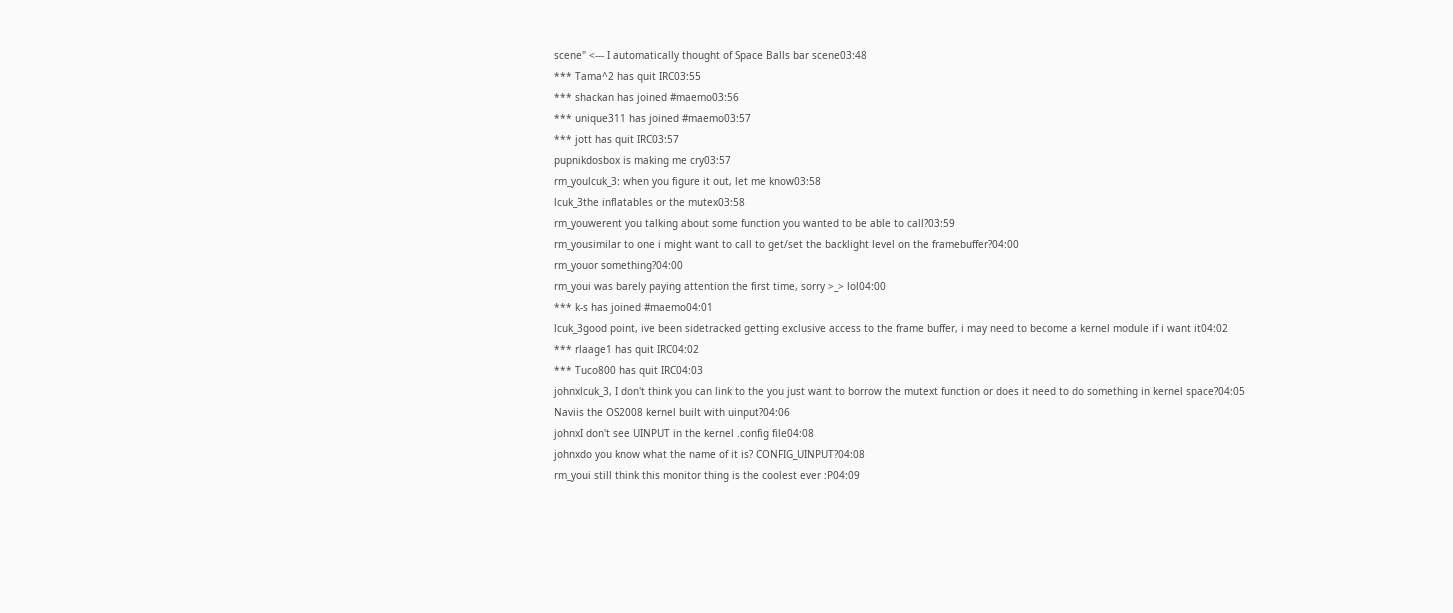scene" <--- I automatically thought of Space Balls bar scene03:48
*** Tama^2 has quit IRC03:55
*** shackan has joined #maemo03:56
*** unique311 has joined #maemo03:57
*** jott has quit IRC03:57
pupnikdosbox is making me cry03:57
rm_youlcuk_3: when you figure it out, let me know03:58
lcuk_3the inflatables or the mutex03:58
rm_youwerent you talking about some function you wanted to be able to call?03:59
rm_yousimilar to one i might want to call to get/set the backlight level on the framebuffer?04:00
rm_youor something?04:00
rm_youi was barely paying attention the first time, sorry >_> lol04:00
*** k-s has joined #maemo04:01
lcuk_3good point, ive been sidetracked getting exclusive access to the frame buffer, i may need to become a kernel module if i want it04:02
*** rlaage1 has quit IRC04:02
*** Tuco800 has quit IRC04:03
johnxlcuk_3, I don't think you can link to the you just want to borrow the mutext function or does it need to do something in kernel space?04:05
Naviis the OS2008 kernel built with uinput?04:06
johnxI don't see UINPUT in the kernel .config file04:08
johnxdo you know what the name of it is? CONFIG_UINPUT?04:08
rm_youi still think this monitor thing is the coolest ever :P04:09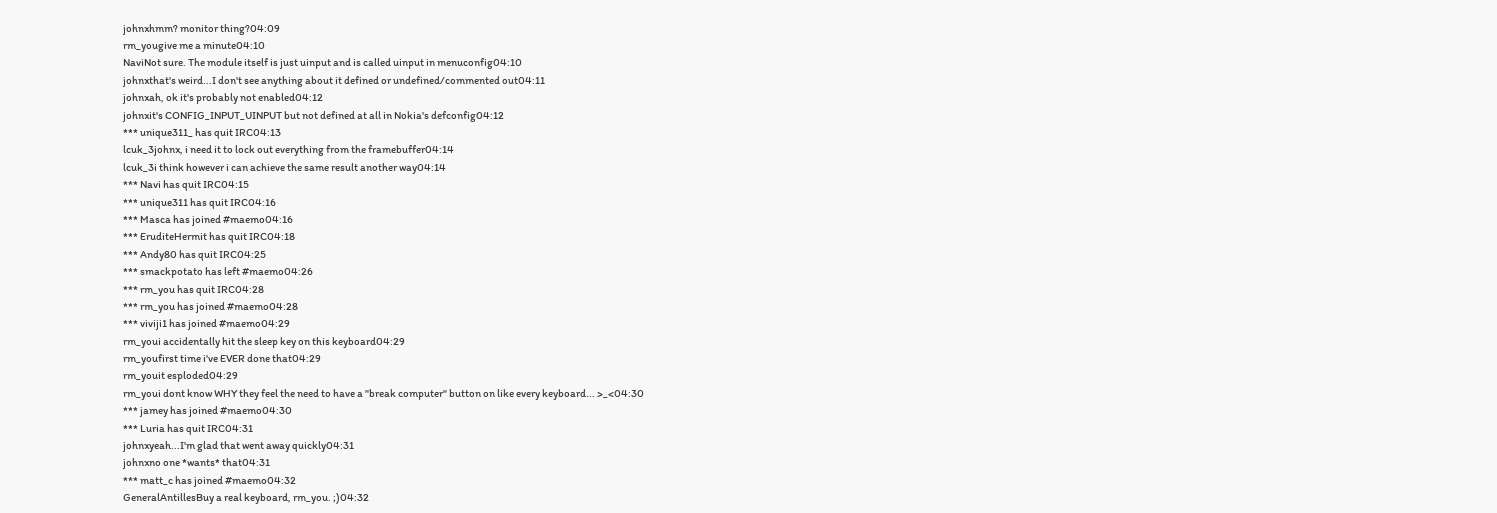johnxhmm? monitor thing?04:09
rm_yougive me a minute04:10
NaviNot sure. The module itself is just uinput and is called uinput in menuconfig04:10
johnxthat's weird...I don't see anything about it defined or undefined/commented out04:11
johnxah, ok it's probably not enabled04:12
johnxit's CONFIG_INPUT_UINPUT but not defined at all in Nokia's defconfig04:12
*** unique311_ has quit IRC04:13
lcuk_3johnx, i need it to lock out everything from the framebuffer04:14
lcuk_3i think however i can achieve the same result another way04:14
*** Navi has quit IRC04:15
*** unique311 has quit IRC04:16
*** Masca has joined #maemo04:16
*** EruditeHermit has quit IRC04:18
*** Andy80 has quit IRC04:25
*** smackpotato has left #maemo04:26
*** rm_you has quit IRC04:28
*** rm_you has joined #maemo04:28
*** viviji1 has joined #maemo04:29
rm_youi accidentally hit the sleep key on this keyboard04:29
rm_youfirst time i've EVER done that04:29
rm_youit esploded04:29
rm_youi dont know WHY they feel the need to have a "break computer" button on like every keyboard... >_<04:30
*** jamey has joined #maemo04:30
*** Luria has quit IRC04:31
johnxyeah...I'm glad that went away quickly04:31
johnxno one *wants* that04:31
*** matt_c has joined #maemo04:32
GeneralAntillesBuy a real keyboard, rm_you. ;)04:32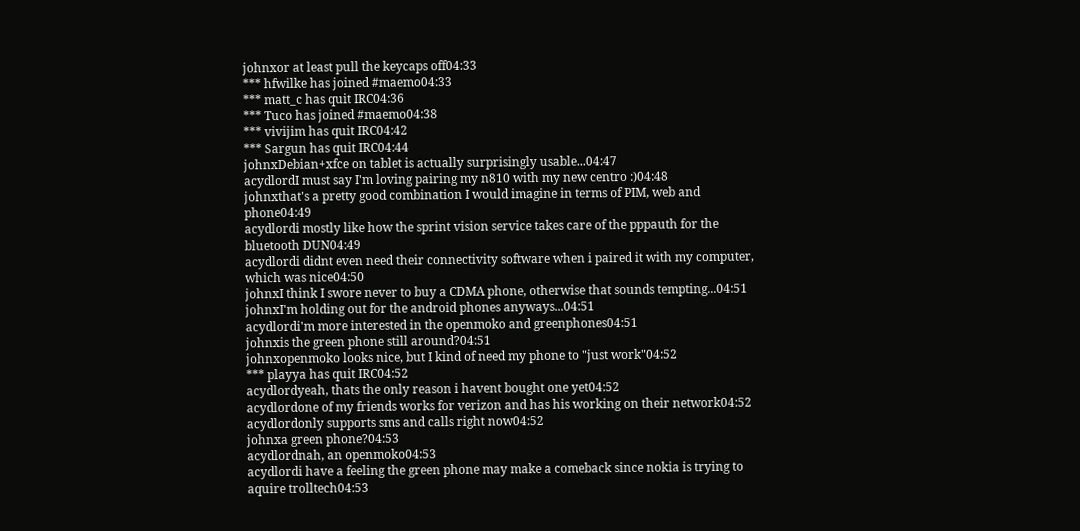johnxor at least pull the keycaps off04:33
*** hfwilke has joined #maemo04:33
*** matt_c has quit IRC04:36
*** Tuco has joined #maemo04:38
*** vivijim has quit IRC04:42
*** Sargun has quit IRC04:44
johnxDebian+xfce on tablet is actually surprisingly usable...04:47
acydlordI must say I'm loving pairing my n810 with my new centro :)04:48
johnxthat's a pretty good combination I would imagine in terms of PIM, web and phone04:49
acydlordi mostly like how the sprint vision service takes care of the pppauth for the bluetooth DUN04:49
acydlordi didnt even need their connectivity software when i paired it with my computer, which was nice04:50
johnxI think I swore never to buy a CDMA phone, otherwise that sounds tempting...04:51
johnxI'm holding out for the android phones anyways...04:51
acydlordi'm more interested in the openmoko and greenphones04:51
johnxis the green phone still around?04:51
johnxopenmoko looks nice, but I kind of need my phone to "just work"04:52
*** playya has quit IRC04:52
acydlordyeah, thats the only reason i havent bought one yet04:52
acydlordone of my friends works for verizon and has his working on their network04:52
acydlordonly supports sms and calls right now04:52
johnxa green phone?04:53
acydlordnah, an openmoko04:53
acydlordi have a feeling the green phone may make a comeback since nokia is trying to aquire trolltech04:53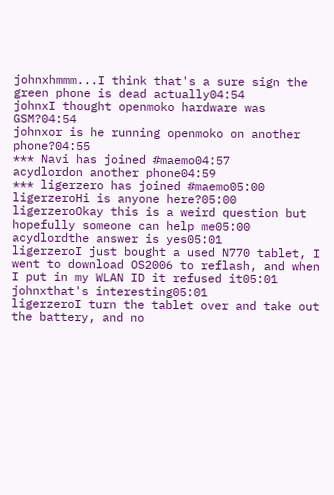johnxhmmm...I think that's a sure sign the green phone is dead actually04:54
johnxI thought openmoko hardware was GSM?04:54
johnxor is he running openmoko on another phone?04:55
*** Navi has joined #maemo04:57
acydlordon another phone04:59
*** ligerzero has joined #maemo05:00
ligerzeroHi is anyone here?05:00
ligerzeroOkay this is a weird question but hopefully someone can help me05:00
acydlordthe answer is yes05:01
ligerzeroI just bought a used N770 tablet, I went to download OS2006 to reflash, and when I put in my WLAN ID it refused it05:01
johnxthat's interesting05:01
ligerzeroI turn the tablet over and take out the battery, and no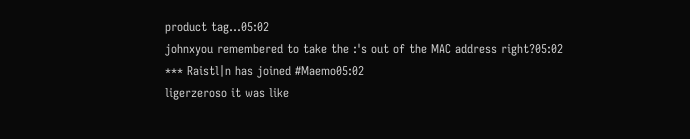product tag...05:02
johnxyou remembered to take the :'s out of the MAC address right?05:02
*** Raistl|n has joined #Maemo05:02
ligerzeroso it was like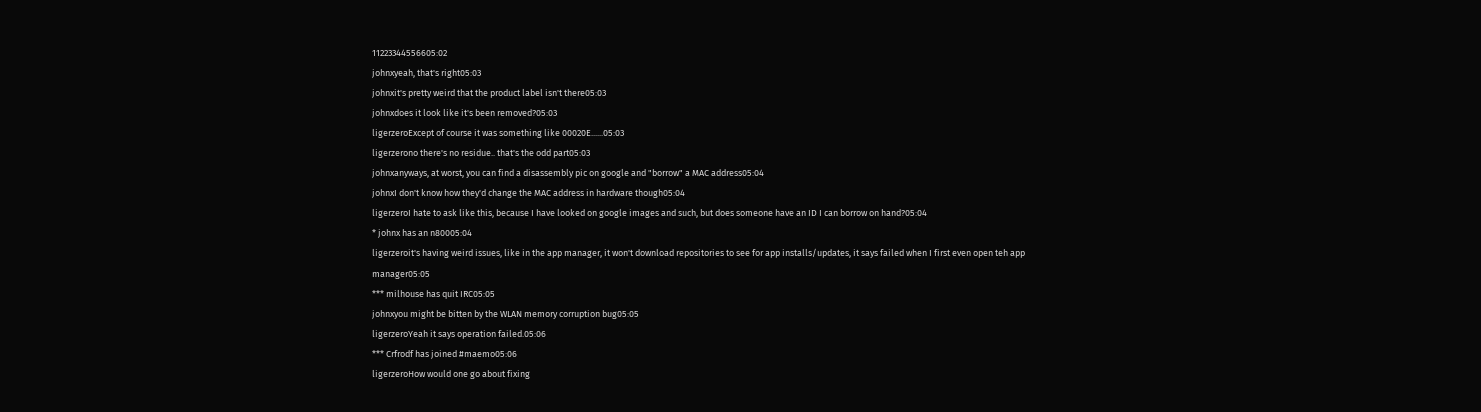11223344556605:02
johnxyeah, that's right05:03
johnxit's pretty weird that the product label isn't there05:03
johnxdoes it look like it's been removed?05:03
ligerzeroExcept of course it was something like 00020E......05:03
ligerzerono there's no residue.. that's the odd part05:03
johnxanyways, at worst, you can find a disassembly pic on google and "borrow" a MAC address05:04
johnxI don't know how they'd change the MAC address in hardware though05:04
ligerzeroI hate to ask like this, because I have looked on google images and such, but does someone have an ID I can borrow on hand?05:04
* johnx has an n80005:04
ligerzeroit's having weird issues, like in the app manager, it won't download repositories to see for app installs/updates, it says failed when I first even open teh app manager05:05
*** milhouse has quit IRC05:05
johnxyou might be bitten by the WLAN memory corruption bug05:05
ligerzeroYeah it says operation failed.05:06
*** Crfrodf has joined #maemo05:06
ligerzeroHow would one go about fixing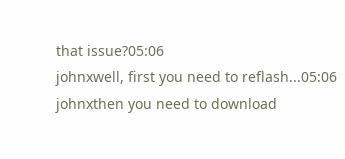that issue?05:06
johnxwell, first you need to reflash...05:06
johnxthen you need to download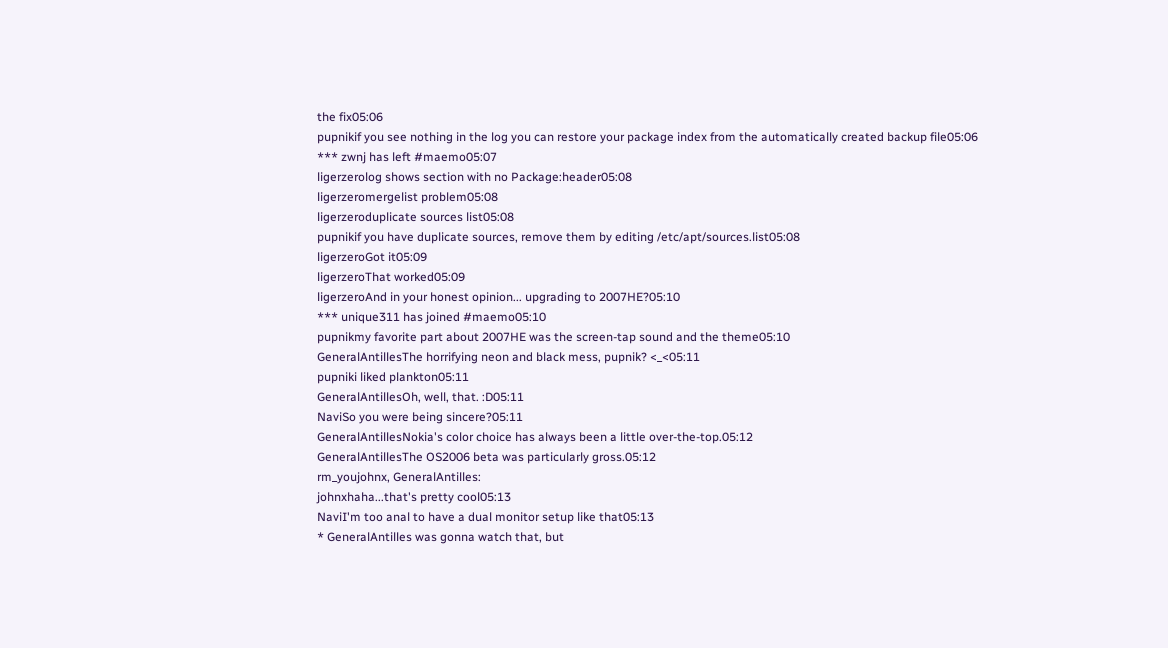the fix05:06
pupnikif you see nothing in the log you can restore your package index from the automatically created backup file05:06
*** zwnj has left #maemo05:07
ligerzerolog shows section with no Package:header05:08
ligerzeromergelist problem05:08
ligerzeroduplicate sources list05:08
pupnikif you have duplicate sources, remove them by editing /etc/apt/sources.list05:08
ligerzeroGot it05:09
ligerzeroThat worked05:09
ligerzeroAnd in your honest opinion... upgrading to 2007HE?05:10
*** unique311 has joined #maemo05:10
pupnikmy favorite part about 2007HE was the screen-tap sound and the theme05:10
GeneralAntillesThe horrifying neon and black mess, pupnik? <_<05:11
pupniki liked plankton05:11
GeneralAntillesOh, well, that. :D05:11
NaviSo you were being sincere?05:11
GeneralAntillesNokia's color choice has always been a little over-the-top.05:12
GeneralAntillesThe OS2006 beta was particularly gross.05:12
rm_youjohnx, GeneralAntilles:
johnxhaha...that's pretty cool05:13
NaviI'm too anal to have a dual monitor setup like that05:13
* GeneralAntilles was gonna watch that, but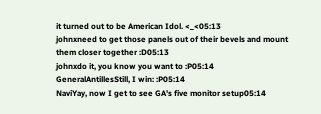it turned out to be American Idol. <_<05:13
johnxneed to get those panels out of their bevels and mount them closer together :D05:13
johnxdo it, you know you want to :P05:14
GeneralAntillesStill, I win: :P05:14
NaviYay, now I get to see GA's five monitor setup05:14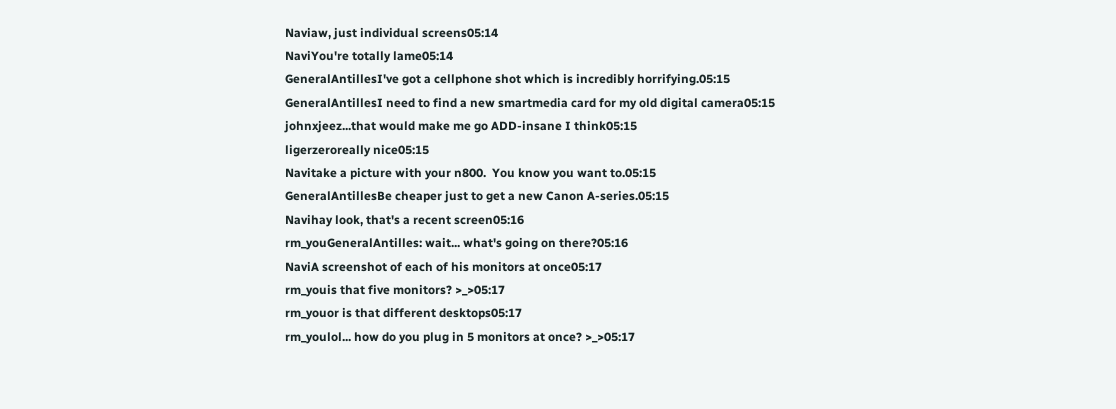Naviaw, just individual screens05:14
NaviYou're totally lame05:14
GeneralAntillesI've got a cellphone shot which is incredibly horrifying.05:15
GeneralAntillesI need to find a new smartmedia card for my old digital camera05:15
johnxjeez...that would make me go ADD-insane I think05:15
ligerzeroreally nice05:15
Navitake a picture with your n800.  You know you want to.05:15
GeneralAntillesBe cheaper just to get a new Canon A-series.05:15
Navihay look, that's a recent screen05:16
rm_youGeneralAntilles: wait... what's going on there?05:16
NaviA screenshot of each of his monitors at once05:17
rm_youis that five monitors? >_>05:17
rm_youor is that different desktops05:17
rm_youlol... how do you plug in 5 monitors at once? >_>05:17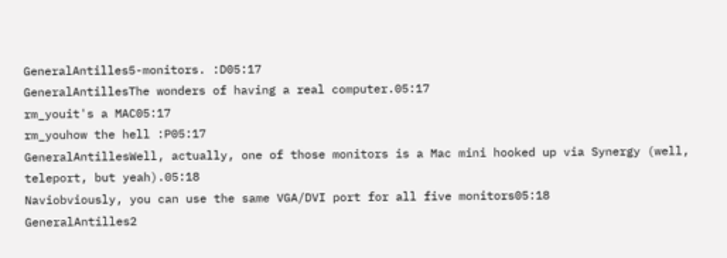GeneralAntilles5-monitors. :D05:17
GeneralAntillesThe wonders of having a real computer.05:17
rm_youit's a MAC05:17
rm_youhow the hell :P05:17
GeneralAntillesWell, actually, one of those monitors is a Mac mini hooked up via Synergy (well, teleport, but yeah).05:18
Naviobviously, you can use the same VGA/DVI port for all five monitors05:18
GeneralAntilles2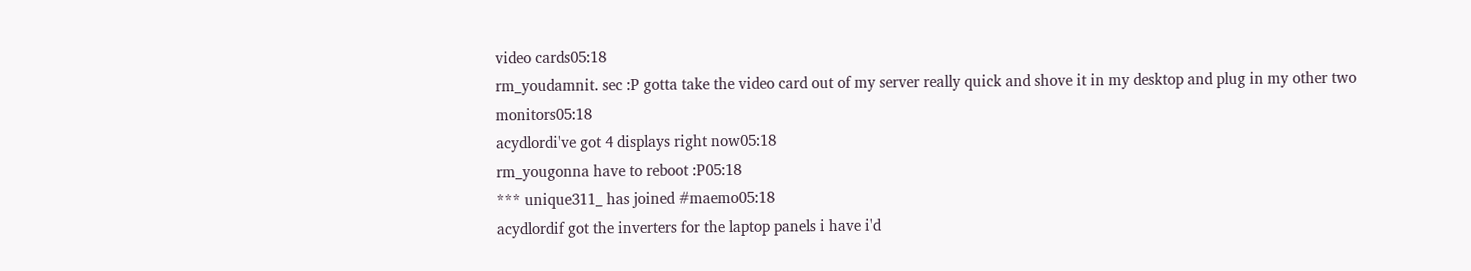video cards05:18
rm_youdamnit. sec :P gotta take the video card out of my server really quick and shove it in my desktop and plug in my other two monitors05:18
acydlordi've got 4 displays right now05:18
rm_yougonna have to reboot :P05:18
*** unique311_ has joined #maemo05:18
acydlordif got the inverters for the laptop panels i have i'd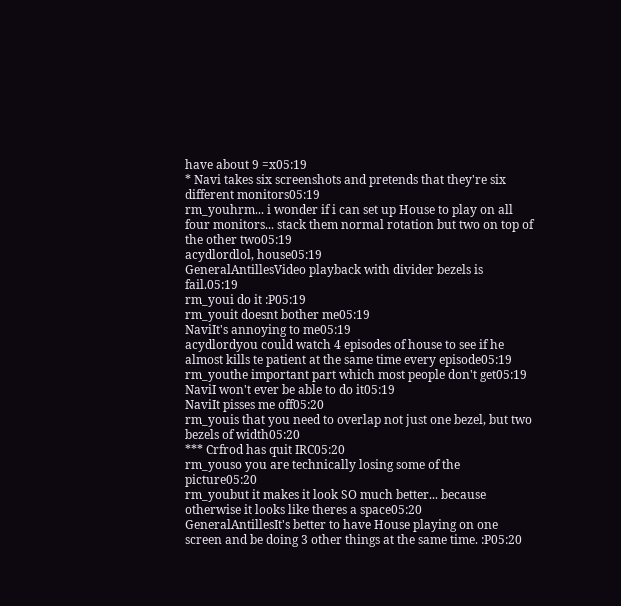have about 9 =x05:19
* Navi takes six screenshots and pretends that they're six different monitors05:19
rm_youhrm... i wonder if i can set up House to play on all four monitors... stack them normal rotation but two on top of the other two05:19
acydlordlol, house05:19
GeneralAntillesVideo playback with divider bezels is fail.05:19
rm_youi do it :P05:19
rm_youit doesnt bother me05:19
NaviIt's annoying to me05:19
acydlordyou could watch 4 episodes of house to see if he almost kills te patient at the same time every episode05:19
rm_youthe important part which most people don't get05:19
NaviI won't ever be able to do it05:19
NaviIt pisses me off05:20
rm_youis that you need to overlap not just one bezel, but two bezels of width05:20
*** Crfrod has quit IRC05:20
rm_youso you are technically losing some of the picture05:20
rm_youbut it makes it look SO much better... because otherwise it looks like theres a space05:20
GeneralAntillesIt's better to have House playing on one screen and be doing 3 other things at the same time. :P05:20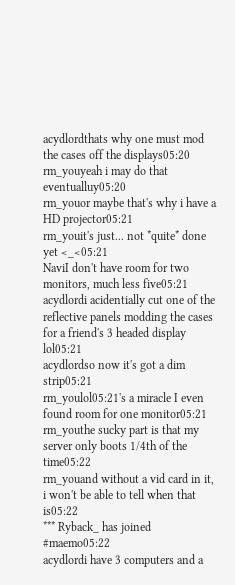acydlordthats why one must mod the cases off the displays05:20
rm_youyeah i may do that eventualluy05:20
rm_youor maybe that's why i have a HD projector05:21
rm_youit's just... not *quite* done yet <_<05:21
NaviI don't have room for two monitors, much less five05:21
acydlordi acidentially cut one of the reflective panels modding the cases for a friend's 3 headed display lol05:21
acydlordso now it's got a dim strip05:21
rm_youlol05:21's a miracle I even found room for one monitor05:21
rm_youthe sucky part is that my server only boots 1/4th of the time05:22
rm_youand without a vid card in it, i won't be able to tell when that is05:22
*** Ryback_ has joined #maemo05:22
acydlordi have 3 computers and a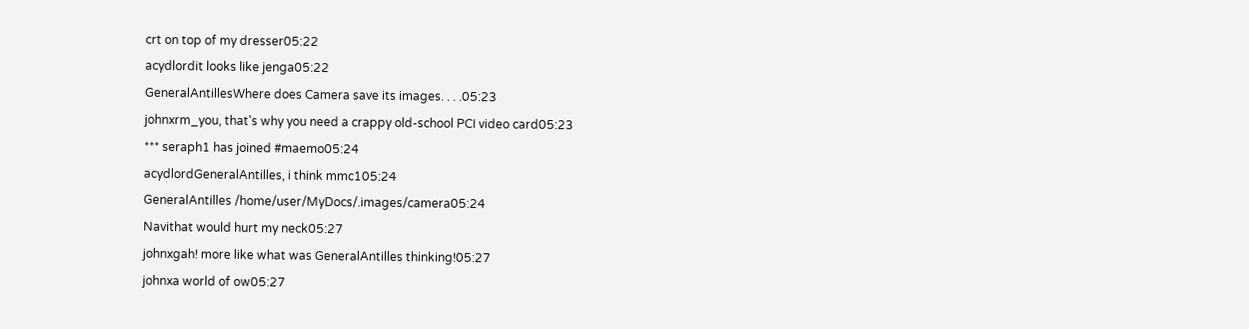crt on top of my dresser05:22
acydlordit looks like jenga05:22
GeneralAntillesWhere does Camera save its images. . . .05:23
johnxrm_you, that's why you need a crappy old-school PCI video card05:23
*** seraph1 has joined #maemo05:24
acydlordGeneralAntilles, i think mmc105:24
GeneralAntilles /home/user/MyDocs/.images/camera05:24
Navithat would hurt my neck05:27
johnxgah! more like what was GeneralAntilles thinking!05:27
johnxa world of ow05:27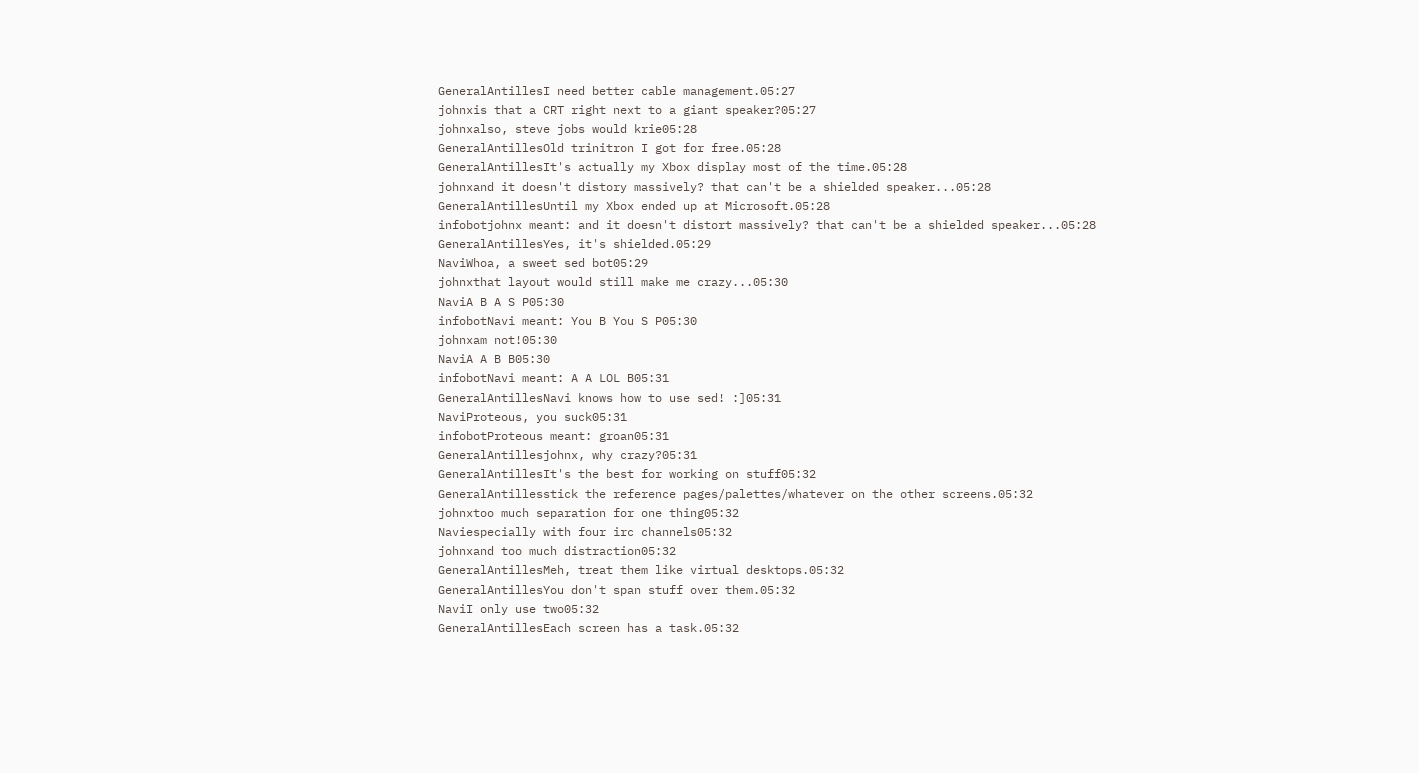GeneralAntillesI need better cable management.05:27
johnxis that a CRT right next to a giant speaker?05:27
johnxalso, steve jobs would krie05:28
GeneralAntillesOld trinitron I got for free.05:28
GeneralAntillesIt's actually my Xbox display most of the time.05:28
johnxand it doesn't distory massively? that can't be a shielded speaker...05:28
GeneralAntillesUntil my Xbox ended up at Microsoft.05:28
infobotjohnx meant: and it doesn't distort massively? that can't be a shielded speaker...05:28
GeneralAntillesYes, it's shielded.05:29
NaviWhoa, a sweet sed bot05:29
johnxthat layout would still make me crazy...05:30
NaviA B A S P05:30
infobotNavi meant: You B You S P05:30
johnxam not!05:30
NaviA A B B05:30
infobotNavi meant: A A LOL B05:31
GeneralAntillesNavi knows how to use sed! :]05:31
NaviProteous, you suck05:31
infobotProteous meant: groan05:31
GeneralAntillesjohnx, why crazy?05:31
GeneralAntillesIt's the best for working on stuff05:32
GeneralAntillesstick the reference pages/palettes/whatever on the other screens.05:32
johnxtoo much separation for one thing05:32
Naviespecially with four irc channels05:32
johnxand too much distraction05:32
GeneralAntillesMeh, treat them like virtual desktops.05:32
GeneralAntillesYou don't span stuff over them.05:32
NaviI only use two05:32
GeneralAntillesEach screen has a task.05:32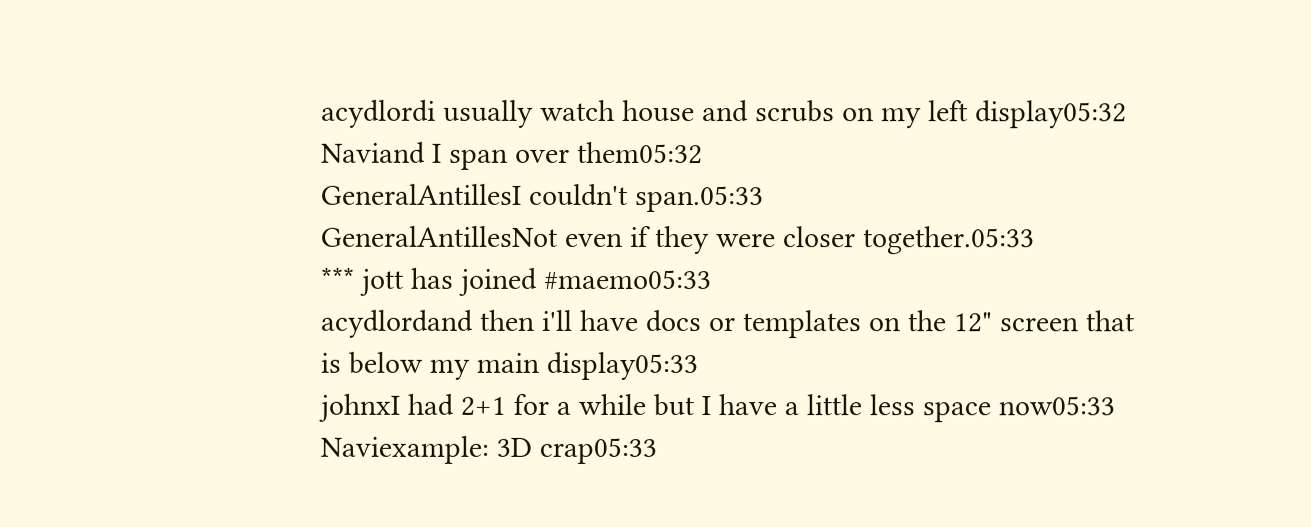acydlordi usually watch house and scrubs on my left display05:32
Naviand I span over them05:32
GeneralAntillesI couldn't span.05:33
GeneralAntillesNot even if they were closer together.05:33
*** jott has joined #maemo05:33
acydlordand then i'll have docs or templates on the 12" screen that is below my main display05:33
johnxI had 2+1 for a while but I have a little less space now05:33
Naviexample: 3D crap05:33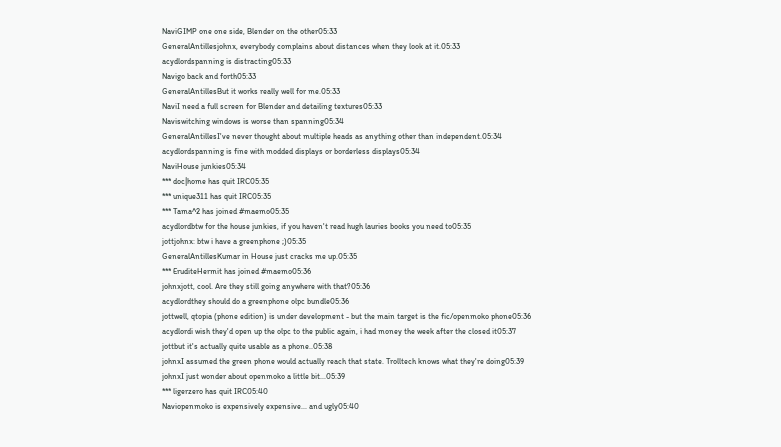NaviGIMP one one side, Blender on the other05:33
GeneralAntillesjohnx, everybody complains about distances when they look at it.05:33
acydlordspanning is distracting05:33
Navigo back and forth05:33
GeneralAntillesBut it works really well for me.05:33
NaviI need a full screen for Blender and detailing textures05:33
Naviswitching windows is worse than spanning05:34
GeneralAntillesI've never thought about multiple heads as anything other than independent.05:34
acydlordspanning is fine with modded displays or borderless displays05:34
NaviHouse junkies05:34
*** doc|home has quit IRC05:35
*** unique311 has quit IRC05:35
*** Tama^2 has joined #maemo05:35
acydlordbtw for the house junkies, if you haven't read hugh lauries books you need to05:35
jottjohnx: btw i have a greenphone ;)05:35
GeneralAntillesKumar in House just cracks me up.05:35
*** EruditeHermit has joined #maemo05:36
johnxjott, cool. Are they still going anywhere with that?05:36
acydlordthey should do a greenphone olpc bundle05:36
jottwell, qtopia (phone edition) is under development - but the main target is the fic/openmoko phone05:36
acydlordi wish they'd open up the olpc to the public again, i had money the week after the closed it05:37
jottbut it's actually quite usable as a phone..05:38
johnxI assumed the green phone would actually reach that state. Trolltech knows what they're doing05:39
johnxI just wonder about openmoko a little bit...05:39
*** ligerzero has quit IRC05:40
Naviopenmoko is expensively expensive... and ugly05:40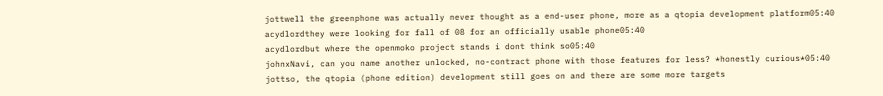jottwell the greenphone was actually never thought as a end-user phone, more as a qtopia development platform05:40
acydlordthey were looking for fall of 08 for an officially usable phone05:40
acydlordbut where the openmoko project stands i dont think so05:40
johnxNavi, can you name another unlocked, no-contract phone with those features for less? *honestly curious*05:40
jottso, the qtopia (phone edition) development still goes on and there are some more targets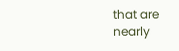that are nearly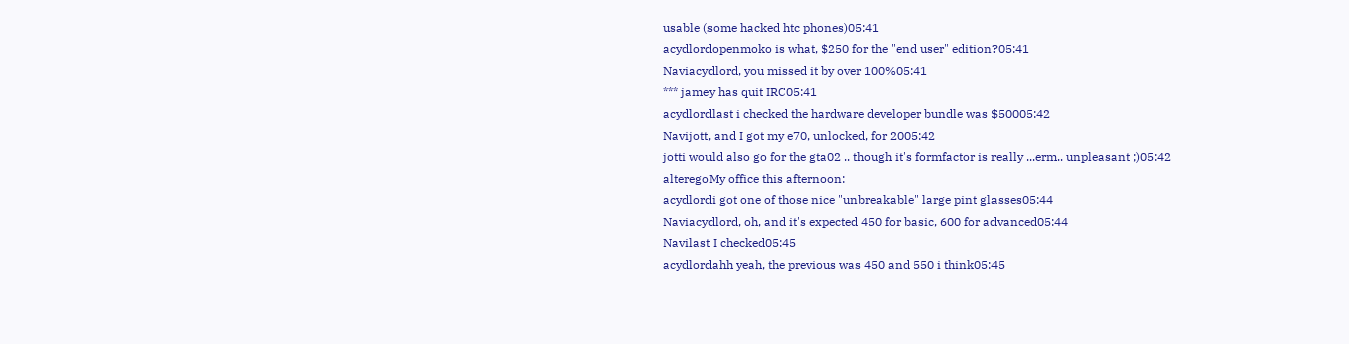usable (some hacked htc phones)05:41
acydlordopenmoko is what, $250 for the "end user" edition?05:41
Naviacydlord, you missed it by over 100%05:41
*** jamey has quit IRC05:41
acydlordlast i checked the hardware developer bundle was $50005:42
Navijott, and I got my e70, unlocked, for 2005:42
jotti would also go for the gta02 .. though it's formfactor is really ...erm.. unpleasant ;)05:42
alteregoMy office this afternoon:
acydlordi got one of those nice "unbreakable" large pint glasses05:44
Naviacydlord, oh, and it's expected 450 for basic, 600 for advanced05:44
Navilast I checked05:45
acydlordahh yeah, the previous was 450 and 550 i think05:45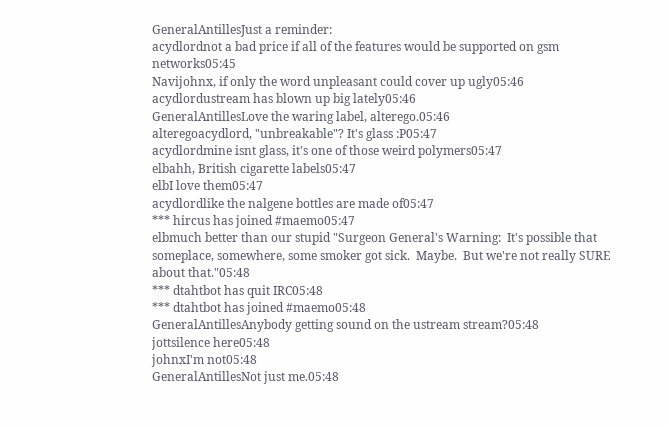GeneralAntillesJust a reminder:
acydlordnot a bad price if all of the features would be supported on gsm networks05:45
Navijohnx, if only the word unpleasant could cover up ugly05:46
acydlordustream has blown up big lately05:46
GeneralAntillesLove the waring label, alterego.05:46
alteregoacydlord, "unbreakable"? It's glass :P05:47
acydlordmine isnt glass, it's one of those weird polymers05:47
elbahh, British cigarette labels05:47
elbI love them05:47
acydlordlike the nalgene bottles are made of05:47
*** hircus has joined #maemo05:47
elbmuch better than our stupid "Surgeon General's Warning:  It's possible that someplace, somewhere, some smoker got sick.  Maybe.  But we're not really SURE about that."05:48
*** dtahtbot has quit IRC05:48
*** dtahtbot has joined #maemo05:48
GeneralAntillesAnybody getting sound on the ustream stream?05:48
jottsilence here05:48
johnxI'm not05:48
GeneralAntillesNot just me.05:48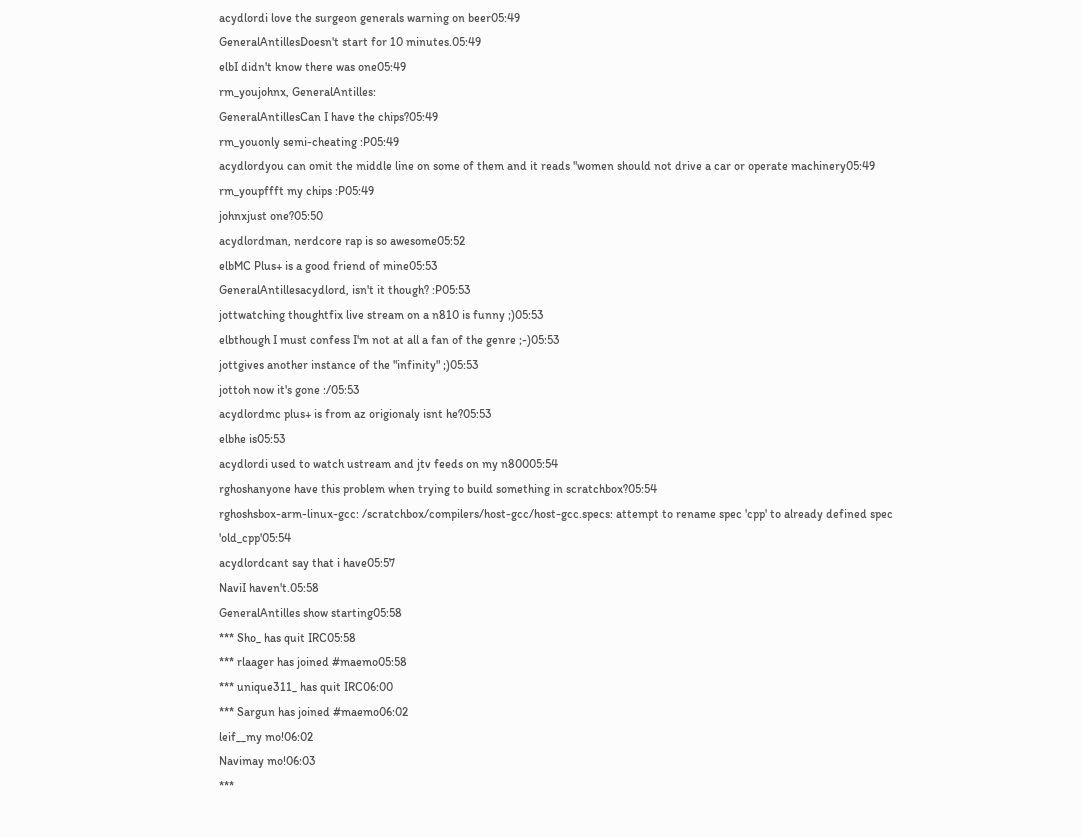acydlordi love the surgeon generals warning on beer05:49
GeneralAntillesDoesn't start for 10 minutes.05:49
elbI didn't know there was one05:49
rm_youjohnx, GeneralAntilles:
GeneralAntillesCan I have the chips?05:49
rm_youonly semi-cheating :P05:49
acydlordyou can omit the middle line on some of them and it reads "women should not drive a car or operate machinery05:49
rm_youpffft my chips :P05:49
johnxjust one?05:50
acydlordman, nerdcore rap is so awesome05:52
elbMC Plus+ is a good friend of mine05:53
GeneralAntillesacydlord, isn't it though? :P05:53
jottwatching thoughtfix live stream on a n810 is funny ;)05:53
elbthough I must confess I'm not at all a fan of the genre ;-)05:53
jottgives another instance of the "infinity" ;)05:53
jottoh now it's gone :/05:53
acydlordmc plus+ is from az origionaly isnt he?05:53
elbhe is05:53
acydlordi used to watch ustream and jtv feeds on my n80005:54
rghoshanyone have this problem when trying to build something in scratchbox?05:54
rghoshsbox-arm-linux-gcc: /scratchbox/compilers/host-gcc/host-gcc.specs: attempt to rename spec 'cpp' to already defined spec 'old_cpp'05:54
acydlordcant say that i have05:57
NaviI haven't.05:58
GeneralAntilles show starting05:58
*** Sho_ has quit IRC05:58
*** rlaager has joined #maemo05:58
*** unique311_ has quit IRC06:00
*** Sargun has joined #maemo06:02
leif__my mo!06:02
Navimay mo!06:03
***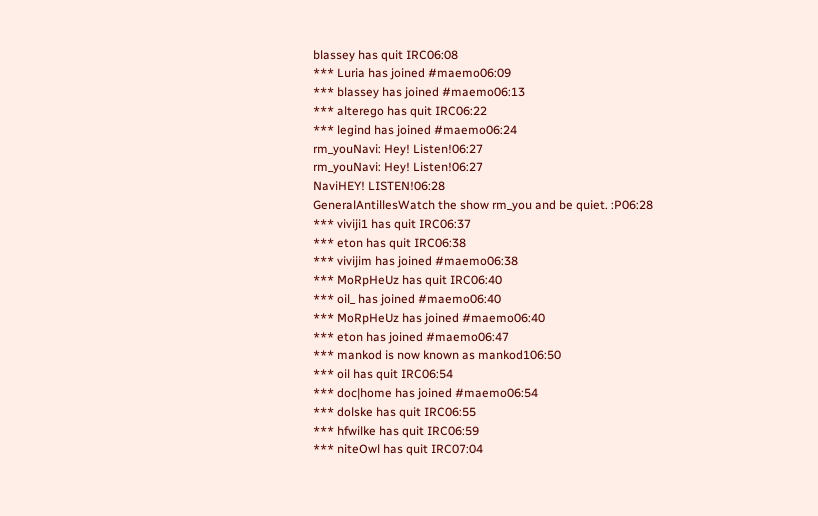blassey has quit IRC06:08
*** Luria has joined #maemo06:09
*** blassey has joined #maemo06:13
*** alterego has quit IRC06:22
*** legind has joined #maemo06:24
rm_youNavi: Hey! Listen!06:27
rm_youNavi: Hey! Listen!06:27
NaviHEY! LISTEN!06:28
GeneralAntillesWatch the show rm_you and be quiet. :P06:28
*** viviji1 has quit IRC06:37
*** eton has quit IRC06:38
*** vivijim has joined #maemo06:38
*** MoRpHeUz has quit IRC06:40
*** oil_ has joined #maemo06:40
*** MoRpHeUz has joined #maemo06:40
*** eton has joined #maemo06:47
*** mankod is now known as mankod106:50
*** oil has quit IRC06:54
*** doc|home has joined #maemo06:54
*** dolske has quit IRC06:55
*** hfwilke has quit IRC06:59
*** niteOwl has quit IRC07:04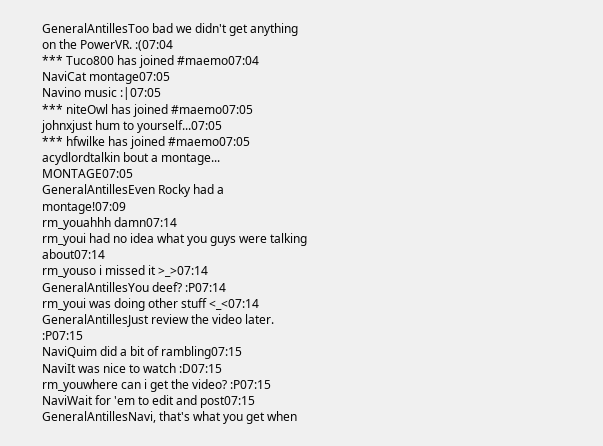GeneralAntillesToo bad we didn't get anything on the PowerVR. :(07:04
*** Tuco800 has joined #maemo07:04
NaviCat montage07:05
Navino music :|07:05
*** niteOwl has joined #maemo07:05
johnxjust hum to yourself...07:05
*** hfwilke has joined #maemo07:05
acydlordtalkin bout a montage... MONTAGE07:05
GeneralAntillesEven Rocky had a montage!07:09
rm_youahhh damn07:14
rm_youi had no idea what you guys were talking about07:14
rm_youso i missed it >_>07:14
GeneralAntillesYou deef? :P07:14
rm_youi was doing other stuff <_<07:14
GeneralAntillesJust review the video later. :P07:15
NaviQuim did a bit of rambling07:15
NaviIt was nice to watch :D07:15
rm_youwhere can i get the video? :P07:15
NaviWait for 'em to edit and post07:15
GeneralAntillesNavi, that's what you get when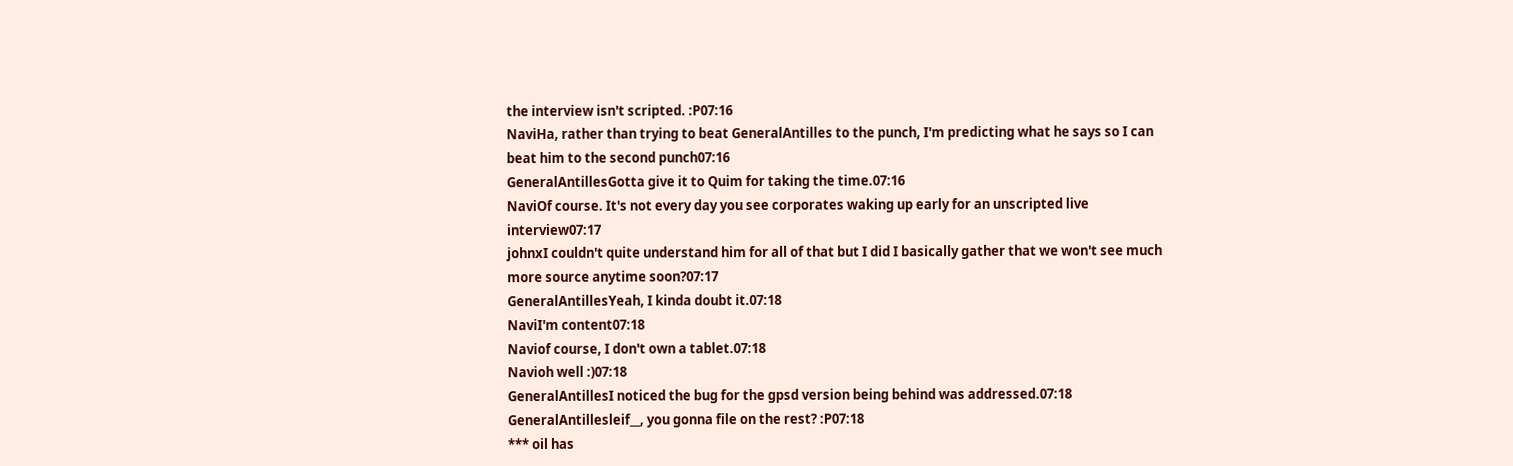the interview isn't scripted. :P07:16
NaviHa, rather than trying to beat GeneralAntilles to the punch, I'm predicting what he says so I can beat him to the second punch07:16
GeneralAntillesGotta give it to Quim for taking the time.07:16
NaviOf course. It's not every day you see corporates waking up early for an unscripted live interview07:17
johnxI couldn't quite understand him for all of that but I did I basically gather that we won't see much more source anytime soon?07:17
GeneralAntillesYeah, I kinda doubt it.07:18
NaviI'm content07:18
Naviof course, I don't own a tablet.07:18
Navioh well :)07:18
GeneralAntillesI noticed the bug for the gpsd version being behind was addressed.07:18
GeneralAntillesleif__, you gonna file on the rest? :P07:18
*** oil has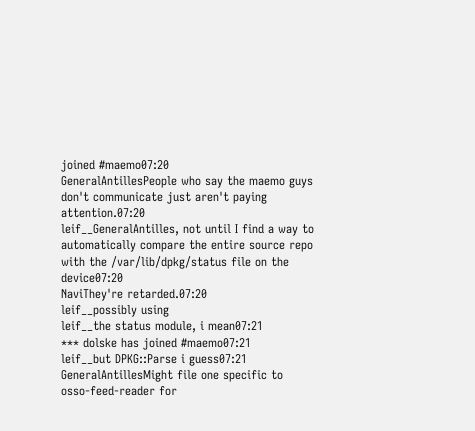joined #maemo07:20
GeneralAntillesPeople who say the maemo guys don't communicate just aren't paying attention.07:20
leif__GeneralAntilles, not until I find a way to automatically compare the entire source repo with the /var/lib/dpkg/status file on the device07:20
NaviThey're retarded.07:20
leif__possibly using
leif__the status module, i mean07:21
*** dolske has joined #maemo07:21
leif__but DPKG::Parse i guess07:21
GeneralAntillesMight file one specific to osso-feed-reader for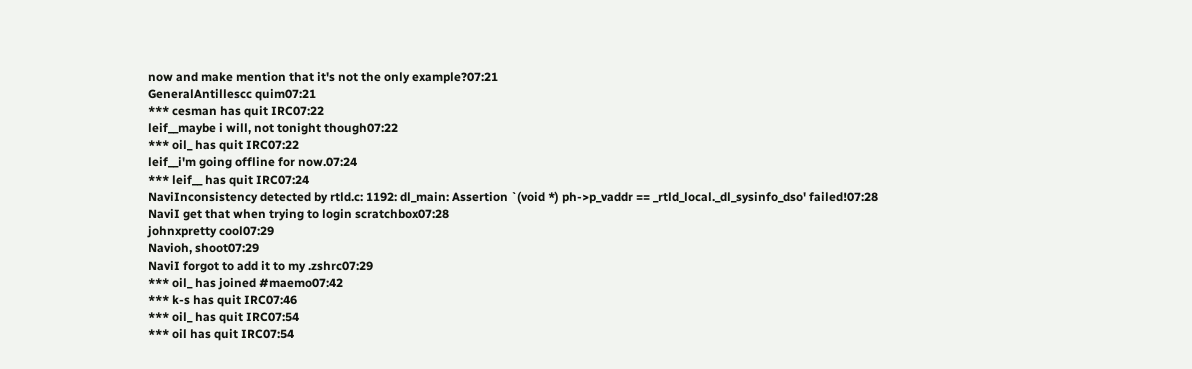now and make mention that it's not the only example?07:21
GeneralAntillescc quim07:21
*** cesman has quit IRC07:22
leif__maybe i will, not tonight though07:22
*** oil_ has quit IRC07:22
leif__i'm going offline for now.07:24
*** leif__ has quit IRC07:24
NaviInconsistency detected by rtld.c: 1192: dl_main: Assertion `(void *) ph->p_vaddr == _rtld_local._dl_sysinfo_dso' failed!07:28
NaviI get that when trying to login scratchbox07:28
johnxpretty cool07:29
Navioh, shoot07:29
NaviI forgot to add it to my .zshrc07:29
*** oil_ has joined #maemo07:42
*** k-s has quit IRC07:46
*** oil_ has quit IRC07:54
*** oil has quit IRC07:54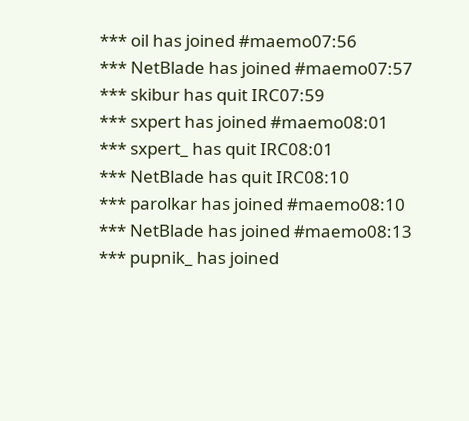*** oil has joined #maemo07:56
*** NetBlade has joined #maemo07:57
*** skibur has quit IRC07:59
*** sxpert has joined #maemo08:01
*** sxpert_ has quit IRC08:01
*** NetBlade has quit IRC08:10
*** parolkar has joined #maemo08:10
*** NetBlade has joined #maemo08:13
*** pupnik_ has joined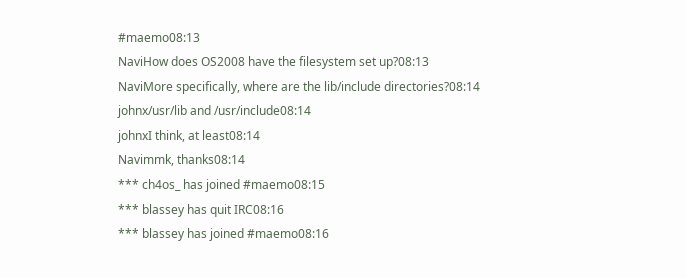#maemo08:13
NaviHow does OS2008 have the filesystem set up?08:13
NaviMore specifically, where are the lib/include directories?08:14
johnx/usr/lib and /usr/include08:14
johnxI think, at least08:14
Navimmk, thanks08:14
*** ch4os_ has joined #maemo08:15
*** blassey has quit IRC08:16
*** blassey has joined #maemo08:16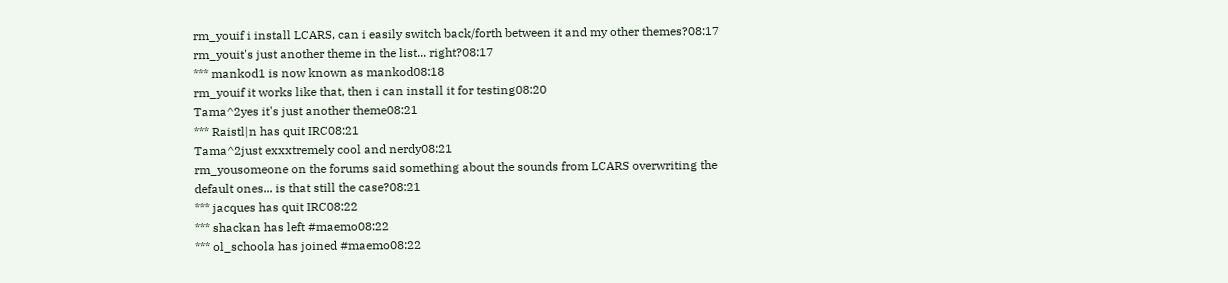rm_youif i install LCARS, can i easily switch back/forth between it and my other themes?08:17
rm_youit's just another theme in the list... right?08:17
*** mankod1 is now known as mankod08:18
rm_youif it works like that, then i can install it for testing08:20
Tama^2yes it's just another theme08:21
*** Raistl|n has quit IRC08:21
Tama^2just exxxtremely cool and nerdy08:21
rm_yousomeone on the forums said something about the sounds from LCARS overwriting the default ones... is that still the case?08:21
*** jacques has quit IRC08:22
*** shackan has left #maemo08:22
*** ol_schoola has joined #maemo08:22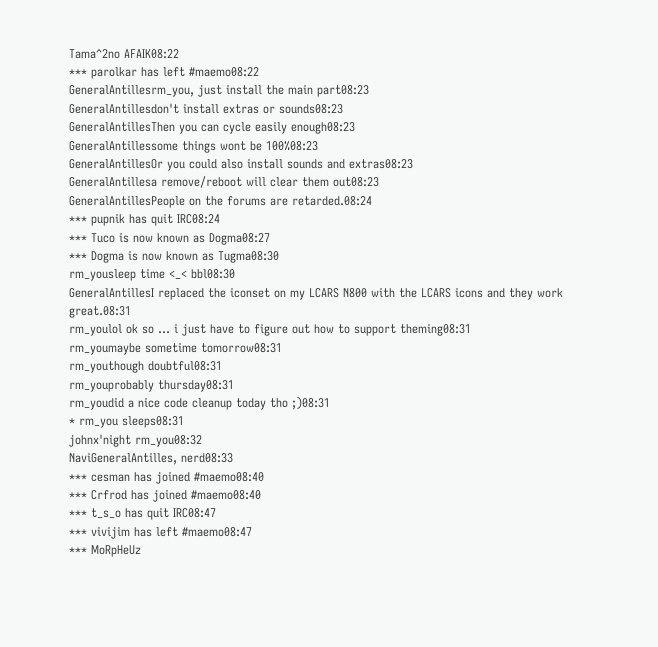Tama^2no AFAIK08:22
*** parolkar has left #maemo08:22
GeneralAntillesrm_you, just install the main part08:23
GeneralAntillesdon't install extras or sounds08:23
GeneralAntillesThen you can cycle easily enough08:23
GeneralAntillessome things wont be 100%08:23
GeneralAntillesOr you could also install sounds and extras08:23
GeneralAntillesa remove/reboot will clear them out08:23
GeneralAntillesPeople on the forums are retarded.08:24
*** pupnik has quit IRC08:24
*** Tuco is now known as Dogma08:27
*** Dogma is now known as Tugma08:30
rm_yousleep time <_< bbl08:30
GeneralAntillesI replaced the iconset on my LCARS N800 with the LCARS icons and they work great.08:31
rm_youlol ok so ... i just have to figure out how to support theming08:31
rm_youmaybe sometime tomorrow08:31
rm_youthough doubtful08:31
rm_youprobably thursday08:31
rm_youdid a nice code cleanup today tho ;)08:31
* rm_you sleeps08:31
johnx'night rm_you08:32
NaviGeneralAntilles, nerd08:33
*** cesman has joined #maemo08:40
*** Crfrod has joined #maemo08:40
*** t_s_o has quit IRC08:47
*** vivijim has left #maemo08:47
*** MoRpHeUz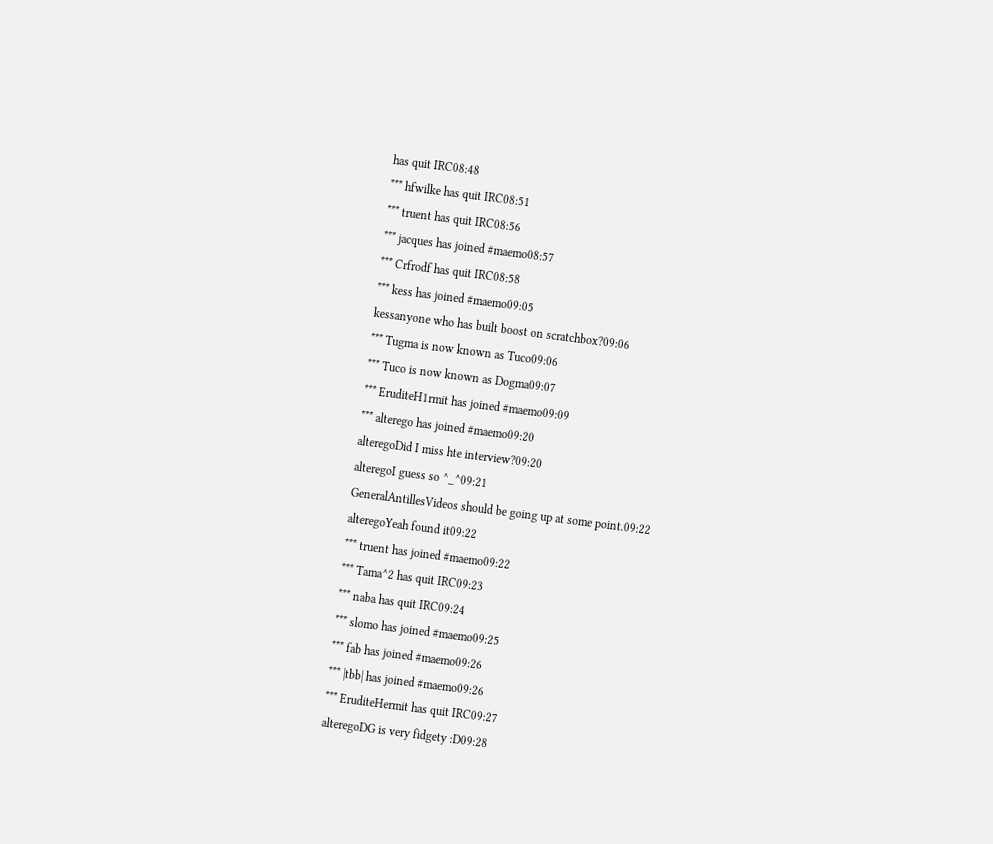has quit IRC08:48
*** hfwilke has quit IRC08:51
*** truent has quit IRC08:56
*** jacques has joined #maemo08:57
*** Crfrodf has quit IRC08:58
*** kess has joined #maemo09:05
kessanyone who has built boost on scratchbox?09:06
*** Tugma is now known as Tuco09:06
*** Tuco is now known as Dogma09:07
*** EruditeH1rmit has joined #maemo09:09
*** alterego has joined #maemo09:20
alteregoDid I miss hte interview?09:20
alteregoI guess so ^_^09:21
GeneralAntillesVideos should be going up at some point.09:22
alteregoYeah found it09:22
*** truent has joined #maemo09:22
*** Tama^2 has quit IRC09:23
*** naba has quit IRC09:24
*** slomo has joined #maemo09:25
*** fab has joined #maemo09:26
*** |tbb| has joined #maemo09:26
*** EruditeHermit has quit IRC09:27
alteregoDG is very fidgety :D09:28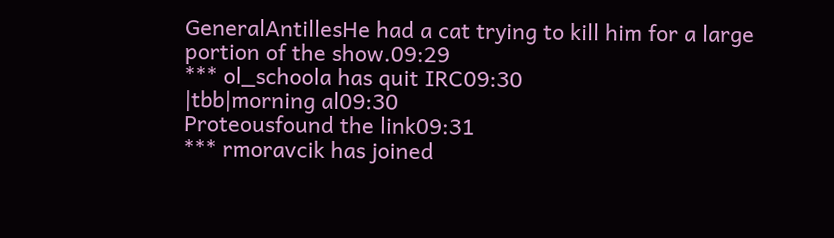GeneralAntillesHe had a cat trying to kill him for a large portion of the show.09:29
*** ol_schoola has quit IRC09:30
|tbb|morning al09:30
Proteousfound the link09:31
*** rmoravcik has joined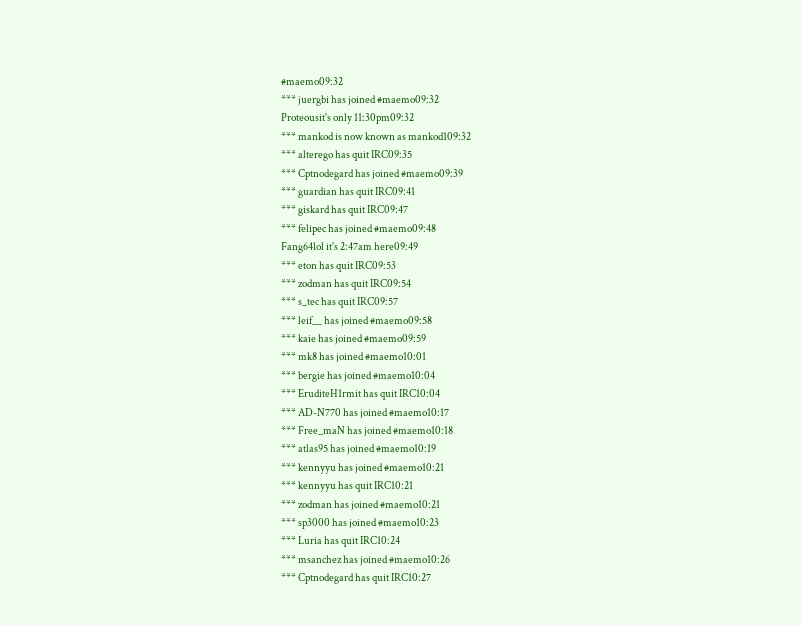#maemo09:32
*** juergbi has joined #maemo09:32
Proteousit's only 11:30pm09:32
*** mankod is now known as mankod109:32
*** alterego has quit IRC09:35
*** Cptnodegard has joined #maemo09:39
*** guardian has quit IRC09:41
*** giskard has quit IRC09:47
*** felipec has joined #maemo09:48
Fang64lol it's 2:47am here09:49
*** eton has quit IRC09:53
*** zodman has quit IRC09:54
*** s_tec has quit IRC09:57
*** leif__ has joined #maemo09:58
*** kaie has joined #maemo09:59
*** mk8 has joined #maemo10:01
*** bergie has joined #maemo10:04
*** EruditeH1rmit has quit IRC10:04
*** AD-N770 has joined #maemo10:17
*** Free_maN has joined #maemo10:18
*** atlas95 has joined #maemo10:19
*** kennyyu has joined #maemo10:21
*** kennyyu has quit IRC10:21
*** zodman has joined #maemo10:21
*** sp3000 has joined #maemo10:23
*** Luria has quit IRC10:24
*** msanchez has joined #maemo10:26
*** Cptnodegard has quit IRC10:27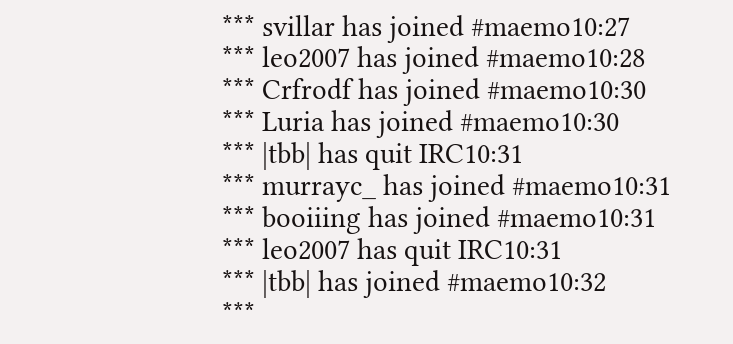*** svillar has joined #maemo10:27
*** leo2007 has joined #maemo10:28
*** Crfrodf has joined #maemo10:30
*** Luria has joined #maemo10:30
*** |tbb| has quit IRC10:31
*** murrayc_ has joined #maemo10:31
*** booiiing has joined #maemo10:31
*** leo2007 has quit IRC10:31
*** |tbb| has joined #maemo10:32
***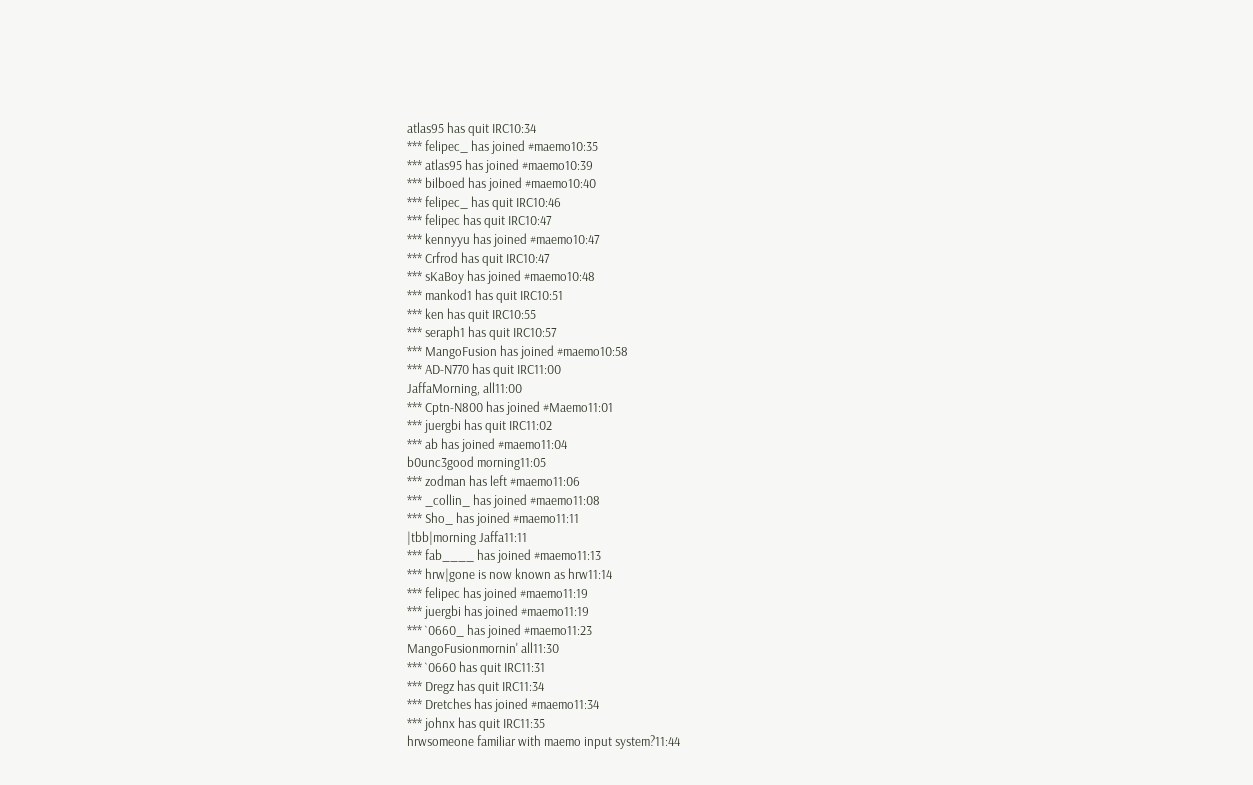atlas95 has quit IRC10:34
*** felipec_ has joined #maemo10:35
*** atlas95 has joined #maemo10:39
*** bilboed has joined #maemo10:40
*** felipec_ has quit IRC10:46
*** felipec has quit IRC10:47
*** kennyyu has joined #maemo10:47
*** Crfrod has quit IRC10:47
*** sKaBoy has joined #maemo10:48
*** mankod1 has quit IRC10:51
*** ken has quit IRC10:55
*** seraph1 has quit IRC10:57
*** MangoFusion has joined #maemo10:58
*** AD-N770 has quit IRC11:00
JaffaMorning, all11:00
*** Cptn-N800 has joined #Maemo11:01
*** juergbi has quit IRC11:02
*** ab has joined #maemo11:04
b0unc3good morning11:05
*** zodman has left #maemo11:06
*** _collin_ has joined #maemo11:08
*** Sho_ has joined #maemo11:11
|tbb|morning Jaffa11:11
*** fab____ has joined #maemo11:13
*** hrw|gone is now known as hrw11:14
*** felipec has joined #maemo11:19
*** juergbi has joined #maemo11:19
*** `0660_ has joined #maemo11:23
MangoFusionmornin' all11:30
*** `0660 has quit IRC11:31
*** Dregz has quit IRC11:34
*** Dretches has joined #maemo11:34
*** johnx has quit IRC11:35
hrwsomeone familiar with maemo input system?11:44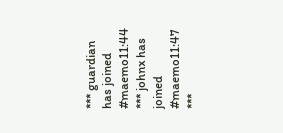*** guardian has joined #maemo11:44
*** johnx has joined #maemo11:47
***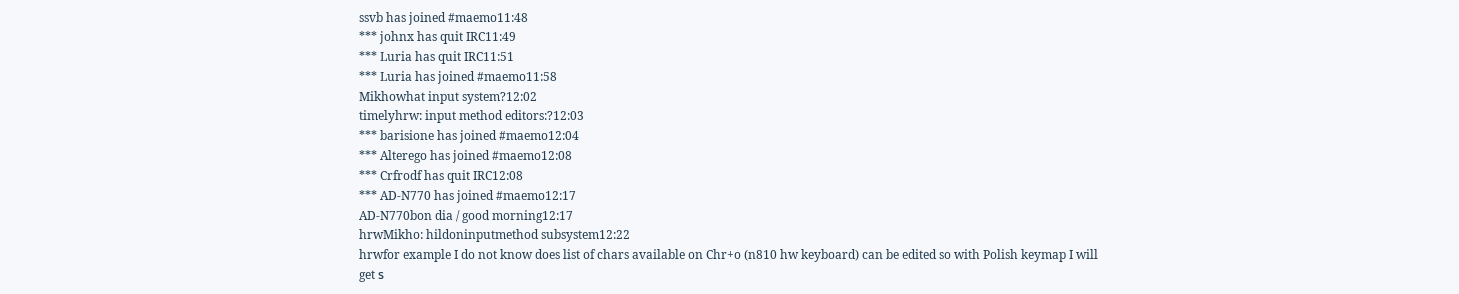ssvb has joined #maemo11:48
*** johnx has quit IRC11:49
*** Luria has quit IRC11:51
*** Luria has joined #maemo11:58
Mikhowhat input system?12:02
timelyhrw: input method editors:?12:03
*** barisione has joined #maemo12:04
*** Alterego has joined #maemo12:08
*** Crfrodf has quit IRC12:08
*** AD-N770 has joined #maemo12:17
AD-N770bon dia / good morning12:17
hrwMikho: hildoninputmethod subsystem12:22
hrwfor example I do not know does list of chars available on Chr+o (n810 hw keyboard) can be edited so with Polish keymap I will get ร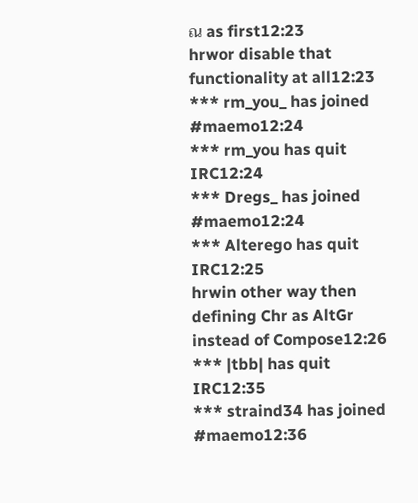ณ as first12:23
hrwor disable that functionality at all12:23
*** rm_you_ has joined #maemo12:24
*** rm_you has quit IRC12:24
*** Dregs_ has joined #maemo12:24
*** Alterego has quit IRC12:25
hrwin other way then defining Chr as AltGr instead of Compose12:26
*** |tbb| has quit IRC12:35
*** straind34 has joined #maemo12:36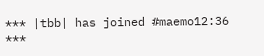*** |tbb| has joined #maemo12:36
***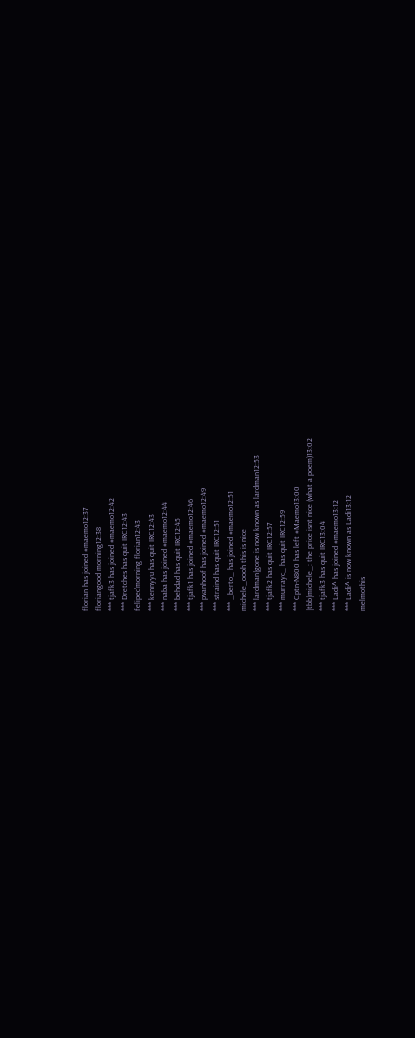florian has joined #maemo12:37
floriangood morning12:38
*** tjafk3 has joined #maemo12:42
*** Dretches has quit IRC12:43
felipec'morning florian12:43
*** kennyyu has quit IRC12:43
*** naba has joined #maemo12:44
*** behdad has quit IRC12:45
*** tjafk1 has joined #maemo12:46
*** pvanhoof has joined #maemo12:49
*** straind has quit IRC12:51
*** _berto_ has joined #maemo12:51
michele_oooh this is nice
*** lardman|gone is now known as lardman12:53
*** tjafk2 has quit IRC12:57
*** murrayc_ has quit IRC12:59
*** Cptn-N800 has left #Maemo13:00
|tbb|michele_: the price isnt nice (what a poem)13:02
*** tjafk3 has quit IRC13:04
*** Ladi^ has joined #maemo13:12
*** Ladi^ is now known as Ladi13:12
melmothis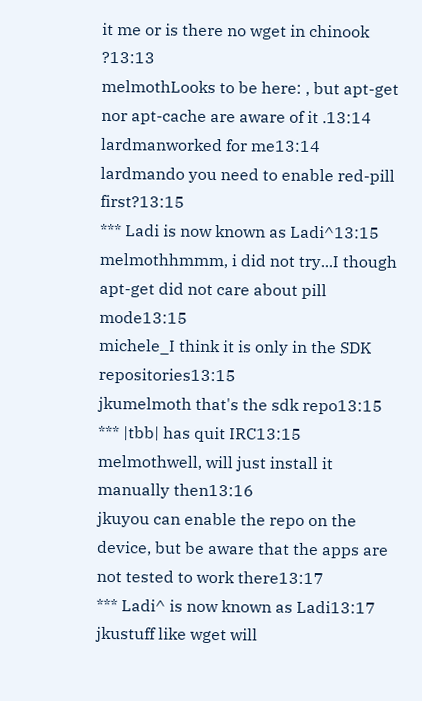it me or is there no wget in chinook ?13:13
melmothLooks to be here: , but apt-get nor apt-cache are aware of it .13:14
lardmanworked for me13:14
lardmando you need to enable red-pill first?13:15
*** Ladi is now known as Ladi^13:15
melmothhmmm, i did not try...I though apt-get did not care about pill mode13:15
michele_I think it is only in the SDK repositories13:15
jkumelmoth that's the sdk repo13:15
*** |tbb| has quit IRC13:15
melmothwell, will just install it manually then13:16
jkuyou can enable the repo on the device, but be aware that the apps are not tested to work there13:17
*** Ladi^ is now known as Ladi13:17
jkustuff like wget will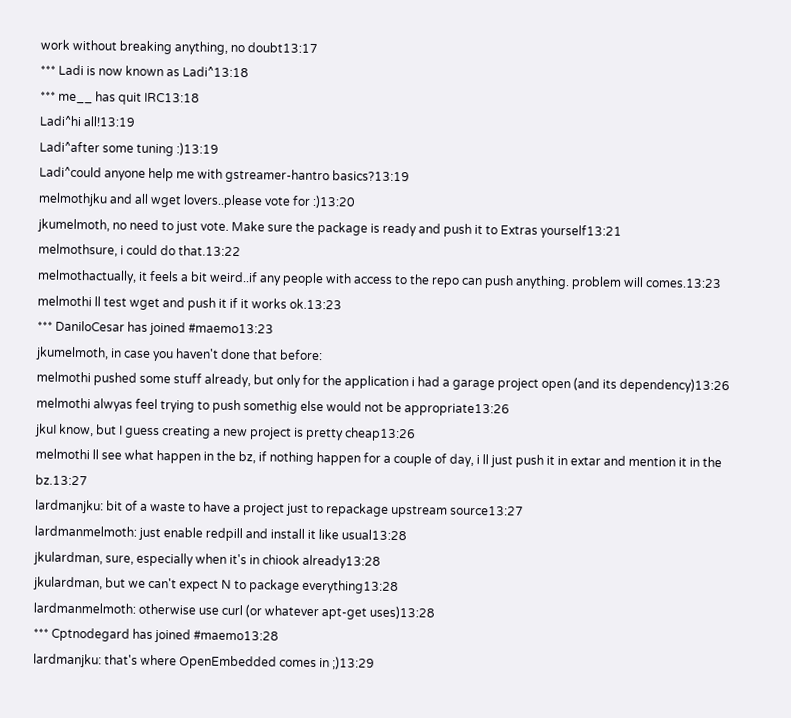work without breaking anything, no doubt13:17
*** Ladi is now known as Ladi^13:18
*** me__ has quit IRC13:18
Ladi^hi all!13:19
Ladi^after some tuning :)13:19
Ladi^could anyone help me with gstreamer-hantro basics?13:19
melmothjku and all wget lovers..please vote for :)13:20
jkumelmoth, no need to just vote. Make sure the package is ready and push it to Extras yourself13:21
melmothsure, i could do that.13:22
melmothactually, it feels a bit weird..if any people with access to the repo can push anything. problem will comes.13:23
melmothi ll test wget and push it if it works ok.13:23
*** DaniloCesar has joined #maemo13:23
jkumelmoth, in case you haven't done that before:
melmothi pushed some stuff already, but only for the application i had a garage project open (and its dependency)13:26
melmothi alwyas feel trying to push somethig else would not be appropriate13:26
jkuI know, but I guess creating a new project is pretty cheap13:26
melmothi ll see what happen in the bz, if nothing happen for a couple of day, i ll just push it in extar and mention it in the bz.13:27
lardmanjku: bit of a waste to have a project just to repackage upstream source13:27
lardmanmelmoth: just enable redpill and install it like usual13:28
jkulardman, sure, especially when it's in chiook already13:28
jkulardman, but we can't expect N to package everything13:28
lardmanmelmoth: otherwise use curl (or whatever apt-get uses)13:28
*** Cptnodegard has joined #maemo13:28
lardmanjku: that's where OpenEmbedded comes in ;)13:29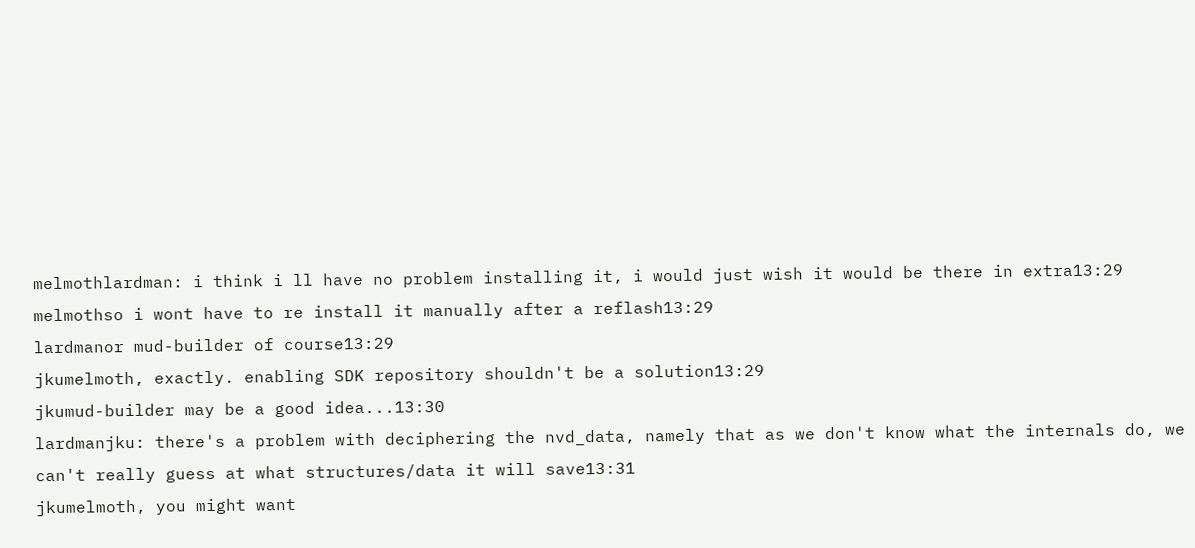melmothlardman: i think i ll have no problem installing it, i would just wish it would be there in extra13:29
melmothso i wont have to re install it manually after a reflash13:29
lardmanor mud-builder of course13:29
jkumelmoth, exactly. enabling SDK repository shouldn't be a solution13:29
jkumud-builder may be a good idea...13:30
lardmanjku: there's a problem with deciphering the nvd_data, namely that as we don't know what the internals do, we can't really guess at what structures/data it will save13:31
jkumelmoth, you might want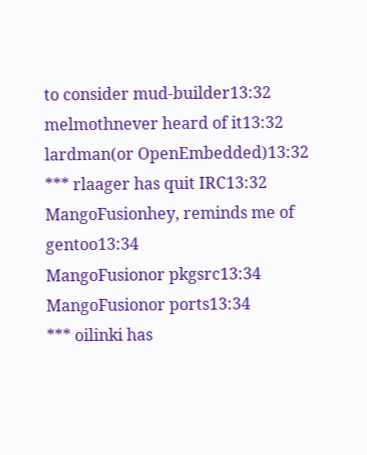to consider mud-builder13:32
melmothnever heard of it13:32
lardman(or OpenEmbedded)13:32
*** rlaager has quit IRC13:32
MangoFusionhey, reminds me of gentoo13:34
MangoFusionor pkgsrc13:34
MangoFusionor ports13:34
*** oilinki has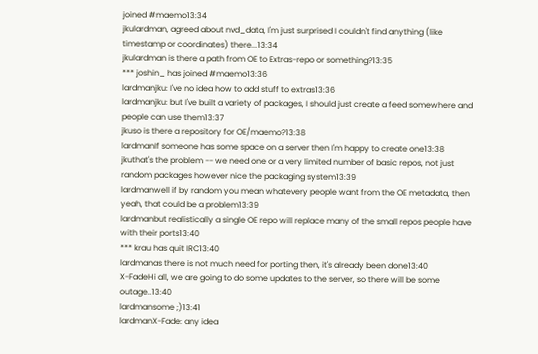joined #maemo13:34
jkulardman, agreed about nvd_data, I'm just surprised I couldn't find anything (like timestamp or coordinates) there...13:34
jkulardman is there a path from OE to Extras-repo or something?13:35
*** joshin_ has joined #maemo13:36
lardmanjku: I've no idea how to add stuff to extras13:36
lardmanjku: but I've built a variety of packages, I should just create a feed somewhere and people can use them13:37
jkuso is there a repository for OE/maemo?13:38
lardmanIf someone has some space on a server then I'm happy to create one13:38
jkuthat's the problem -- we need one or a very limited number of basic repos, not just random packages however nice the packaging system13:39
lardmanwell if by random you mean whatevery people want from the OE metadata, then yeah, that could be a problem13:39
lardmanbut realistically a single OE repo will replace many of the small repos people have with their ports13:40
*** krau has quit IRC13:40
lardmanas there is not much need for porting then, it's already been done13:40
X-FadeHi all, we are going to do some updates to the server, so there will be some outage..13:40
lardmansome ;)13:41
lardmanX-Fade: any idea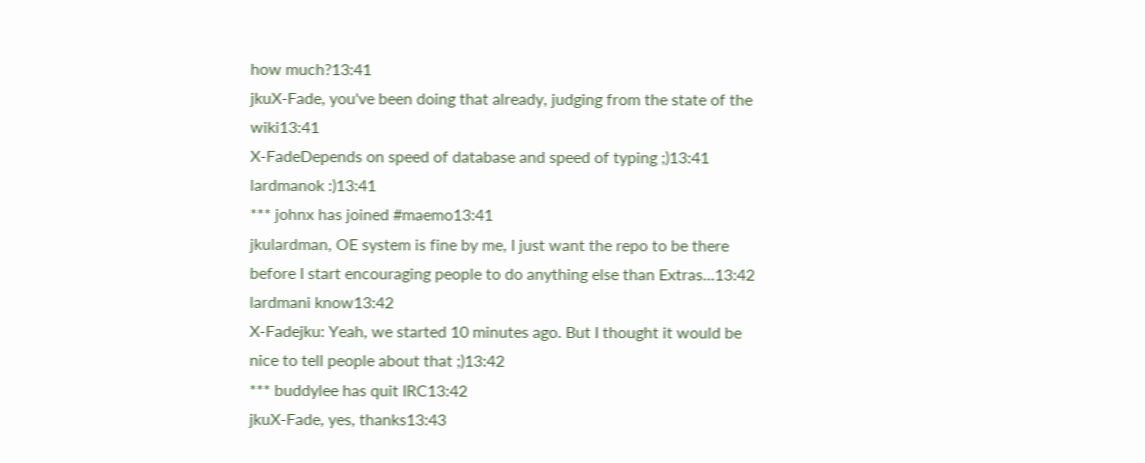how much?13:41
jkuX-Fade, you've been doing that already, judging from the state of the wiki13:41
X-FadeDepends on speed of database and speed of typing ;)13:41
lardmanok :)13:41
*** johnx has joined #maemo13:41
jkulardman, OE system is fine by me, I just want the repo to be there before I start encouraging people to do anything else than Extras...13:42
lardmani know13:42
X-Fadejku: Yeah, we started 10 minutes ago. But I thought it would be nice to tell people about that ;)13:42
*** buddylee has quit IRC13:42
jkuX-Fade, yes, thanks13:43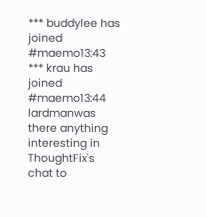*** buddylee has joined #maemo13:43
*** krau has joined #maemo13:44
lardmanwas there anything interesting in ThoughtFix's chat to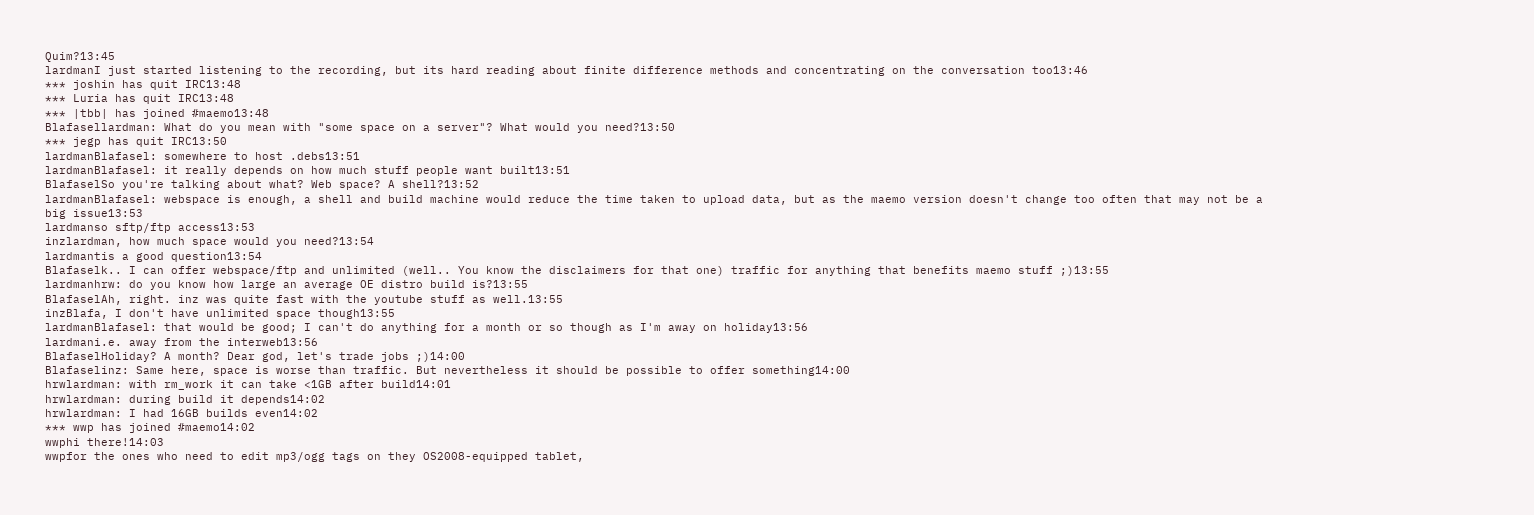Quim?13:45
lardmanI just started listening to the recording, but its hard reading about finite difference methods and concentrating on the conversation too13:46
*** joshin has quit IRC13:48
*** Luria has quit IRC13:48
*** |tbb| has joined #maemo13:48
Blafasellardman: What do you mean with "some space on a server"? What would you need?13:50
*** jegp has quit IRC13:50
lardmanBlafasel: somewhere to host .debs13:51
lardmanBlafasel: it really depends on how much stuff people want built13:51
BlafaselSo you're talking about what? Web space? A shell?13:52
lardmanBlafasel: webspace is enough, a shell and build machine would reduce the time taken to upload data, but as the maemo version doesn't change too often that may not be a big issue13:53
lardmanso sftp/ftp access13:53
inzlardman, how much space would you need?13:54
lardmantis a good question13:54
Blafaselk.. I can offer webspace/ftp and unlimited (well.. You know the disclaimers for that one) traffic for anything that benefits maemo stuff ;)13:55
lardmanhrw: do you know how large an average OE distro build is?13:55
BlafaselAh, right. inz was quite fast with the youtube stuff as well.13:55
inzBlafa, I don't have unlimited space though13:55
lardmanBlafasel: that would be good; I can't do anything for a month or so though as I'm away on holiday13:56
lardmani.e. away from the interweb13:56
BlafaselHoliday? A month? Dear god, let's trade jobs ;)14:00
Blafaselinz: Same here, space is worse than traffic. But nevertheless it should be possible to offer something14:00
hrwlardman: with rm_work it can take <1GB after build14:01
hrwlardman: during build it depends14:02
hrwlardman: I had 16GB builds even14:02
*** wwp has joined #maemo14:02
wwphi there!14:03
wwpfor the ones who need to edit mp3/ogg tags on they OS2008-equipped tablet,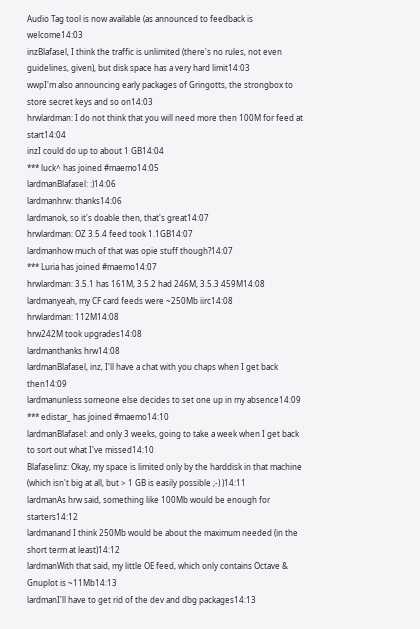Audio Tag tool is now available (as announced to feedback is welcome14:03
inzBlafasel, I think the traffic is unlimited (there's no rules, not even guidelines, given), but disk space has a very hard limit14:03
wwpI'm also announcing early packages of Gringotts, the strongbox to store secret keys and so on14:03
hrwlardman: I do not think that you will need more then 100M for feed at start14:04
inzI could do up to about 1 GB14:04
*** luck^ has joined #maemo14:05
lardmanBlafasel: :)14:06
lardmanhrw: thanks14:06
lardmanok, so it's doable then, that's great14:07
hrwlardman: OZ 3.5.4 feed took 1.1GB14:07
lardmanhow much of that was opie stuff though?14:07
*** Luria has joined #maemo14:07
hrwlardman: 3.5.1 has 161M, 3.5.2 had 246M, 3.5.3 459M14:08
lardmanyeah, my CF card feeds were ~250Mb iirc14:08
hrwlardman: 112M14:08
hrw242M took upgrades14:08
lardmanthanks hrw14:08
lardmanBlafasel, inz, I'll have a chat with you chaps when I get back then14:09
lardmanunless someone else decides to set one up in my absence14:09
*** edistar_ has joined #maemo14:10
lardmanBlafasel: and only 3 weeks, going to take a week when I get back to sort out what I've missed14:10
Blafaselinz: Okay, my space is limited only by the harddisk in that machine (which isn't big at all, but > 1 GB is easily possible ;-) )14:11
lardmanAs hrw said, something like 100Mb would be enough for starters14:12
lardmanand I think 250Mb would be about the maximum needed (in the short term at least)14:12
lardmanWith that said, my little OE feed, which only contains Octave & Gnuplot is ~11Mb14:13
lardmanI'll have to get rid of the dev and dbg packages14:13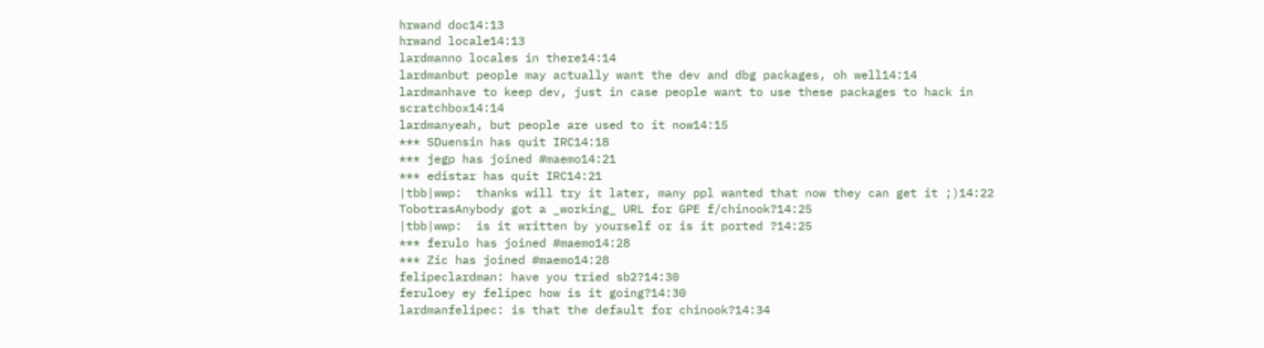hrwand doc14:13
hrwand locale14:13
lardmanno locales in there14:14
lardmanbut people may actually want the dev and dbg packages, oh well14:14
lardmanhave to keep dev, just in case people want to use these packages to hack in scratchbox14:14
lardmanyeah, but people are used to it now14:15
*** SDuensin has quit IRC14:18
*** jegp has joined #maemo14:21
*** edistar has quit IRC14:21
|tbb|wwp:  thanks will try it later, many ppl wanted that now they can get it ;)14:22
TobotrasAnybody got a _working_ URL for GPE f/chinook?14:25
|tbb|wwp:  is it written by yourself or is it ported ?14:25
*** ferulo has joined #maemo14:28
*** Zic has joined #maemo14:28
felipeclardman: have you tried sb2?14:30
feruloey ey felipec how is it going?14:30
lardmanfelipec: is that the default for chinook?14:34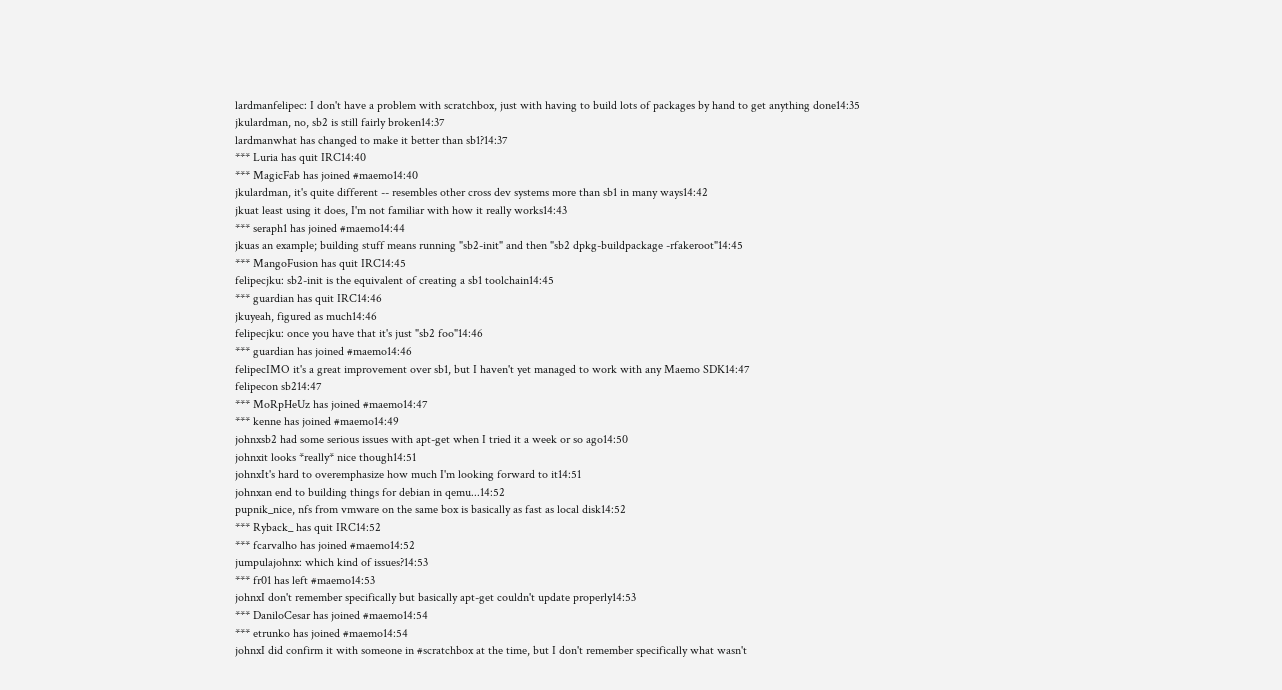lardmanfelipec: I don't have a problem with scratchbox, just with having to build lots of packages by hand to get anything done14:35
jkulardman, no, sb2 is still fairly broken14:37
lardmanwhat has changed to make it better than sb1?14:37
*** Luria has quit IRC14:40
*** MagicFab has joined #maemo14:40
jkulardman, it's quite different -- resembles other cross dev systems more than sb1 in many ways14:42
jkuat least using it does, I'm not familiar with how it really works14:43
*** seraph1 has joined #maemo14:44
jkuas an example; building stuff means running "sb2-init" and then "sb2 dpkg-buildpackage -rfakeroot"14:45
*** MangoFusion has quit IRC14:45
felipecjku: sb2-init is the equivalent of creating a sb1 toolchain14:45
*** guardian has quit IRC14:46
jkuyeah, figured as much14:46
felipecjku: once you have that it's just "sb2 foo"14:46
*** guardian has joined #maemo14:46
felipecIMO it's a great improvement over sb1, but I haven't yet managed to work with any Maemo SDK14:47
felipecon sb214:47
*** MoRpHeUz has joined #maemo14:47
*** kenne has joined #maemo14:49
johnxsb2 had some serious issues with apt-get when I tried it a week or so ago14:50
johnxit looks *really* nice though14:51
johnxIt's hard to overemphasize how much I'm looking forward to it14:51
johnxan end to building things for debian in qemu...14:52
pupnik_nice, nfs from vmware on the same box is basically as fast as local disk14:52
*** Ryback_ has quit IRC14:52
*** fcarvalho has joined #maemo14:52
jumpulajohnx: which kind of issues?14:53
*** fr01 has left #maemo14:53
johnxI don't remember specifically but basically apt-get couldn't update properly14:53
*** DaniloCesar has joined #maemo14:54
*** etrunko has joined #maemo14:54
johnxI did confirm it with someone in #scratchbox at the time, but I don't remember specifically what wasn't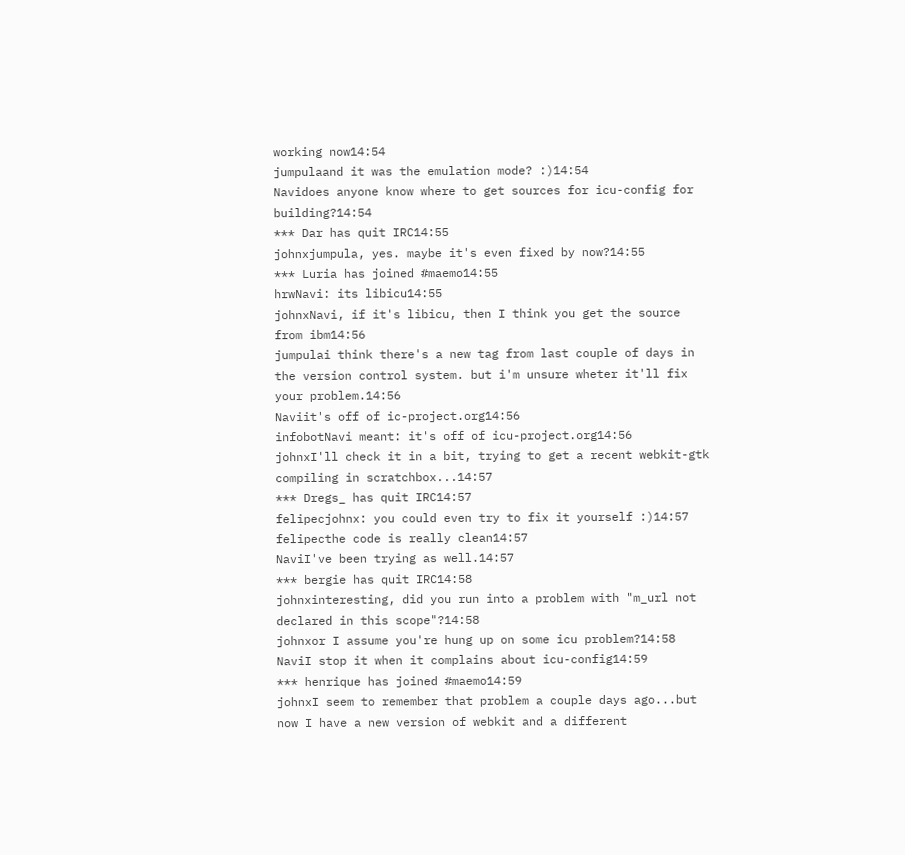working now14:54
jumpulaand it was the emulation mode? :)14:54
Navidoes anyone know where to get sources for icu-config for building?14:54
*** Dar has quit IRC14:55
johnxjumpula, yes. maybe it's even fixed by now?14:55
*** Luria has joined #maemo14:55
hrwNavi: its libicu14:55
johnxNavi, if it's libicu, then I think you get the source from ibm14:56
jumpulai think there's a new tag from last couple of days in the version control system. but i'm unsure wheter it'll fix your problem.14:56
Naviit's off of ic-project.org14:56
infobotNavi meant: it's off of icu-project.org14:56
johnxI'll check it in a bit, trying to get a recent webkit-gtk compiling in scratchbox...14:57
*** Dregs_ has quit IRC14:57
felipecjohnx: you could even try to fix it yourself :)14:57
felipecthe code is really clean14:57
NaviI've been trying as well.14:57
*** bergie has quit IRC14:58
johnxinteresting, did you run into a problem with "m_url not declared in this scope"?14:58
johnxor I assume you're hung up on some icu problem?14:58
NaviI stop it when it complains about icu-config14:59
*** henrique has joined #maemo14:59
johnxI seem to remember that problem a couple days ago...but now I have a new version of webkit and a different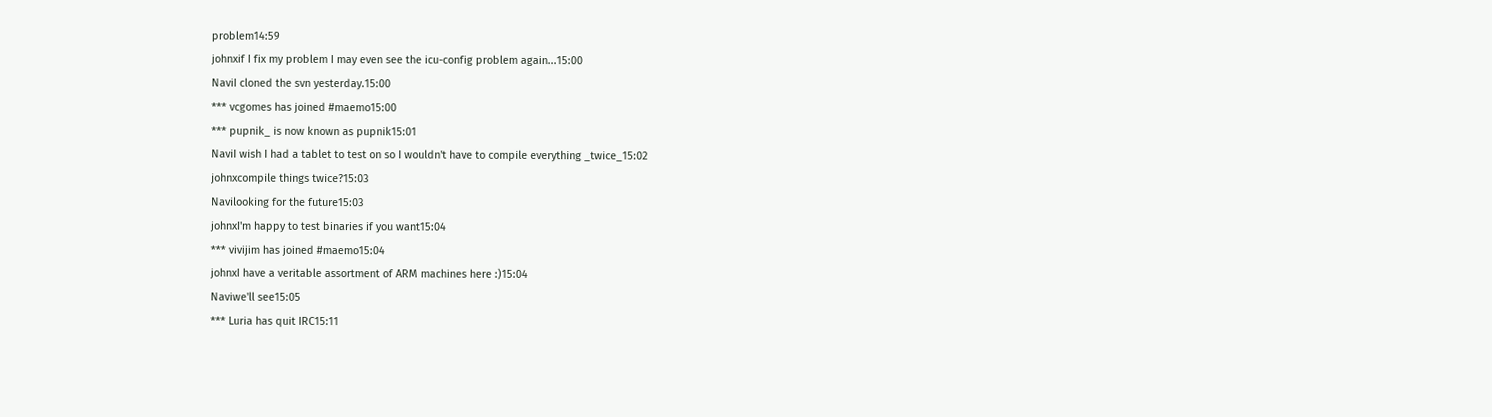problem14:59
johnxif I fix my problem I may even see the icu-config problem again...15:00
NaviI cloned the svn yesterday.15:00
*** vcgomes has joined #maemo15:00
*** pupnik_ is now known as pupnik15:01
NaviI wish I had a tablet to test on so I wouldn't have to compile everything _twice_15:02
johnxcompile things twice?15:03
Navilooking for the future15:03
johnxI'm happy to test binaries if you want15:04
*** vivijim has joined #maemo15:04
johnxI have a veritable assortment of ARM machines here :)15:04
Naviwe'll see15:05
*** Luria has quit IRC15:11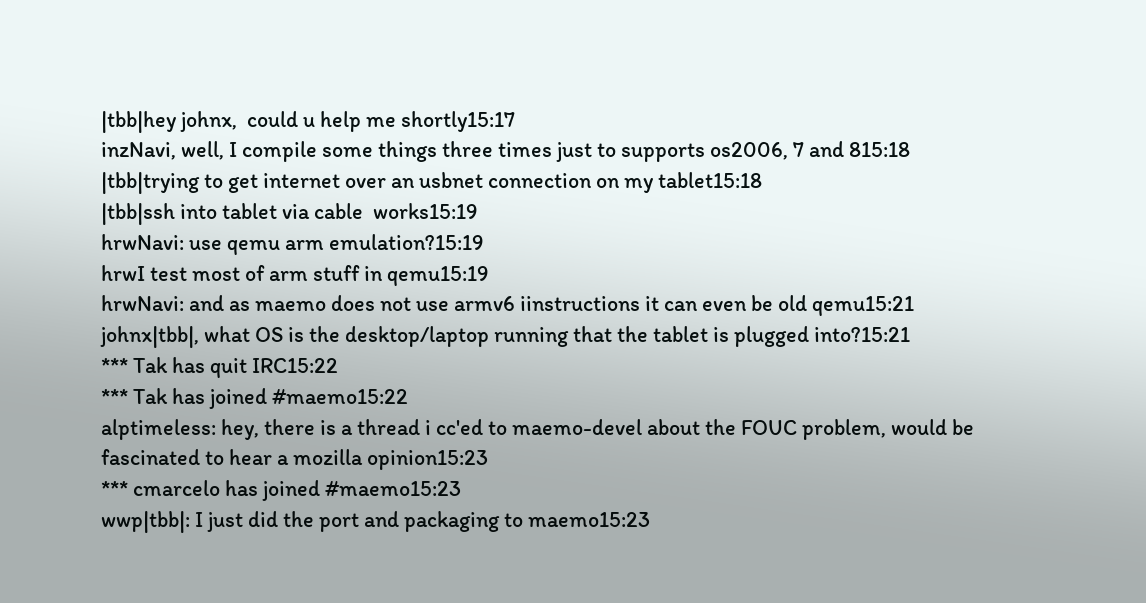|tbb|hey johnx,  could u help me shortly15:17
inzNavi, well, I compile some things three times just to supports os2006, 7 and 815:18
|tbb|trying to get internet over an usbnet connection on my tablet15:18
|tbb|ssh into tablet via cable  works15:19
hrwNavi: use qemu arm emulation?15:19
hrwI test most of arm stuff in qemu15:19
hrwNavi: and as maemo does not use armv6 iinstructions it can even be old qemu15:21
johnx|tbb|, what OS is the desktop/laptop running that the tablet is plugged into?15:21
*** Tak has quit IRC15:22
*** Tak has joined #maemo15:22
alptimeless: hey, there is a thread i cc'ed to maemo-devel about the FOUC problem, would be fascinated to hear a mozilla opinion15:23
*** cmarcelo has joined #maemo15:23
wwp|tbb|: I just did the port and packaging to maemo15:23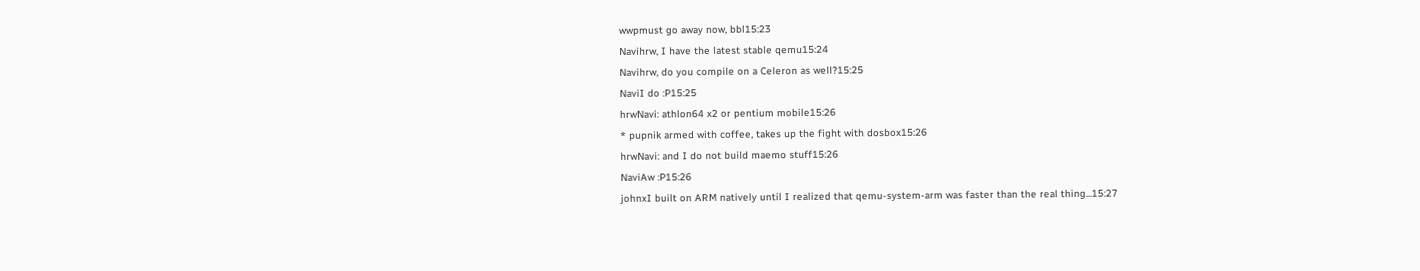wwpmust go away now, bbl15:23
Navihrw, I have the latest stable qemu15:24
Navihrw, do you compile on a Celeron as well?15:25
NaviI do :P15:25
hrwNavi: athlon64 x2 or pentium mobile15:26
* pupnik armed with coffee, takes up the fight with dosbox15:26
hrwNavi: and I do not build maemo stuff15:26
NaviAw :P15:26
johnxI built on ARM natively until I realized that qemu-system-arm was faster than the real thing...15:27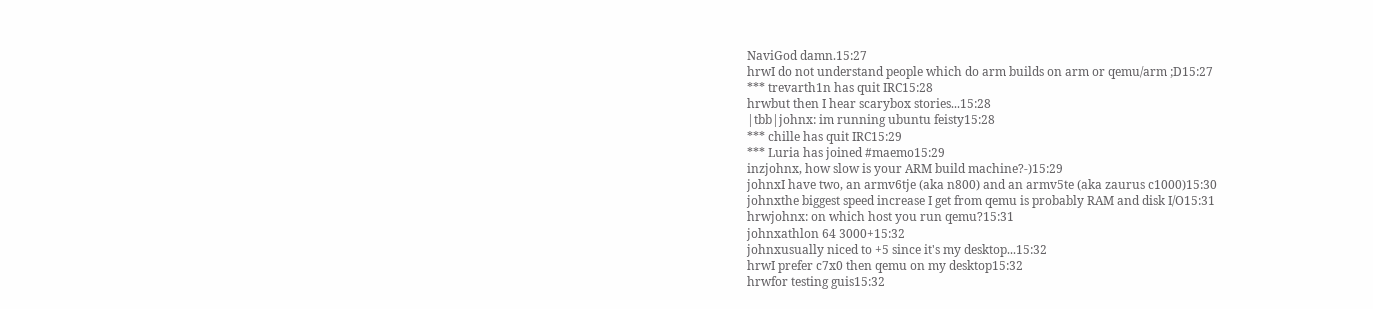NaviGod damn.15:27
hrwI do not understand people which do arm builds on arm or qemu/arm ;D15:27
*** trevarth1n has quit IRC15:28
hrwbut then I hear scarybox stories...15:28
|tbb|johnx: im running ubuntu feisty15:28
*** chille has quit IRC15:29
*** Luria has joined #maemo15:29
inzjohnx, how slow is your ARM build machine?-)15:29
johnxI have two, an armv6tje (aka n800) and an armv5te (aka zaurus c1000)15:30
johnxthe biggest speed increase I get from qemu is probably RAM and disk I/O15:31
hrwjohnx: on which host you run qemu?15:31
johnxathlon 64 3000+15:32
johnxusually niced to +5 since it's my desktop...15:32
hrwI prefer c7x0 then qemu on my desktop15:32
hrwfor testing guis15:32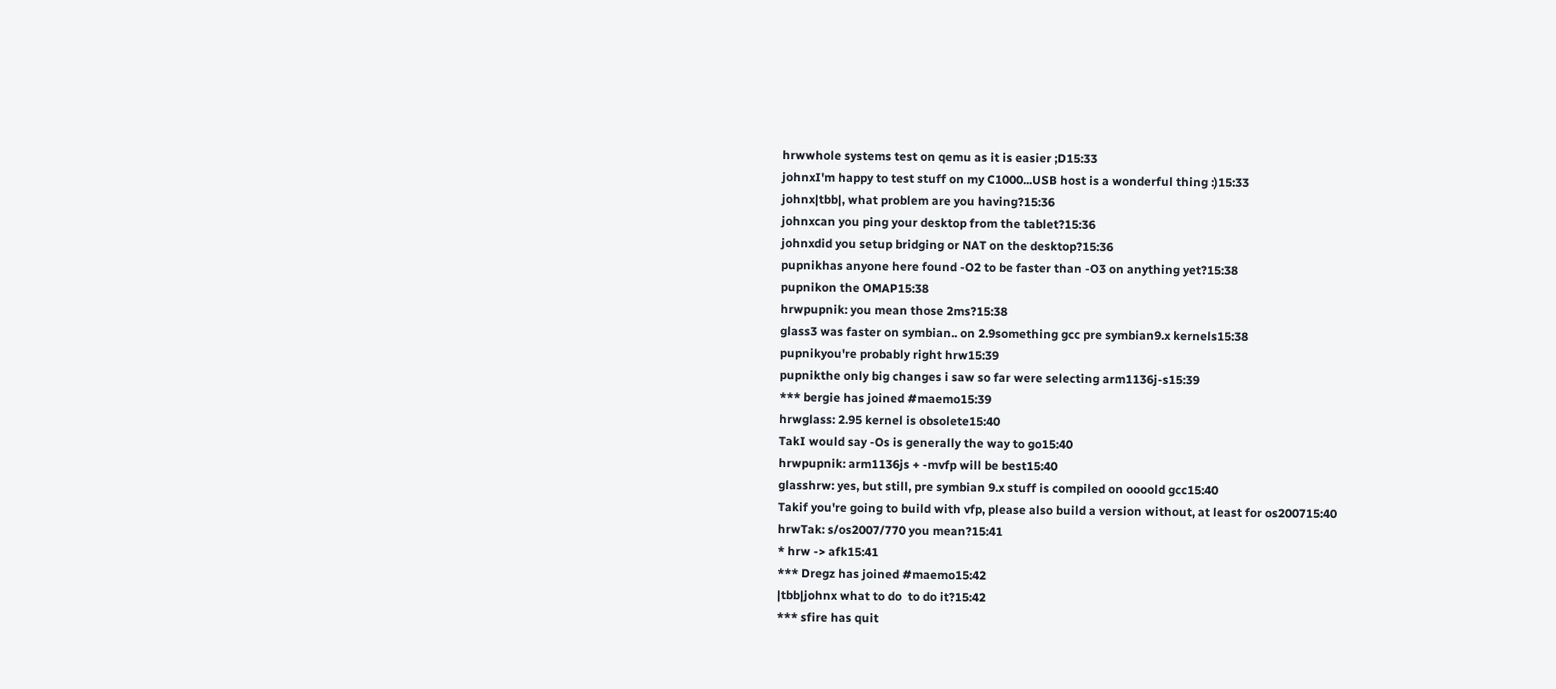hrwwhole systems test on qemu as it is easier ;D15:33
johnxI'm happy to test stuff on my C1000...USB host is a wonderful thing :)15:33
johnx|tbb|, what problem are you having?15:36
johnxcan you ping your desktop from the tablet?15:36
johnxdid you setup bridging or NAT on the desktop?15:36
pupnikhas anyone here found -O2 to be faster than -O3 on anything yet?15:38
pupnikon the OMAP15:38
hrwpupnik: you mean those 2ms?15:38
glass3 was faster on symbian.. on 2.9something gcc pre symbian9.x kernels15:38
pupnikyou're probably right hrw15:39
pupnikthe only big changes i saw so far were selecting arm1136j-s15:39
*** bergie has joined #maemo15:39
hrwglass: 2.95 kernel is obsolete15:40
TakI would say -Os is generally the way to go15:40
hrwpupnik: arm1136js + -mvfp will be best15:40
glasshrw: yes, but still, pre symbian 9.x stuff is compiled on oooold gcc15:40
Takif you're going to build with vfp, please also build a version without, at least for os200715:40
hrwTak: s/os2007/770 you mean?15:41
* hrw -> afk15:41
*** Dregz has joined #maemo15:42
|tbb|johnx what to do  to do it?15:42
*** sfire has quit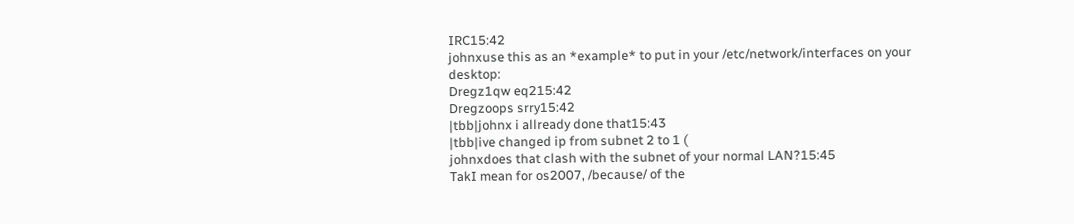IRC15:42
johnxuse this as an *example* to put in your /etc/network/interfaces on your desktop:
Dregz1qw eq215:42
Dregzoops srry15:42
|tbb|johnx i allready done that15:43
|tbb|ive changed ip from subnet 2 to 1 (
johnxdoes that clash with the subnet of your normal LAN?15:45
TakI mean for os2007, /because/ of the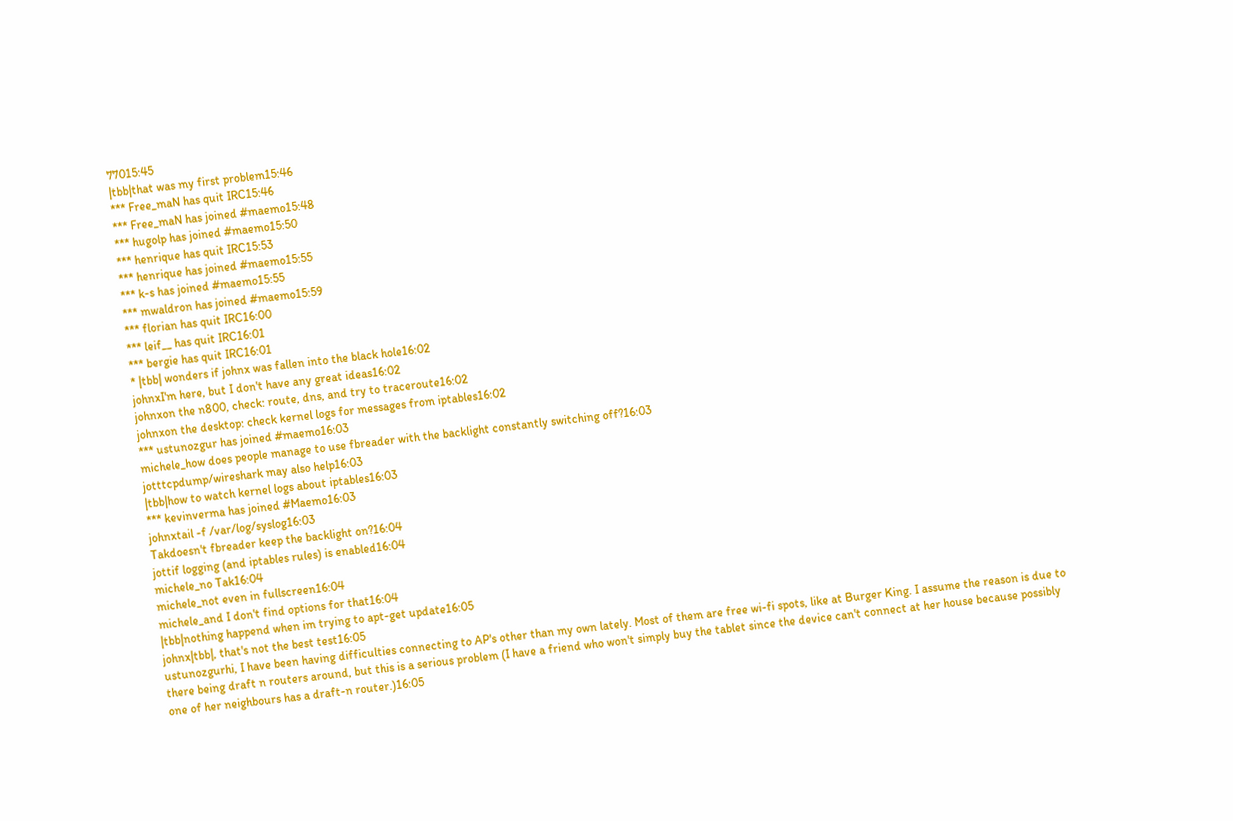77015:45
|tbb|that was my first problem15:46
*** Free_maN has quit IRC15:46
*** Free_maN has joined #maemo15:48
*** hugolp has joined #maemo15:50
*** henrique has quit IRC15:53
*** henrique has joined #maemo15:55
*** k-s has joined #maemo15:55
*** mwaldron has joined #maemo15:59
*** florian has quit IRC16:00
*** leif__ has quit IRC16:01
*** bergie has quit IRC16:01
* |tbb| wonders if johnx was fallen into the black hole16:02
johnxI'm here, but I don't have any great ideas16:02
johnxon the n800, check: route, dns, and try to traceroute16:02
johnxon the desktop: check kernel logs for messages from iptables16:02
*** ustunozgur has joined #maemo16:03
michele_how does people manage to use fbreader with the backlight constantly switching off?16:03
jotttcpdump/wireshark may also help16:03
|tbb|how to watch kernel logs about iptables16:03
*** kevinverma has joined #Maemo16:03
johnxtail -f /var/log/syslog16:03
Takdoesn't fbreader keep the backlight on?16:04
jottif logging (and iptables rules) is enabled16:04
michele_no Tak16:04
michele_not even in fullscreen16:04
michele_and I don't find options for that16:04
|tbb|nothing happend when im trying to apt-get update16:05
johnx|tbb|, that's not the best test16:05
ustunozgurhi, I have been having difficulties connecting to AP's other than my own lately. Most of them are free wi-fi spots, like at Burger King. I assume the reason is due to there being draft n routers around, but this is a serious problem (I have a friend who won't simply buy the tablet since the device can't connect at her house because possibly one of her neighbours has a draft-n router.)16:05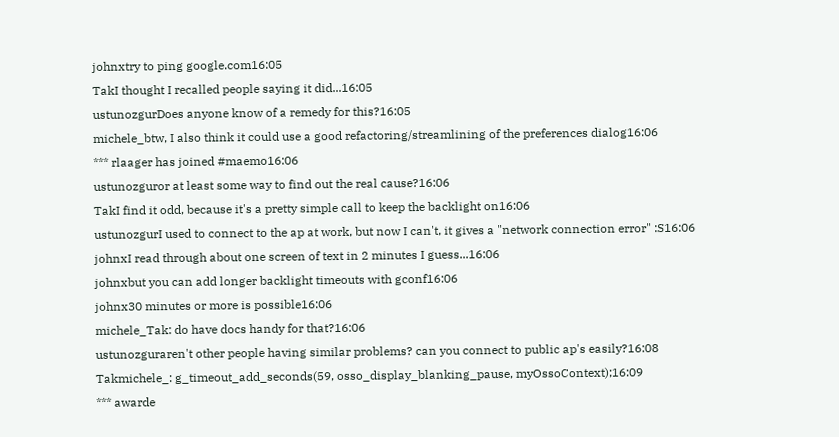johnxtry to ping google.com16:05
TakI thought I recalled people saying it did...16:05
ustunozgurDoes anyone know of a remedy for this?16:05
michele_btw, I also think it could use a good refactoring/streamlining of the preferences dialog16:06
*** rlaager has joined #maemo16:06
ustunozguror at least some way to find out the real cause?16:06
TakI find it odd, because it's a pretty simple call to keep the backlight on16:06
ustunozgurI used to connect to the ap at work, but now I can't, it gives a "network connection error" :S16:06
johnxI read through about one screen of text in 2 minutes I guess...16:06
johnxbut you can add longer backlight timeouts with gconf16:06
johnx30 minutes or more is possible16:06
michele_Tak: do have docs handy for that?16:06
ustunozguraren't other people having similar problems? can you connect to public ap's easily?16:08
Takmichele_: g_timeout_add_seconds(59, osso_display_blanking_pause, myOssoContext);16:09
*** awarde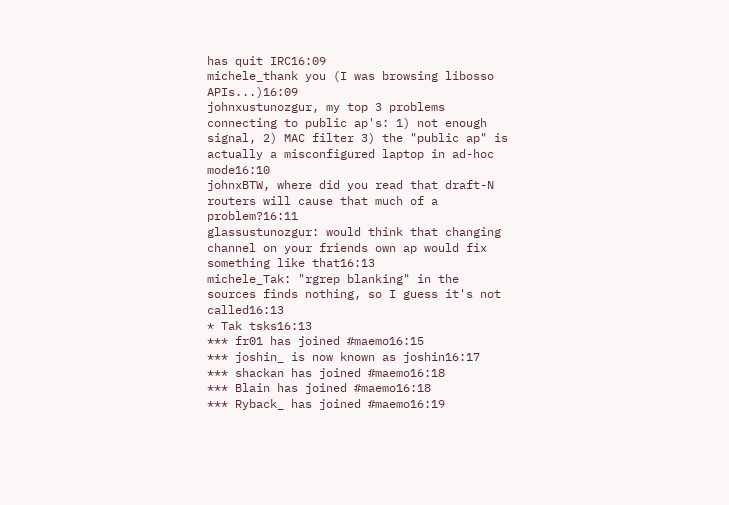has quit IRC16:09
michele_thank you (I was browsing libosso APIs...)16:09
johnxustunozgur, my top 3 problems connecting to public ap's: 1) not enough signal, 2) MAC filter 3) the "public ap" is actually a misconfigured laptop in ad-hoc mode16:10
johnxBTW, where did you read that draft-N routers will cause that much of a problem?16:11
glassustunozgur: would think that changing channel on your friends own ap would fix something like that16:13
michele_Tak: "rgrep blanking" in the sources finds nothing, so I guess it's not called16:13
* Tak tsks16:13
*** fr01 has joined #maemo16:15
*** joshin_ is now known as joshin16:17
*** shackan has joined #maemo16:18
*** Blain has joined #maemo16:18
*** Ryback_ has joined #maemo16:19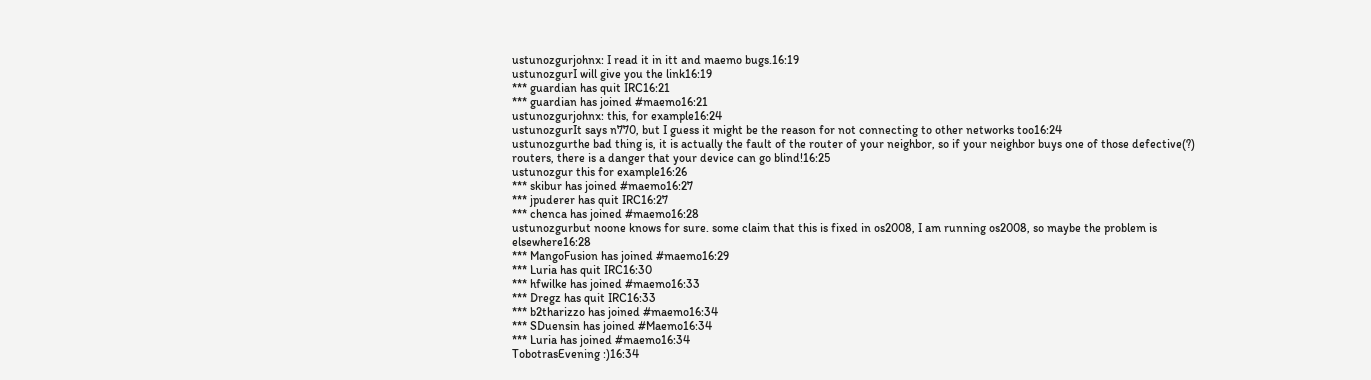ustunozgurjohnx: I read it in itt and maemo bugs.16:19
ustunozgurI will give you the link16:19
*** guardian has quit IRC16:21
*** guardian has joined #maemo16:21
ustunozgurjohnx: this, for example16:24
ustunozgurIt says n770, but I guess it might be the reason for not connecting to other networks too16:24
ustunozgurthe bad thing is, it is actually the fault of the router of your neighbor, so if your neighbor buys one of those defective(?) routers, there is a danger that your device can go blind!16:25
ustunozgur this for example16:26
*** skibur has joined #maemo16:27
*** jpuderer has quit IRC16:27
*** chenca has joined #maemo16:28
ustunozgurbut noone knows for sure. some claim that this is fixed in os2008, I am running os2008, so maybe the problem is elsewhere16:28
*** MangoFusion has joined #maemo16:29
*** Luria has quit IRC16:30
*** hfwilke has joined #maemo16:33
*** Dregz has quit IRC16:33
*** b2tharizzo has joined #maemo16:34
*** SDuensin has joined #Maemo16:34
*** Luria has joined #maemo16:34
TobotrasEvening :)16:34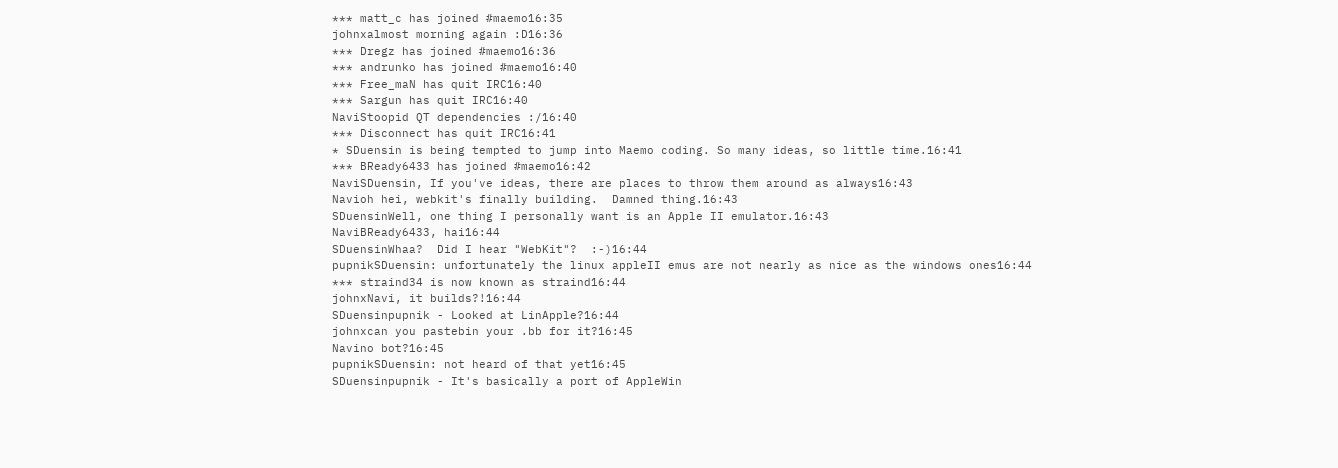*** matt_c has joined #maemo16:35
johnxalmost morning again :D16:36
*** Dregz has joined #maemo16:36
*** andrunko has joined #maemo16:40
*** Free_maN has quit IRC16:40
*** Sargun has quit IRC16:40
NaviStoopid QT dependencies :/16:40
*** Disconnect has quit IRC16:41
* SDuensin is being tempted to jump into Maemo coding. So many ideas, so little time.16:41
*** BReady6433 has joined #maemo16:42
NaviSDuensin, If you've ideas, there are places to throw them around as always16:43
Navioh hei, webkit's finally building.  Damned thing.16:43
SDuensinWell, one thing I personally want is an Apple II emulator.16:43
NaviBReady6433, hai16:44
SDuensinWhaa?  Did I hear "WebKit"?  :-)16:44
pupnikSDuensin: unfortunately the linux appleII emus are not nearly as nice as the windows ones16:44
*** straind34 is now known as straind16:44
johnxNavi, it builds?!16:44
SDuensinpupnik - Looked at LinApple?16:44
johnxcan you pastebin your .bb for it?16:45
Navino bot?16:45
pupnikSDuensin: not heard of that yet16:45
SDuensinpupnik - It's basically a port of AppleWin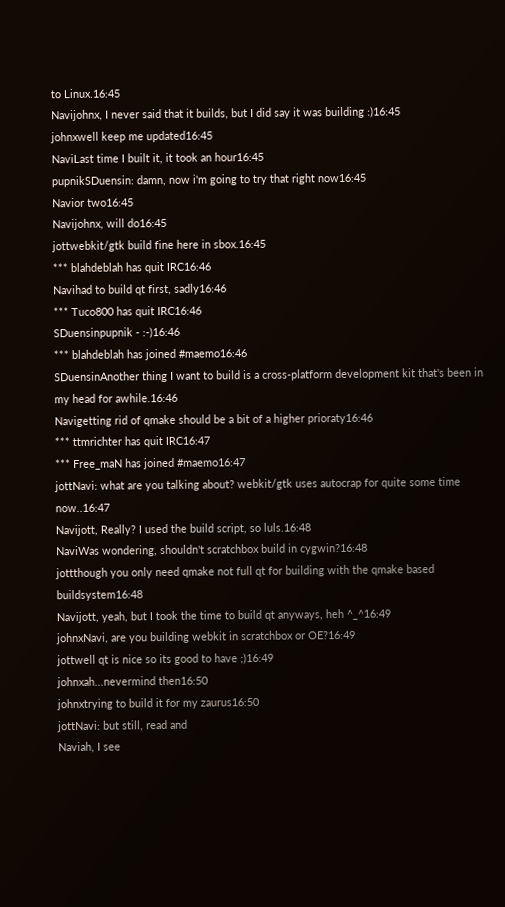to Linux.16:45
Navijohnx, I never said that it builds, but I did say it was building :)16:45
johnxwell keep me updated16:45
NaviLast time I built it, it took an hour16:45
pupnikSDuensin: damn, now i'm going to try that right now16:45
Navior two16:45
Navijohnx, will do16:45
jottwebkit/gtk build fine here in sbox.16:45
*** blahdeblah has quit IRC16:46
Navihad to build qt first, sadly16:46
*** Tuco800 has quit IRC16:46
SDuensinpupnik - :-)16:46
*** blahdeblah has joined #maemo16:46
SDuensinAnother thing I want to build is a cross-platform development kit that's been in my head for awhile.16:46
Navigetting rid of qmake should be a bit of a higher prioraty16:46
*** ttmrichter has quit IRC16:47
*** Free_maN has joined #maemo16:47
jottNavi: what are you talking about? webkit/gtk uses autocrap for quite some time now..16:47
Navijott, Really? I used the build script, so luls.16:48
NaviWas wondering, shouldn't scratchbox build in cygwin?16:48
jottthough you only need qmake not full qt for building with the qmake based buildsystem16:48
Navijott, yeah, but I took the time to build qt anyways, heh ^_^16:49
johnxNavi, are you building webkit in scratchbox or OE?16:49
jottwell qt is nice so its good to have ;)16:49
johnxah...nevermind then16:50
johnxtrying to build it for my zaurus16:50
jottNavi: but still, read and
Naviah, I see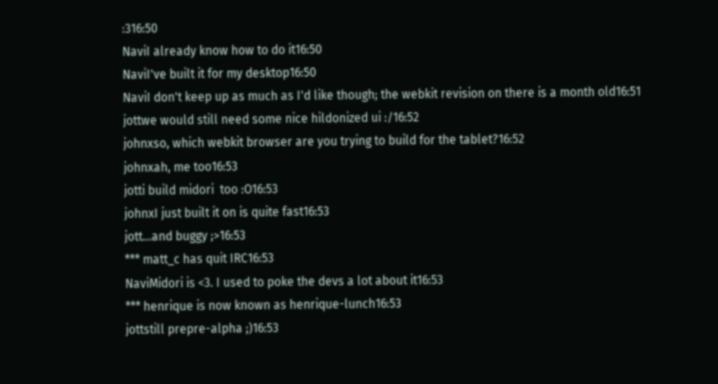:316:50
NaviI already know how to do it16:50
NaviI've built it for my desktop16:50
NaviI don't keep up as much as I'd like though; the webkit revision on there is a month old16:51
jottwe would still need some nice hildonized ui :/16:52
johnxso, which webkit browser are you trying to build for the tablet?16:52
johnxah, me too16:53
jotti build midori  too :O16:53
johnxI just built it on is quite fast16:53
jott...and buggy ;>16:53
*** matt_c has quit IRC16:53
NaviMidori is <3. I used to poke the devs a lot about it16:53
*** henrique is now known as henrique-lunch16:53
jottstill prepre-alpha ;)16:53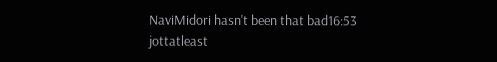NaviMidori hasn't been that bad16:53
jottatleast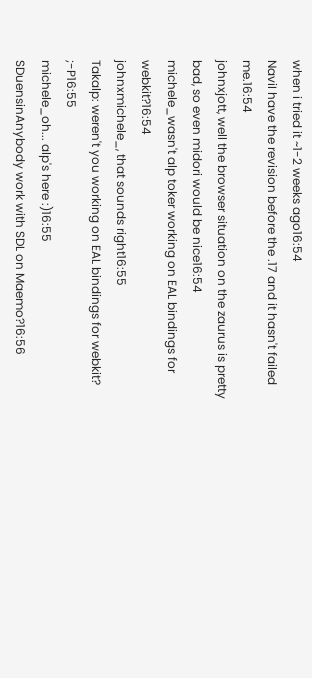when i tried it ~1-2 weeks ago16:54
NaviI have the revision before the .17 and it hasn't failed me.16:54
johnxjott, well the browser situation on the zaurus is pretty bad, so even midori would be nice16:54
michele_wasn't alp toker working on EAL bindings for webkit?16:54
johnxmichele_, that sounds right16:55
Takalp: weren't you working on EAL bindings for webkit? ;-P16:55
michele_oh... alp's here :)16:55
SDuensinAnybody work with SDL on Maemo?16:56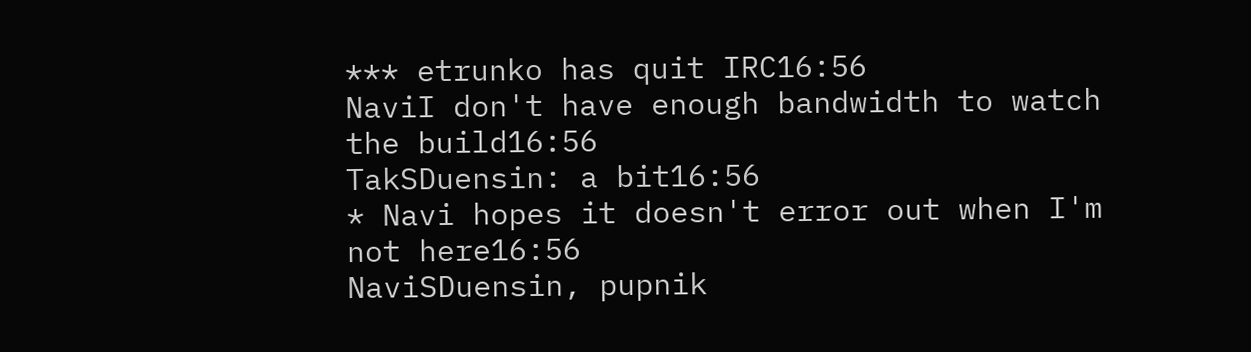*** etrunko has quit IRC16:56
NaviI don't have enough bandwidth to watch the build16:56
TakSDuensin: a bit16:56
* Navi hopes it doesn't error out when I'm not here16:56
NaviSDuensin, pupnik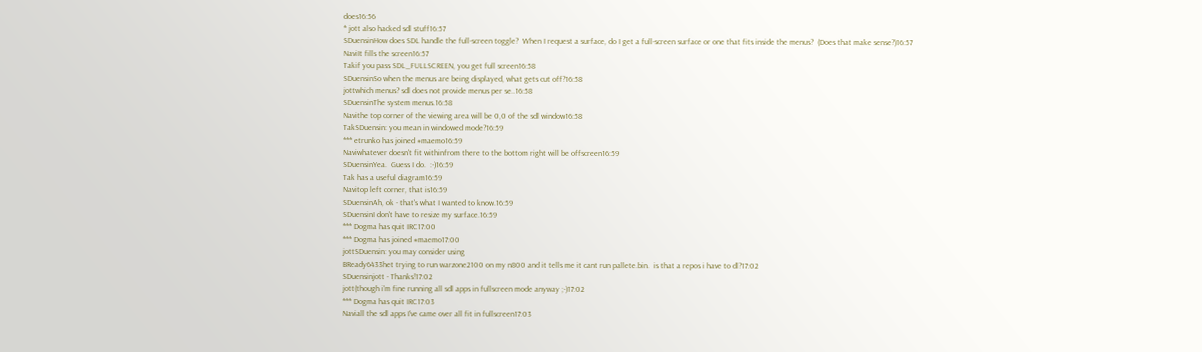does16:56
* jott also hacked sdl stuff16:57
SDuensinHow does SDL handle the full-screen toggle?  When I request a surface, do I get a full-screen surface or one that fits inside the menus?  (Does that make sense?)16:57
NaviIt fills the screen16:57
Takif you pass SDL_FULLSCREEN, you get full screen16:58
SDuensinSo when the menus are being displayed, what gets cut off?16:58
jottwhich menus? sdl does not provide menus per se..16:58
SDuensinThe system menus.16:58
Navithe top corner of the viewing area will be 0,0 of the sdl window16:58
TakSDuensin: you mean in windowed mode?16:59
*** etrunko has joined #maemo16:59
Naviwhatever doesn't fit withinfrom there to the bottom right will be offscreen16:59
SDuensinYea.  Guess I do.  :-)16:59
Tak has a useful diagram16:59
Navitop left corner, that is16:59
SDuensinAh, ok - that's what I wanted to know.16:59
SDuensinI don't have to resize my surface.16:59
*** Dogma has quit IRC17:00
*** Dogma has joined #maemo17:00
jottSDuensin: you may consider using
BReady6433het trying to run warzone2100 on my n800 and it tells me it cant run pallete.bin.  is that a repos i have to dl?17:02
SDuensinjott - Thanks!17:02
jott(though i'm fine running all sdl apps in fullscreen mode anyway ;-)17:02
*** Dogma has quit IRC17:03
Naviall the sdl apps I've came over all fit in fullscreen17:03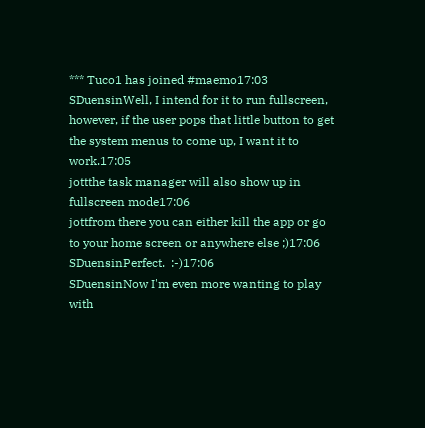*** Tuco1 has joined #maemo17:03
SDuensinWell, I intend for it to run fullscreen, however, if the user pops that little button to get the system menus to come up, I want it to work.17:05
jottthe task manager will also show up in fullscreen mode17:06
jottfrom there you can either kill the app or go to your home screen or anywhere else ;)17:06
SDuensinPerfect.  :-)17:06
SDuensinNow I'm even more wanting to play with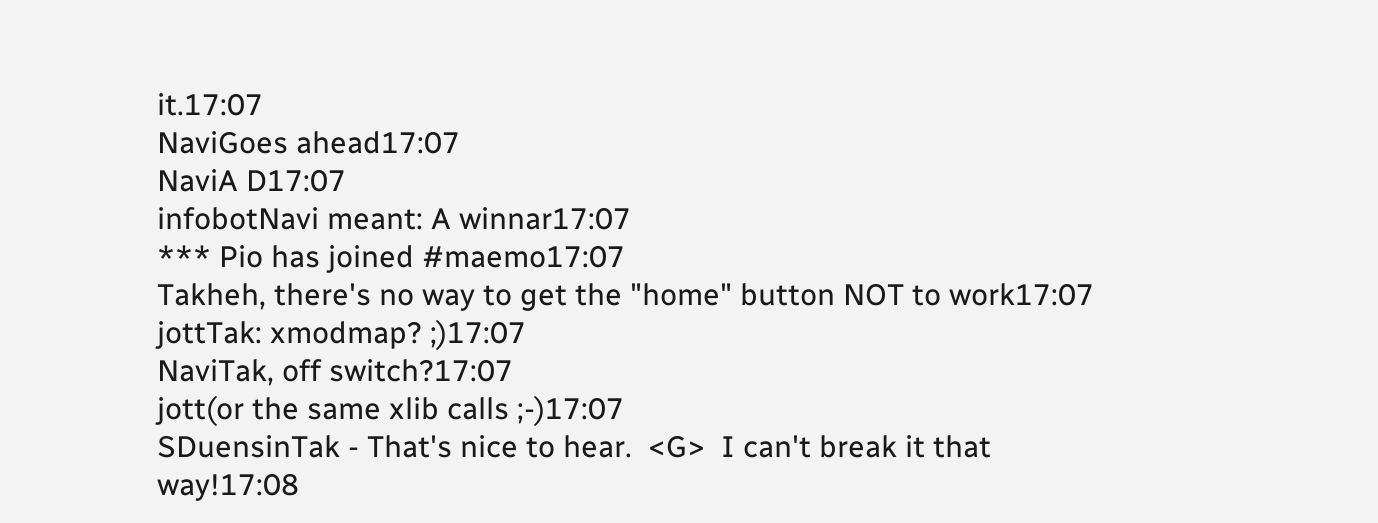it.17:07
NaviGoes ahead17:07
NaviA D17:07
infobotNavi meant: A winnar17:07
*** Pio has joined #maemo17:07
Takheh, there's no way to get the "home" button NOT to work17:07
jottTak: xmodmap? ;)17:07
NaviTak, off switch?17:07
jott(or the same xlib calls ;-)17:07
SDuensinTak - That's nice to hear.  <G>  I can't break it that way!17:08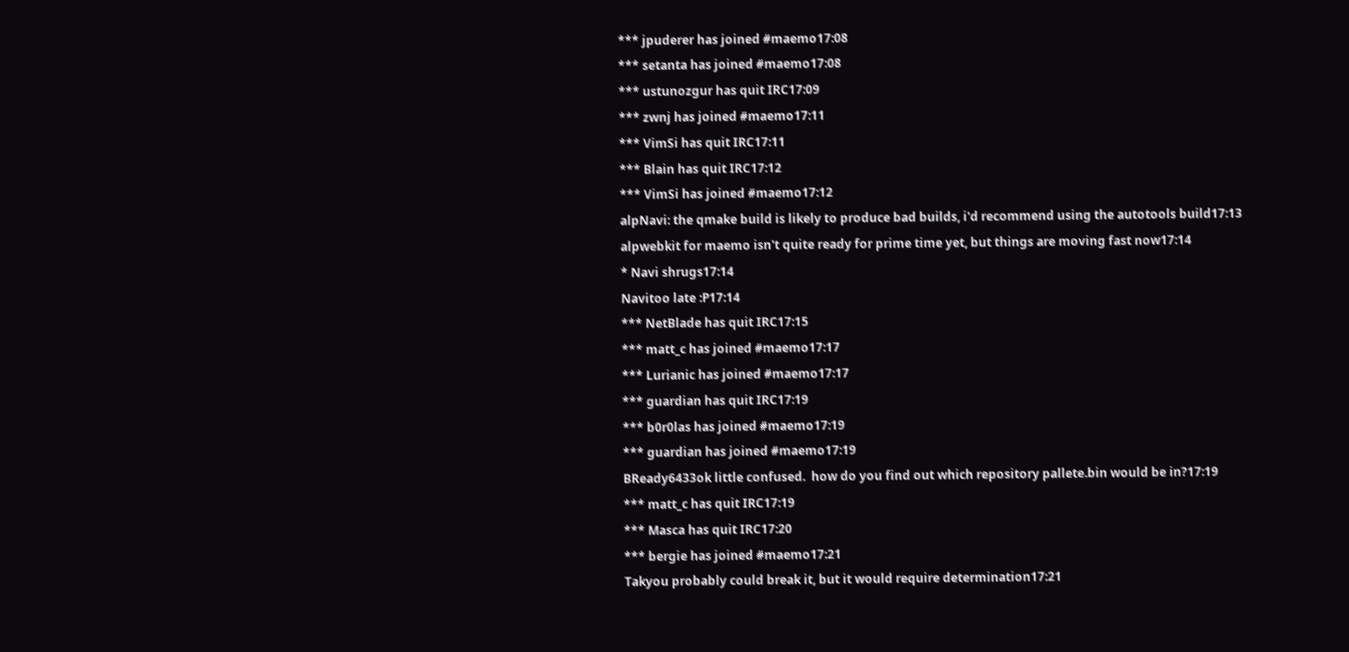*** jpuderer has joined #maemo17:08
*** setanta has joined #maemo17:08
*** ustunozgur has quit IRC17:09
*** zwnj has joined #maemo17:11
*** VimSi has quit IRC17:11
*** Blain has quit IRC17:12
*** VimSi has joined #maemo17:12
alpNavi: the qmake build is likely to produce bad builds, i'd recommend using the autotools build17:13
alpwebkit for maemo isn't quite ready for prime time yet, but things are moving fast now17:14
* Navi shrugs17:14
Navitoo late :P17:14
*** NetBlade has quit IRC17:15
*** matt_c has joined #maemo17:17
*** Lurianic has joined #maemo17:17
*** guardian has quit IRC17:19
*** b0r0las has joined #maemo17:19
*** guardian has joined #maemo17:19
BReady6433ok little confused.  how do you find out which repository pallete.bin would be in?17:19
*** matt_c has quit IRC17:19
*** Masca has quit IRC17:20
*** bergie has joined #maemo17:21
Takyou probably could break it, but it would require determination17:21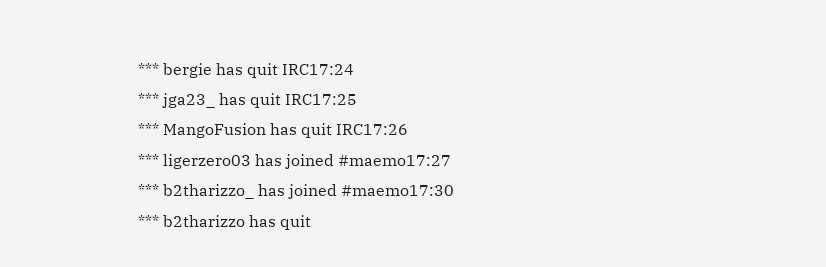*** bergie has quit IRC17:24
*** jga23_ has quit IRC17:25
*** MangoFusion has quit IRC17:26
*** ligerzero03 has joined #maemo17:27
*** b2tharizzo_ has joined #maemo17:30
*** b2tharizzo has quit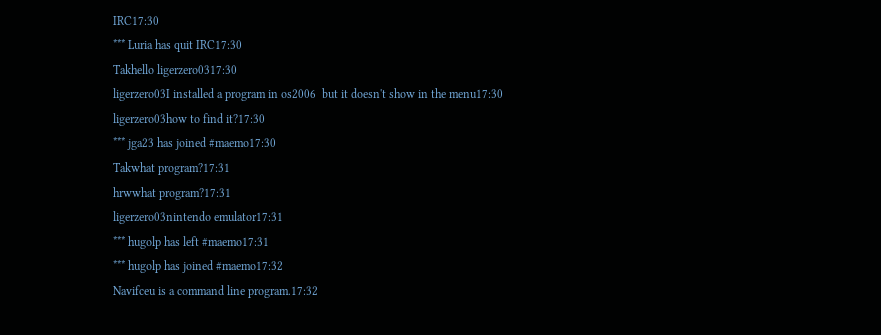IRC17:30
*** Luria has quit IRC17:30
Takhello ligerzero0317:30
ligerzero03I installed a program in os2006  but it doesn't show in the menu17:30
ligerzero03how to find it?17:30
*** jga23 has joined #maemo17:30
Takwhat program?17:31
hrwwhat program?17:31
ligerzero03nintendo emulator17:31
*** hugolp has left #maemo17:31
*** hugolp has joined #maemo17:32
Navifceu is a command line program.17:32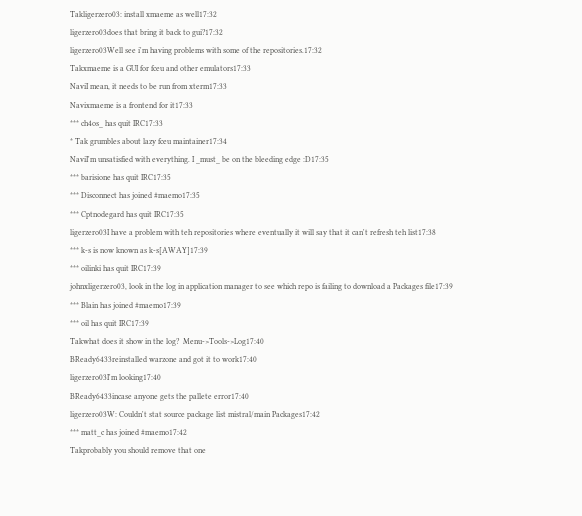Takligerzero03: install xmaeme as well17:32
ligerzero03does that bring it back to gui?17:32
ligerzero03Well see i'm having problems with some of the repositories.17:32
Takxmaeme is a GUI for fceu and other emulators17:33
NaviI mean, it needs to be run from xterm17:33
Navixmaeme is a frontend for it17:33
*** ch4os_ has quit IRC17:33
* Tak grumbles about lazy fceu maintainer17:34
NaviI'm unsatisfied with everything. I _must_ be on the bleeding edge :D17:35
*** barisione has quit IRC17:35
*** Disconnect has joined #maemo17:35
*** Cptnodegard has quit IRC17:35
ligerzero03I have a problem with teh repositories where eventually it will say that it can't refresh teh list17:38
*** k-s is now known as k-s[AWAY]17:39
*** oilinki has quit IRC17:39
johnxligerzero03, look in the log in application manager to see which repo is failing to download a Packages file17:39
*** Blain has joined #maemo17:39
*** oil has quit IRC17:39
Takwhat does it show in the log?  Menu->Tools->Log17:40
BReady6433reinstalled warzone and got it to work17:40
ligerzero03I'm looking17:40
BReady6433incase anyone gets the pallete error17:40
ligerzero03W: Couldn't stat source package list mistral/main Packages17:42
*** matt_c has joined #maemo17:42
Takprobably you should remove that one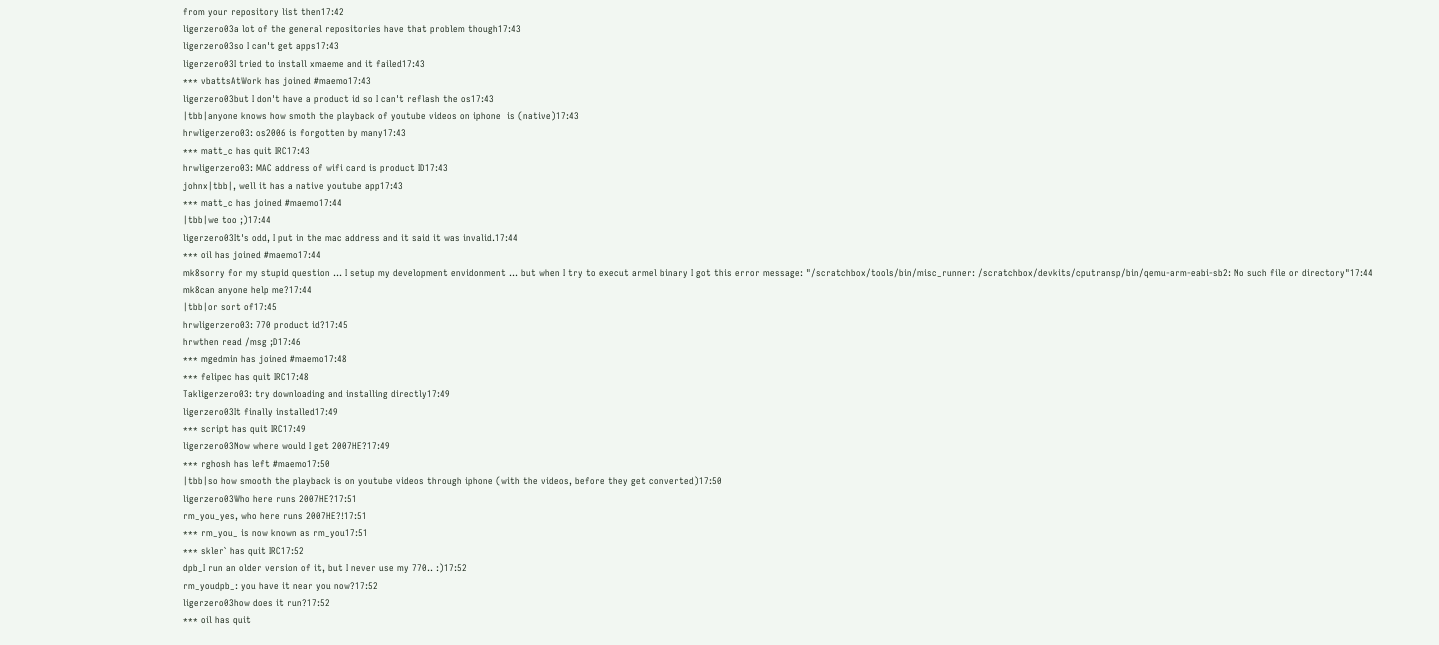from your repository list then17:42
ligerzero03a lot of the general repositories have that problem though17:43
ligerzero03so I can't get apps17:43
ligerzero03I tried to install xmaeme and it failed17:43
*** vbattsAtWork has joined #maemo17:43
ligerzero03but I don't have a product id so I can't reflash the os17:43
|tbb|anyone knows how smoth the playback of youtube videos on iphone  is (native)17:43
hrwligerzero03: os2006 is forgotten by many17:43
*** matt_c has quit IRC17:43
hrwligerzero03: MAC address of wifi card is product ID17:43
johnx|tbb|, well it has a native youtube app17:43
*** matt_c has joined #maemo17:44
|tbb|we too ;)17:44
ligerzero03It's odd, I put in the mac address and it said it was invalid.17:44
*** oil has joined #maemo17:44
mk8sorry for my stupid question ... I setup my development envidonment ... but when I try to execut armel binary I got this error message: "/scratchbox/tools/bin/misc_runner: /scratchbox/devkits/cputransp/bin/qemu-arm-eabi-sb2: No such file or directory"17:44
mk8can anyone help me?17:44
|tbb|or sort of17:45
hrwligerzero03: 770 product id?17:45
hrwthen read /msg ;D17:46
*** mgedmin has joined #maemo17:48
*** felipec has quit IRC17:48
Takligerzero03: try downloading and installing directly17:49
ligerzero03It finally installed17:49
*** script has quit IRC17:49
ligerzero03Now where would I get 2007HE?17:49
*** rghosh has left #maemo17:50
|tbb|so how smooth the playback is on youtube videos through iphone (with the videos, before they get converted)17:50
ligerzero03Who here runs 2007HE?17:51
rm_you_yes, who here runs 2007HE?!17:51
*** rm_you_ is now known as rm_you17:51
*** skler` has quit IRC17:52
dpb_I run an older version of it, but I never use my 770.. :)17:52
rm_youdpb_: you have it near you now?17:52
ligerzero03how does it run?17:52
*** oil has quit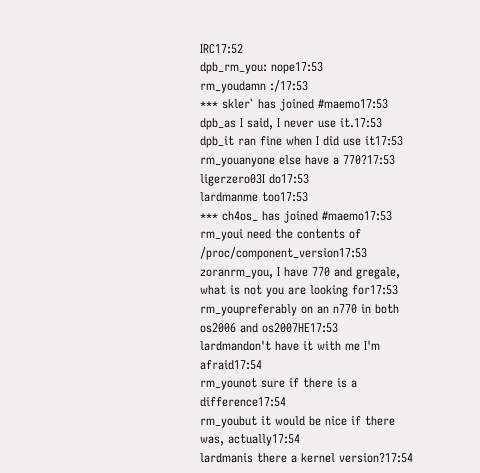IRC17:52
dpb_rm_you: nope17:53
rm_youdamn :/17:53
*** skler` has joined #maemo17:53
dpb_as I said, I never use it.17:53
dpb_it ran fine when I did use it17:53
rm_youanyone else have a 770?17:53
ligerzero03I do17:53
lardmanme too17:53
*** ch4os_ has joined #maemo17:53
rm_youi need the contents of /proc/component_version17:53
zoranrm_you, I have 770 and gregale, what is not you are looking for17:53
rm_youpreferably on an n770 in both os2006 and os2007HE17:53
lardmandon't have it with me I'm afraid17:54
rm_younot sure if there is a difference17:54
rm_youbut it would be nice if there was, actually17:54
lardmanis there a kernel version?17:54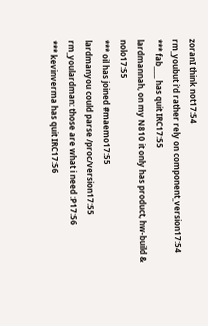zoranI think not17:54
rm_youbut i'd rather rely on component_version17:54
*** fab____ has quit IRC17:55
lardmannah, on my N810 it only has product, hw-build & nolo17:55
*** oil has joined #maemo17:55
lardmanyou could parse /proc/version17:55
rm_youlardman: those are what i need :P17:56
*** kevinverma has quit IRC17:56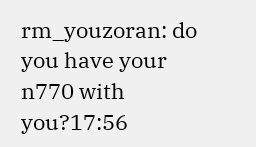rm_youzoran: do you have your n770 with you?17:56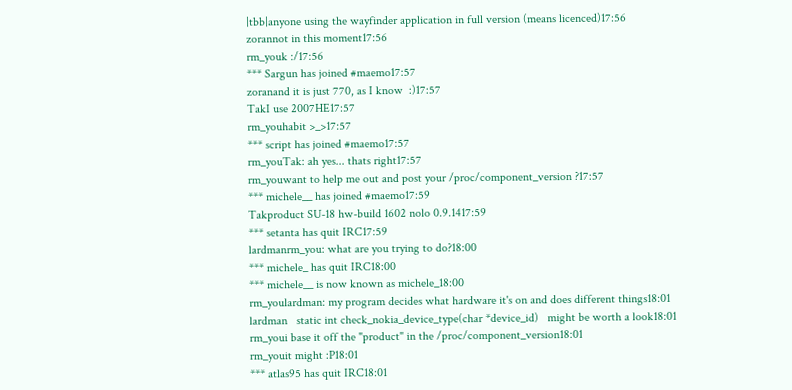|tbb|anyone using the wayfinder application in full version (means licenced)17:56
zorannot in this moment17:56
rm_youk :/17:56
*** Sargun has joined #maemo17:57
zoranand it is just 770, as I know  :)17:57
TakI use 2007HE17:57
rm_youhabit >_>17:57
*** script has joined #maemo17:57
rm_youTak: ah yes... thats right17:57
rm_youwant to help me out and post your /proc/component_version ?17:57
*** michele__ has joined #maemo17:59
Takproduct SU-18 hw-build 1602 nolo 0.9.1417:59
*** setanta has quit IRC17:59
lardmanrm_you: what are you trying to do?18:00
*** michele_ has quit IRC18:00
*** michele__ is now known as michele_18:00
rm_youlardman: my program decides what hardware it's on and does different things18:01
lardman   static int check_nokia_device_type(char *device_id)   might be worth a look18:01
rm_youi base it off the "product" in the /proc/component_version18:01
rm_youit might :P18:01
*** atlas95 has quit IRC18:01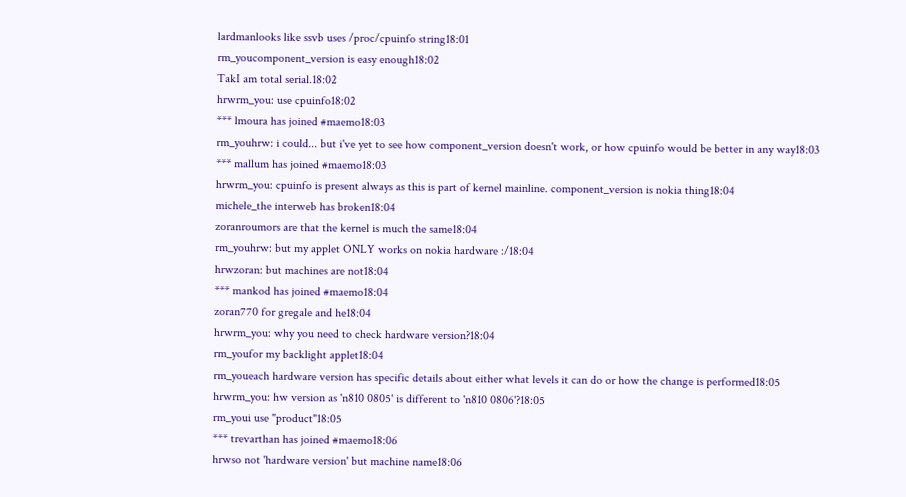lardmanlooks like ssvb uses /proc/cpuinfo string18:01
rm_youcomponent_version is easy enough18:02
TakI am total serial.18:02
hrwrm_you: use cpuinfo18:02
*** lmoura has joined #maemo18:03
rm_youhrw: i could... but i've yet to see how component_version doesn't work, or how cpuinfo would be better in any way18:03
*** mallum has joined #maemo18:03
hrwrm_you: cpuinfo is present always as this is part of kernel mainline. component_version is nokia thing18:04
michele_the interweb has broken18:04
zoranroumors are that the kernel is much the same18:04
rm_youhrw: but my applet ONLY works on nokia hardware :/18:04
hrwzoran: but machines are not18:04
*** mankod has joined #maemo18:04
zoran770 for gregale and he18:04
hrwrm_you: why you need to check hardware version?18:04
rm_youfor my backlight applet18:04
rm_youeach hardware version has specific details about either what levels it can do or how the change is performed18:05
hrwrm_you: hw version as 'n810 0805' is different to 'n810 0806'?18:05
rm_youi use "product"18:05
*** trevarthan has joined #maemo18:06
hrwso not 'hardware version' but machine name18:06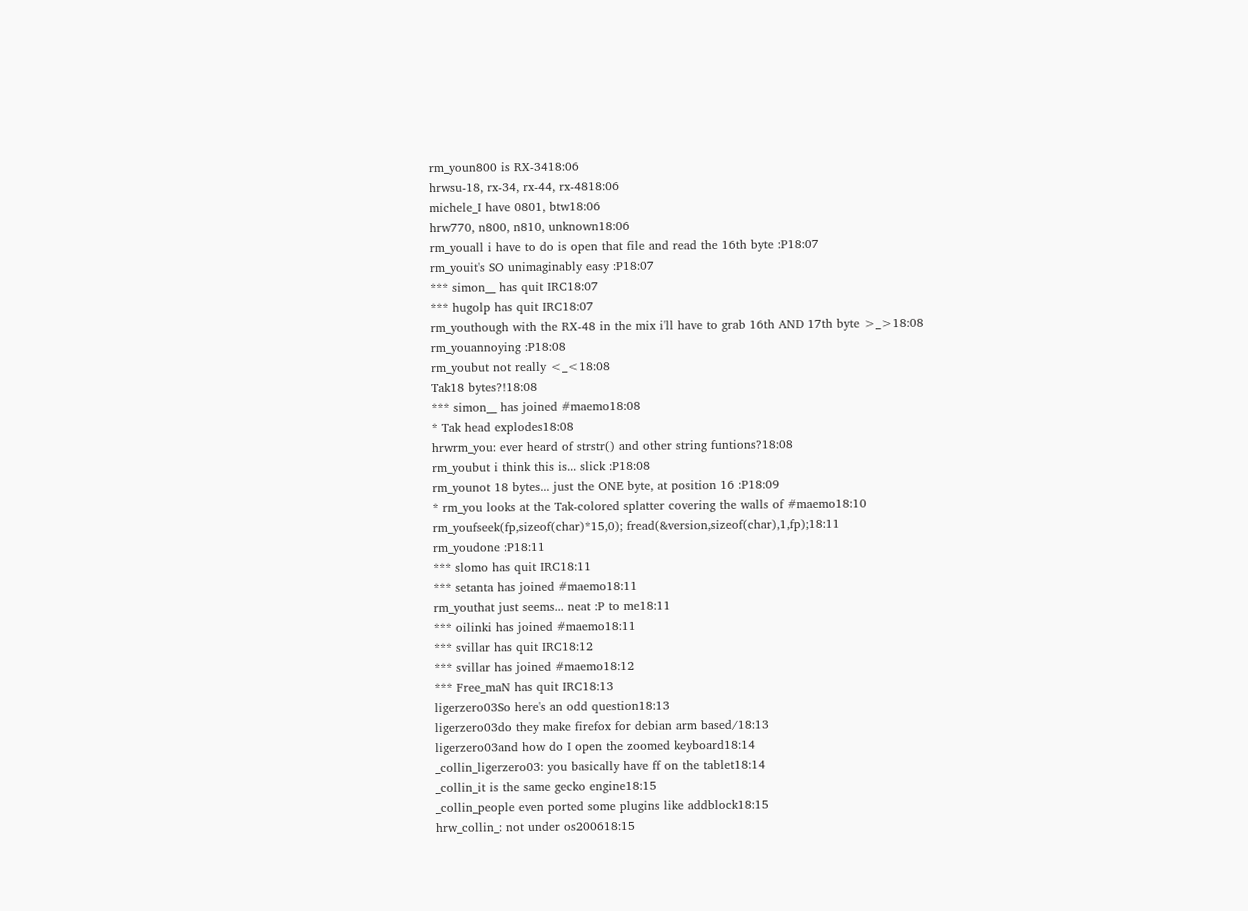rm_youn800 is RX-3418:06
hrwsu-18, rx-34, rx-44, rx-4818:06
michele_I have 0801, btw18:06
hrw770, n800, n810, unknown18:06
rm_youall i have to do is open that file and read the 16th byte :P18:07
rm_youit's SO unimaginably easy :P18:07
*** simon__ has quit IRC18:07
*** hugolp has quit IRC18:07
rm_youthough with the RX-48 in the mix i'll have to grab 16th AND 17th byte >_>18:08
rm_youannoying :P18:08
rm_youbut not really <_<18:08
Tak18 bytes?!18:08
*** simon__ has joined #maemo18:08
* Tak head explodes18:08
hrwrm_you: ever heard of strstr() and other string funtions?18:08
rm_youbut i think this is... slick :P18:08
rm_younot 18 bytes... just the ONE byte, at position 16 :P18:09
* rm_you looks at the Tak-colored splatter covering the walls of #maemo18:10
rm_youfseek(fp,sizeof(char)*15,0); fread(&version,sizeof(char),1,fp);18:11
rm_youdone :P18:11
*** slomo has quit IRC18:11
*** setanta has joined #maemo18:11
rm_youthat just seems... neat :P to me18:11
*** oilinki has joined #maemo18:11
*** svillar has quit IRC18:12
*** svillar has joined #maemo18:12
*** Free_maN has quit IRC18:13
ligerzero03So here's an odd question18:13
ligerzero03do they make firefox for debian arm based/18:13
ligerzero03and how do I open the zoomed keyboard18:14
_collin_ligerzero03: you basically have ff on the tablet18:14
_collin_it is the same gecko engine18:15
_collin_people even ported some plugins like addblock18:15
hrw_collin_: not under os200618:15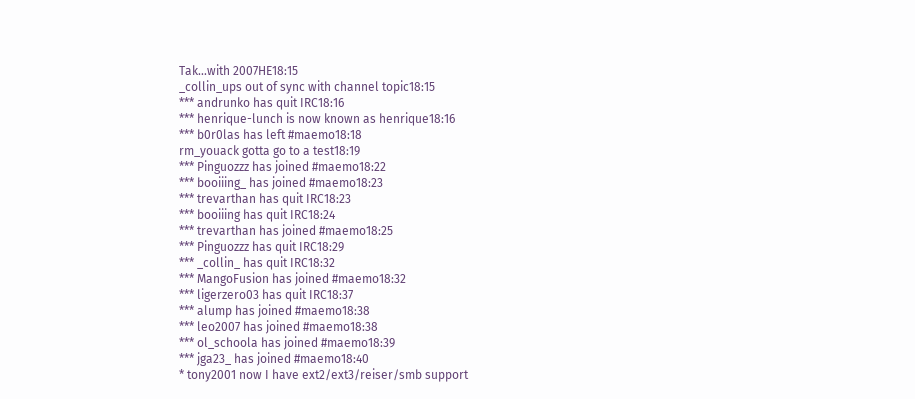Tak...with 2007HE18:15
_collin_ups out of sync with channel topic18:15
*** andrunko has quit IRC18:16
*** henrique-lunch is now known as henrique18:16
*** b0r0las has left #maemo18:18
rm_youack gotta go to a test18:19
*** Pinguozzz has joined #maemo18:22
*** booiiing_ has joined #maemo18:23
*** trevarthan has quit IRC18:23
*** booiiing has quit IRC18:24
*** trevarthan has joined #maemo18:25
*** Pinguozzz has quit IRC18:29
*** _collin_ has quit IRC18:32
*** MangoFusion has joined #maemo18:32
*** ligerzero03 has quit IRC18:37
*** alump has joined #maemo18:38
*** leo2007 has joined #maemo18:38
*** ol_schoola has joined #maemo18:39
*** jga23_ has joined #maemo18:40
* tony2001 now I have ext2/ext3/reiser/smb support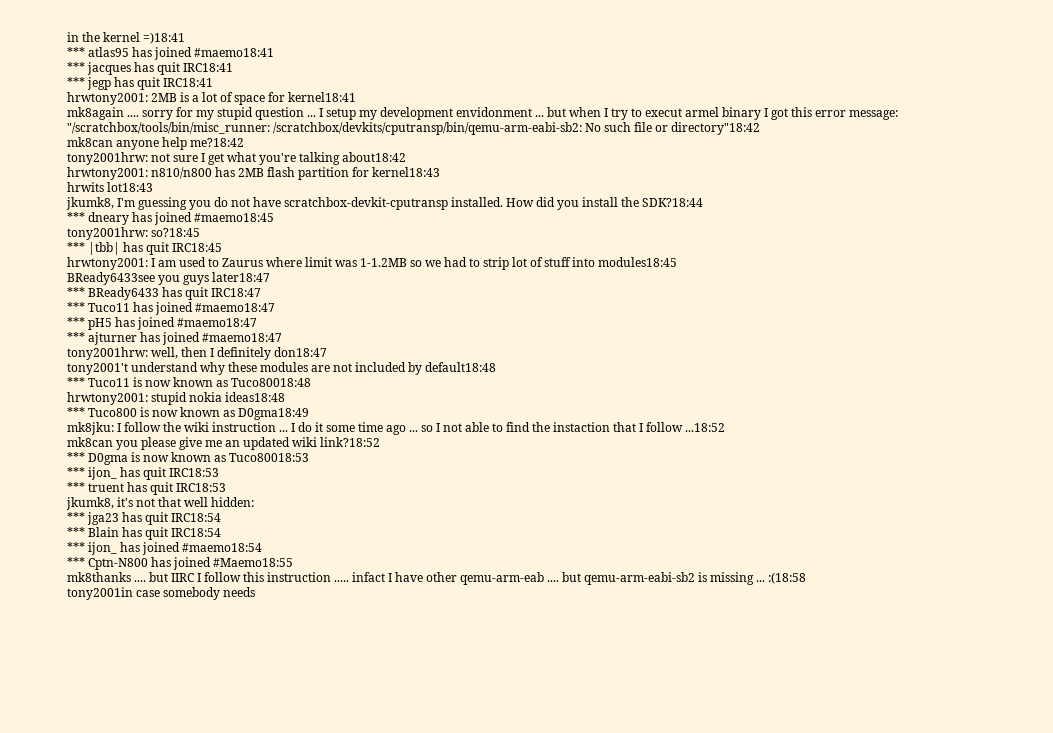in the kernel =)18:41
*** atlas95 has joined #maemo18:41
*** jacques has quit IRC18:41
*** jegp has quit IRC18:41
hrwtony2001: 2MB is a lot of space for kernel18:41
mk8again .... sorry for my stupid question ... I setup my development envidonment ... but when I try to execut armel binary I got this error message: "/scratchbox/tools/bin/misc_runner: /scratchbox/devkits/cputransp/bin/qemu-arm-eabi-sb2: No such file or directory"18:42
mk8can anyone help me?18:42
tony2001hrw: not sure I get what you're talking about18:42
hrwtony2001: n810/n800 has 2MB flash partition for kernel18:43
hrwits lot18:43
jkumk8, I'm guessing you do not have scratchbox-devkit-cputransp installed. How did you install the SDK?18:44
*** dneary has joined #maemo18:45
tony2001hrw: so?18:45
*** |tbb| has quit IRC18:45
hrwtony2001: I am used to Zaurus where limit was 1-1.2MB so we had to strip lot of stuff into modules18:45
BReady6433see you guys later18:47
*** BReady6433 has quit IRC18:47
*** Tuco11 has joined #maemo18:47
*** pH5 has joined #maemo18:47
*** ajturner has joined #maemo18:47
tony2001hrw: well, then I definitely don18:47
tony2001't understand why these modules are not included by default18:48
*** Tuco11 is now known as Tuco80018:48
hrwtony2001: stupid nokia ideas18:48
*** Tuco800 is now known as D0gma18:49
mk8jku: I follow the wiki instruction ... I do it some time ago ... so I not able to find the instaction that I follow ...18:52
mk8can you please give me an updated wiki link?18:52
*** D0gma is now known as Tuco80018:53
*** ijon_ has quit IRC18:53
*** truent has quit IRC18:53
jkumk8, it's not that well hidden:
*** jga23 has quit IRC18:54
*** Blain has quit IRC18:54
*** ijon_ has joined #maemo18:54
*** Cptn-N800 has joined #Maemo18:55
mk8thanks .... but IIRC I follow this instruction ..... infact I have other qemu-arm-eab .... but qemu-arm-eabi-sb2 is missing ... :(18:58
tony2001in case somebody needs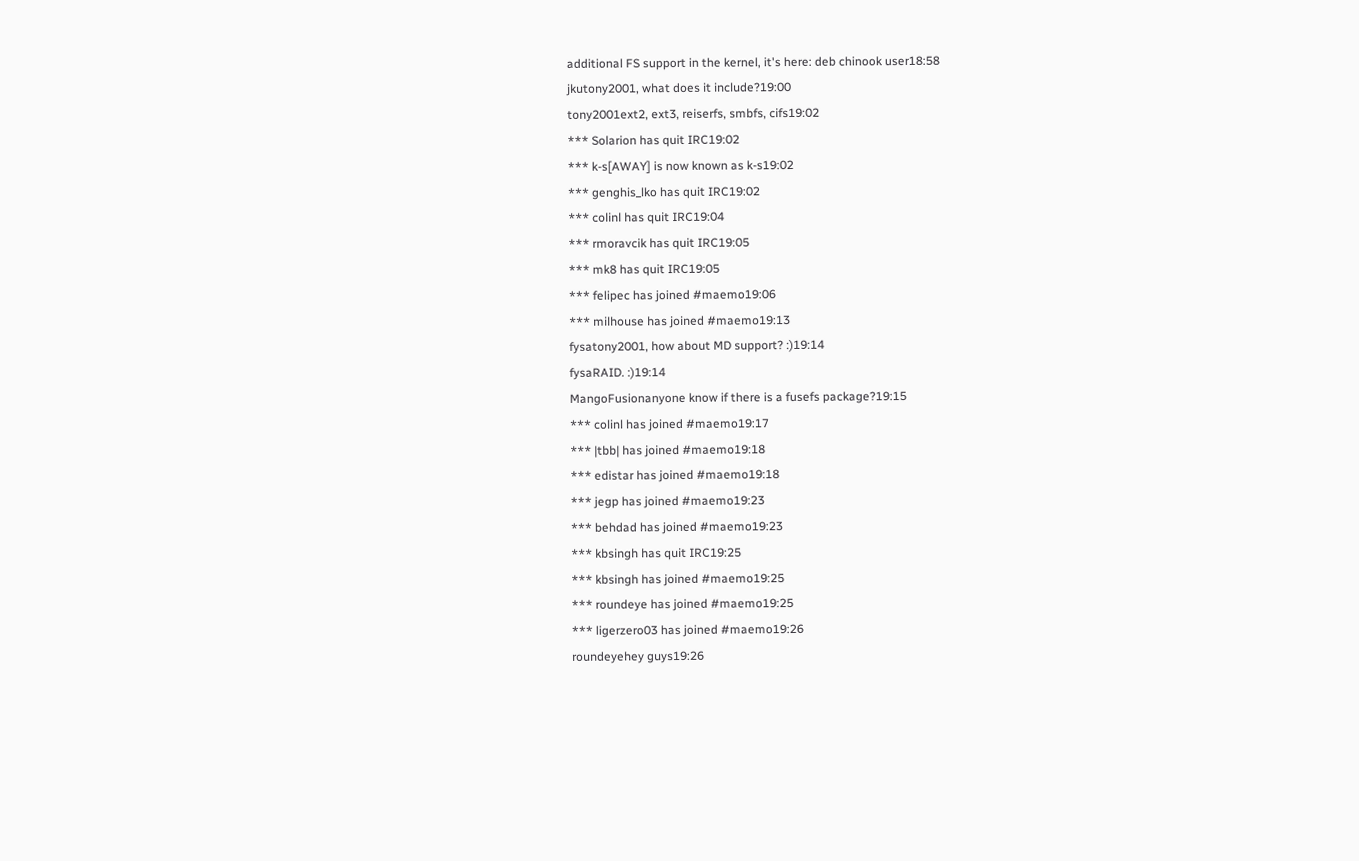additional FS support in the kernel, it's here: deb chinook user18:58
jkutony2001, what does it include?19:00
tony2001ext2, ext3, reiserfs, smbfs, cifs19:02
*** Solarion has quit IRC19:02
*** k-s[AWAY] is now known as k-s19:02
*** genghis_lko has quit IRC19:02
*** colinl has quit IRC19:04
*** rmoravcik has quit IRC19:05
*** mk8 has quit IRC19:05
*** felipec has joined #maemo19:06
*** milhouse has joined #maemo19:13
fysatony2001, how about MD support? :)19:14
fysaRAID. :)19:14
MangoFusionanyone know if there is a fusefs package?19:15
*** colinl has joined #maemo19:17
*** |tbb| has joined #maemo19:18
*** edistar has joined #maemo19:18
*** jegp has joined #maemo19:23
*** behdad has joined #maemo19:23
*** kbsingh has quit IRC19:25
*** kbsingh has joined #maemo19:25
*** roundeye has joined #maemo19:25
*** ligerzero03 has joined #maemo19:26
roundeyehey guys19:26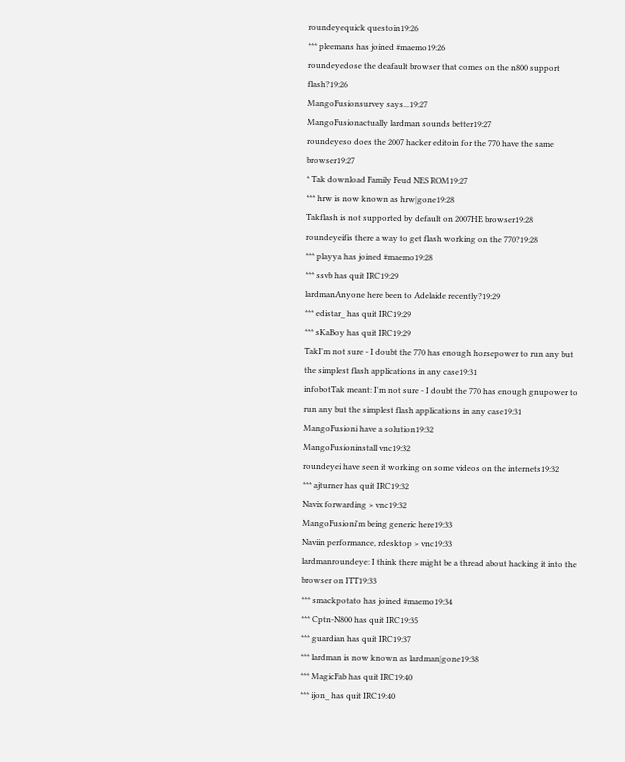roundeyequick questoin19:26
*** pleemans has joined #maemo19:26
roundeyedose the deafault browser that comes on the n800 support flash?19:26
MangoFusionsurvey says...19:27
MangoFusionactually lardman sounds better19:27
roundeyeso does the 2007 hacker editoin for the 770 have the same browser19:27
* Tak download Family Feud NES ROM19:27
*** hrw is now known as hrw|gone19:28
Takflash is not supported by default on 2007HE browser19:28
roundeyeifis there a way to get flash working on the 770?19:28
*** playya has joined #maemo19:28
*** ssvb has quit IRC19:29
lardmanAnyone here been to Adelaide recently?19:29
*** edistar_ has quit IRC19:29
*** sKaBoy has quit IRC19:29
TakI'm not sure - I doubt the 770 has enough horsepower to run any but the simplest flash applications in any case19:31
infobotTak meant: I'm not sure - I doubt the 770 has enough gnupower to run any but the simplest flash applications in any case19:31
MangoFusioni have a solution19:32
MangoFusioninstall vnc19:32
roundeyei have seen it working on some videos on the internets19:32
*** ajturner has quit IRC19:32
Navix forwarding > vnc19:32
MangoFusioni'm being generic here19:33
Naviin performance, rdesktop > vnc19:33
lardmanroundeye: I think there might be a thread about hacking it into the browser on ITT19:33
*** smackpotato has joined #maemo19:34
*** Cptn-N800 has quit IRC19:35
*** guardian has quit IRC19:37
*** lardman is now known as lardman|gone19:38
*** MagicFab has quit IRC19:40
*** ijon_ has quit IRC19:40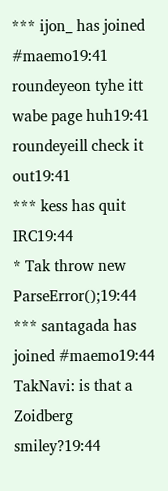*** ijon_ has joined #maemo19:41
roundeyeon tyhe itt wabe page huh19:41
roundeyeill check it out19:41
*** kess has quit IRC19:44
* Tak throw new ParseError();19:44
*** santagada has joined #maemo19:44
TakNavi: is that a Zoidberg smiley?19:44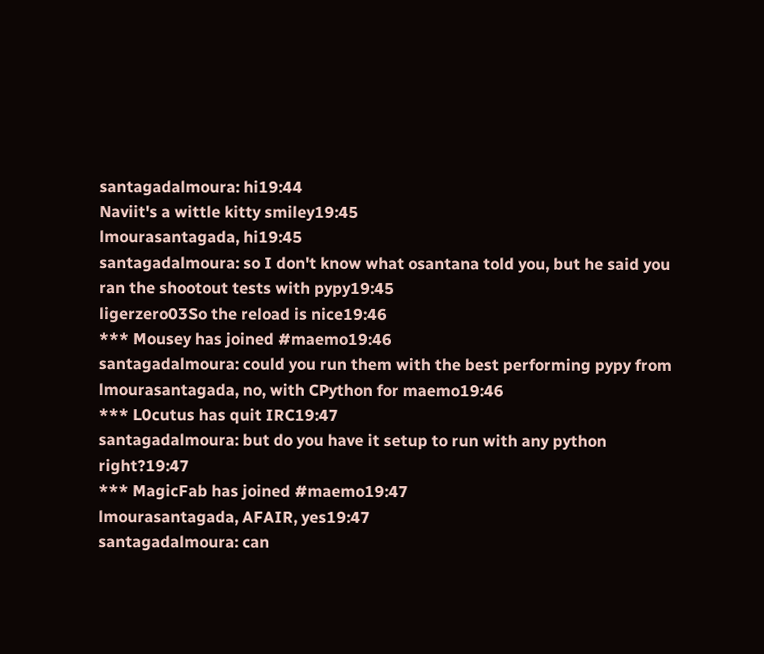santagadalmoura: hi19:44
Naviit's a wittle kitty smiley19:45
lmourasantagada, hi19:45
santagadalmoura: so I don't know what osantana told you, but he said you ran the shootout tests with pypy19:45
ligerzero03So the reload is nice19:46
*** Mousey has joined #maemo19:46
santagadalmoura: could you run them with the best performing pypy from
lmourasantagada, no, with CPython for maemo19:46
*** L0cutus has quit IRC19:47
santagadalmoura: but do you have it setup to run with any python right?19:47
*** MagicFab has joined #maemo19:47
lmourasantagada, AFAIR, yes19:47
santagadalmoura: can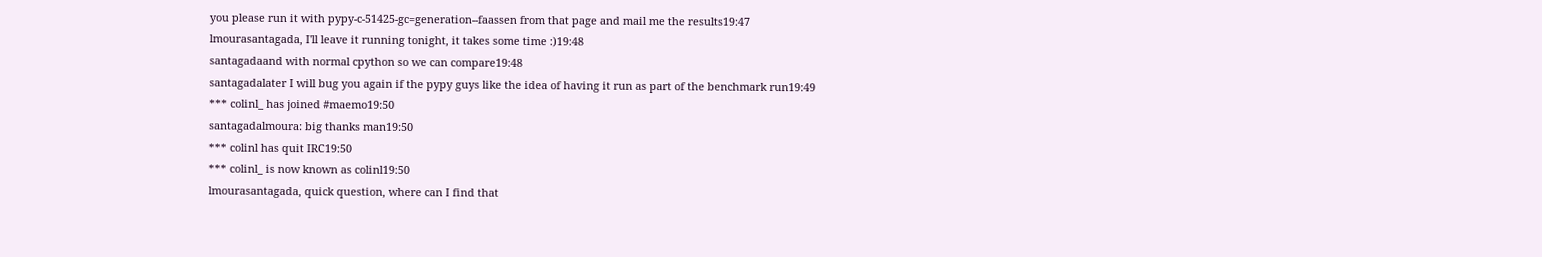you please run it with pypy-c-51425-gc=generation--faassen from that page and mail me the results19:47
lmourasantagada, I'll leave it running tonight, it takes some time :)19:48
santagadaand with normal cpython so we can compare19:48
santagadalater I will bug you again if the pypy guys like the idea of having it run as part of the benchmark run19:49
*** colinl_ has joined #maemo19:50
santagadalmoura: big thanks man19:50
*** colinl has quit IRC19:50
*** colinl_ is now known as colinl19:50
lmourasantagada, quick question, where can I find that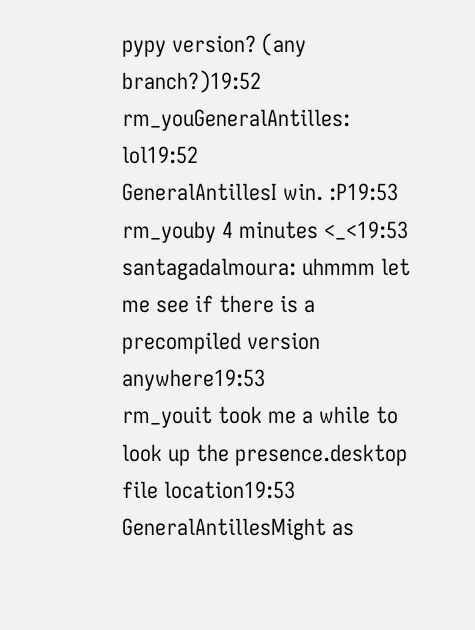pypy version? (any branch?)19:52
rm_youGeneralAntilles: lol19:52
GeneralAntillesI win. :P19:53
rm_youby 4 minutes <_<19:53
santagadalmoura: uhmmm let me see if there is a precompiled version anywhere19:53
rm_youit took me a while to look up the presence.desktop file location19:53
GeneralAntillesMight as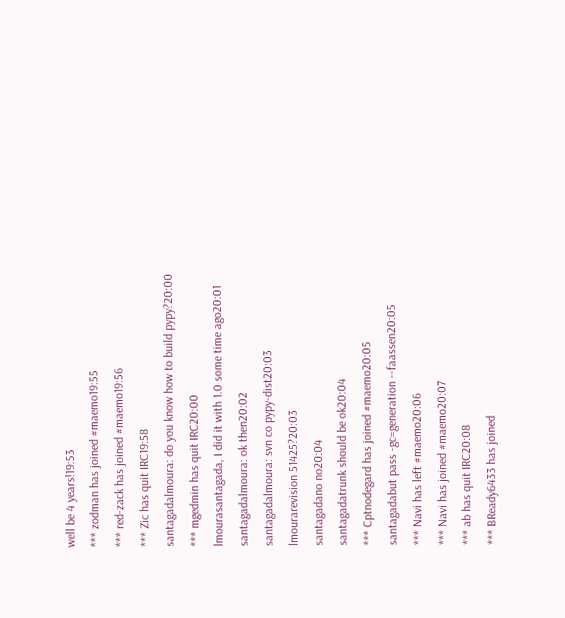well be 4 years!19:53
*** zodman has joined #maemo19:55
*** red-zack has joined #maemo19:56
*** Zic has quit IRC19:58
santagadalmoura: do you know how to build pypy?20:00
*** mgedmin has quit IRC20:00
lmourasantagada, I did it with 1.0 some time ago20:01
santagadalmoura: ok then20:02
santagadalmoura: svn co pypy-dist20:03
lmourarevision 51425?20:03
santagadano no20:04
santagadatrunk should be ok20:04
*** Cptnodegard has joined #maemo20:05
santagadabut pass -gc=generation --faassen20:05
*** Navi has left #maemo20:06
*** Navi has joined #maemo20:07
*** ab has quit IRC20:08
*** BReady6433 has joined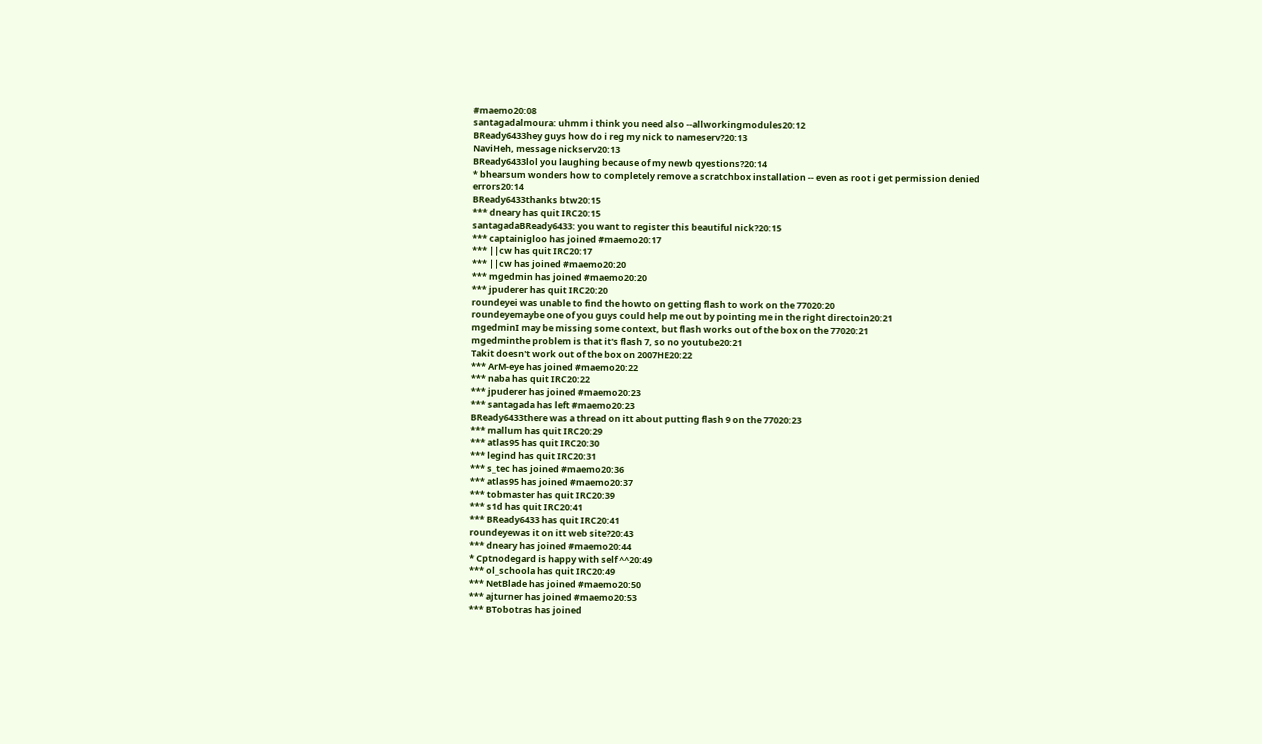#maemo20:08
santagadalmoura: uhmm i think you need also --allworkingmodules20:12
BReady6433hey guys how do i reg my nick to nameserv?20:13
NaviHeh, message nickserv20:13
BReady6433lol you laughing because of my newb qyestions?20:14
* bhearsum wonders how to completely remove a scratchbox installation -- even as root i get permission denied errors20:14
BReady6433thanks btw20:15
*** dneary has quit IRC20:15
santagadaBReady6433: you want to register this beautiful nick?20:15
*** captainigloo has joined #maemo20:17
*** ||cw has quit IRC20:17
*** ||cw has joined #maemo20:20
*** mgedmin has joined #maemo20:20
*** jpuderer has quit IRC20:20
roundeyei was unable to find the howto on getting flash to work on the 77020:20
roundeyemaybe one of you guys could help me out by pointing me in the right directoin20:21
mgedminI may be missing some context, but flash works out of the box on the 77020:21
mgedminthe problem is that it's flash 7, so no youtube20:21
Takit doesn't work out of the box on 2007HE20:22
*** ArM-eye has joined #maemo20:22
*** naba has quit IRC20:22
*** jpuderer has joined #maemo20:23
*** santagada has left #maemo20:23
BReady6433there was a thread on itt about putting flash 9 on the 77020:23
*** mallum has quit IRC20:29
*** atlas95 has quit IRC20:30
*** legind has quit IRC20:31
*** s_tec has joined #maemo20:36
*** atlas95 has joined #maemo20:37
*** tobmaster has quit IRC20:39
*** s1d has quit IRC20:41
*** BReady6433 has quit IRC20:41
roundeyewas it on itt web site?20:43
*** dneary has joined #maemo20:44
* Cptnodegard is happy with self ^^20:49
*** ol_schoola has quit IRC20:49
*** NetBlade has joined #maemo20:50
*** ajturner has joined #maemo20:53
*** BTobotras has joined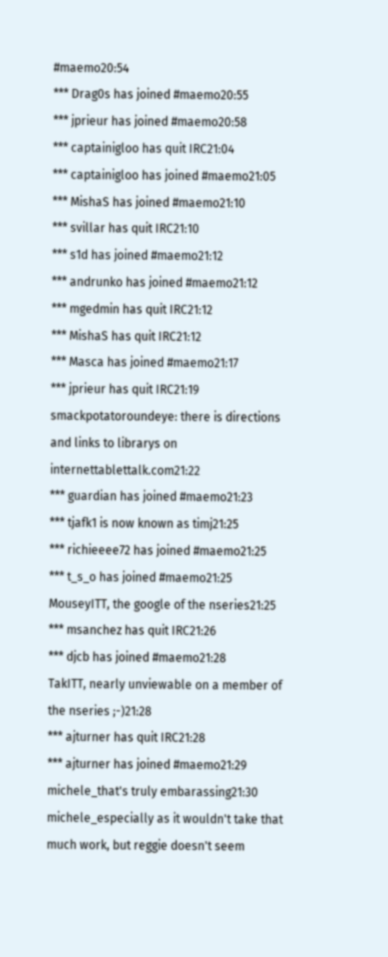#maemo20:54
*** Drag0s has joined #maemo20:55
*** jprieur has joined #maemo20:58
*** captainigloo has quit IRC21:04
*** captainigloo has joined #maemo21:05
*** MishaS has joined #maemo21:10
*** svillar has quit IRC21:10
*** s1d has joined #maemo21:12
*** andrunko has joined #maemo21:12
*** mgedmin has quit IRC21:12
*** MishaS has quit IRC21:12
*** Masca has joined #maemo21:17
*** jprieur has quit IRC21:19
smackpotatoroundeye: there is directions and links to librarys on internettablettalk.com21:22
*** guardian has joined #maemo21:23
*** tjafk1 is now known as timj21:25
*** richieeee72 has joined #maemo21:25
*** t_s_o has joined #maemo21:25
MouseyITT, the google of the nseries21:25
*** msanchez has quit IRC21:26
*** djcb has joined #maemo21:28
TakITT, nearly unviewable on a member of the nseries ;-)21:28
*** ajturner has quit IRC21:28
*** ajturner has joined #maemo21:29
michele_that's truly embarassing21:30
michele_especially as it wouldn't take that much work, but reggie doesn't seem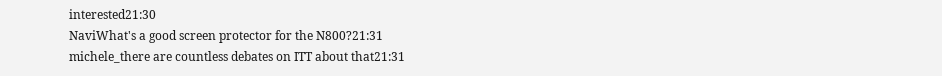interested21:30
NaviWhat's a good screen protector for the N800?21:31
michele_there are countless debates on ITT about that21:31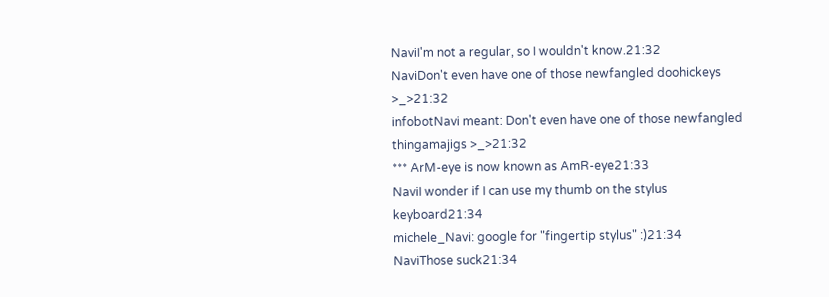NaviI'm not a regular, so I wouldn't know.21:32
NaviDon't even have one of those newfangled doohickeys >_>21:32
infobotNavi meant: Don't even have one of those newfangled thingamajigs >_>21:32
*** ArM-eye is now known as AmR-eye21:33
NaviI wonder if I can use my thumb on the stylus keyboard21:34
michele_Navi: google for "fingertip stylus" :)21:34
NaviThose suck21:34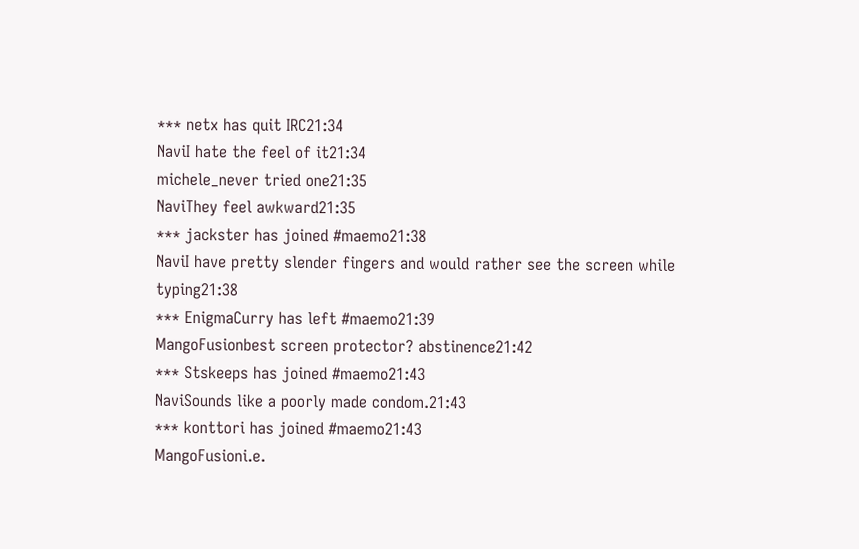*** netx has quit IRC21:34
NaviI hate the feel of it21:34
michele_never tried one21:35
NaviThey feel awkward21:35
*** jackster has joined #maemo21:38
NaviI have pretty slender fingers and would rather see the screen while typing21:38
*** EnigmaCurry has left #maemo21:39
MangoFusionbest screen protector? abstinence21:42
*** Stskeeps has joined #maemo21:43
NaviSounds like a poorly made condom.21:43
*** konttori has joined #maemo21:43
MangoFusioni.e.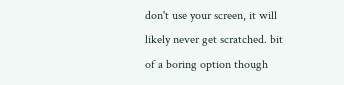don't use your screen, it will likely never get scratched. bit of a boring option though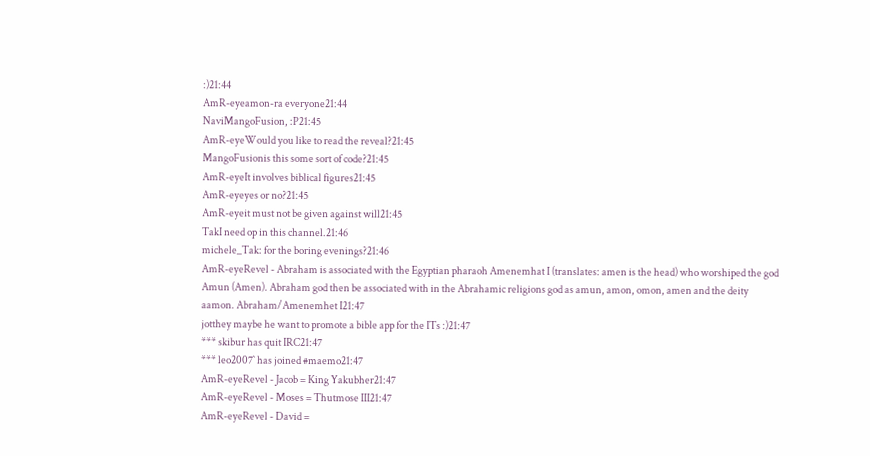:)21:44
AmR-eyeamon-ra everyone21:44
NaviMangoFusion, :P21:45
AmR-eyeWould you like to read the reveal?21:45
MangoFusionis this some sort of code?21:45
AmR-eyeIt involves biblical figures21:45
AmR-eyeyes or no?21:45
AmR-eyeit must not be given against will21:45
TakI need op in this channel.21:46
michele_Tak: for the boring evenings?21:46
AmR-eyeRevel - Abraham is associated with the Egyptian pharaoh Amenemhat I (translates: amen is the head) who worshiped the god Amun (Amen). Abraham god then be associated with in the Abrahamic religions god as amun, amon, omon, amen and the deity aamon. Abraham/Amenemhet I21:47
jotthey maybe he want to promote a bible app for the ITs :)21:47
*** skibur has quit IRC21:47
*** leo2007` has joined #maemo21:47
AmR-eyeRevel - Jacob = King Yakubher21:47
AmR-eyeRevel - Moses = Thutmose III21:47
AmR-eyeRevel - David =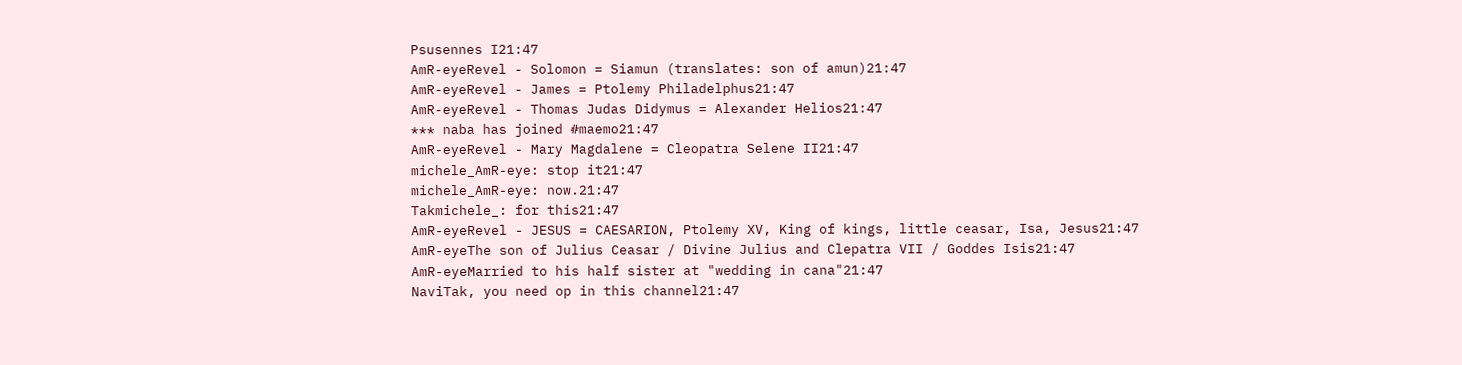Psusennes I21:47
AmR-eyeRevel - Solomon = Siamun (translates: son of amun)21:47
AmR-eyeRevel - James = Ptolemy Philadelphus21:47
AmR-eyeRevel - Thomas Judas Didymus = Alexander Helios21:47
*** naba has joined #maemo21:47
AmR-eyeRevel - Mary Magdalene = Cleopatra Selene II21:47
michele_AmR-eye: stop it21:47
michele_AmR-eye: now.21:47
Takmichele_: for this21:47
AmR-eyeRevel - JESUS = CAESARION, Ptolemy XV, King of kings, little ceasar, Isa, Jesus21:47
AmR-eyeThe son of Julius Ceasar / Divine Julius and Clepatra VII / Goddes Isis21:47
AmR-eyeMarried to his half sister at "wedding in cana"21:47
NaviTak, you need op in this channel21:47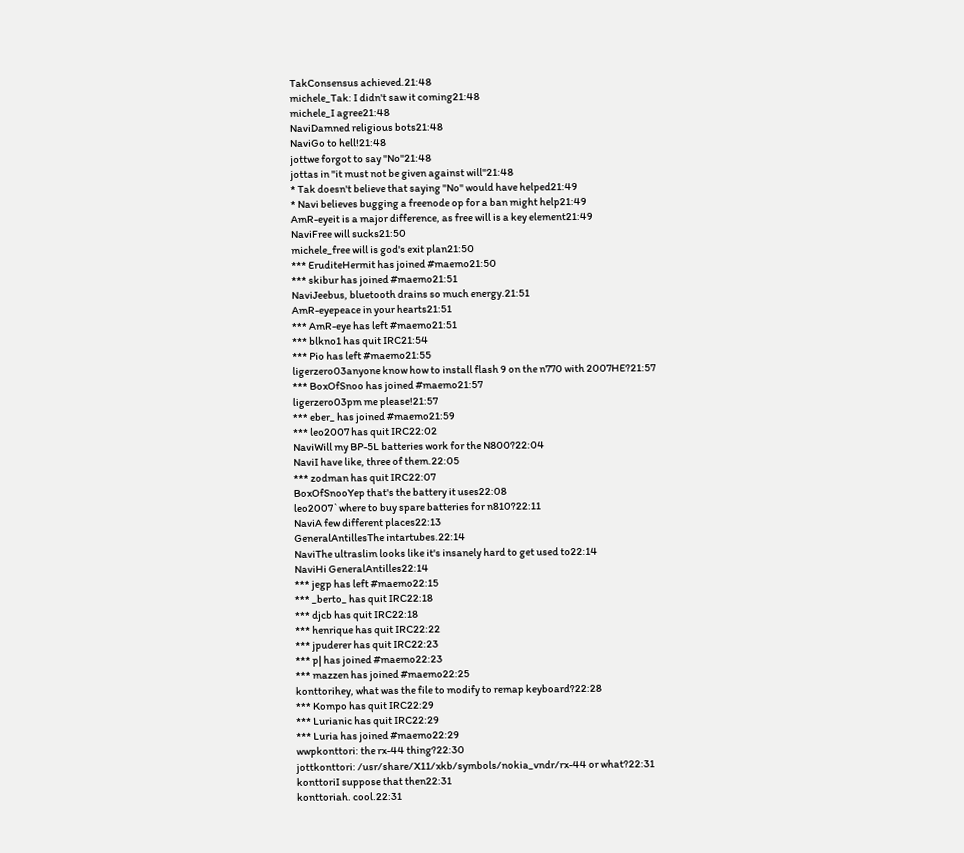TakConsensus achieved.21:48
michele_Tak: I didn't saw it coming21:48
michele_I agree21:48
NaviDamned religious bots21:48
NaviGo to hell!21:48
jottwe forgot to say "No"21:48
jottas in "it must not be given against will"21:48
* Tak doesn't believe that saying "No" would have helped21:49
* Navi believes bugging a freenode op for a ban might help21:49
AmR-eyeit is a major difference, as free will is a key element21:49
NaviFree will sucks21:50
michele_free will is god's exit plan21:50
*** EruditeHermit has joined #maemo21:50
*** skibur has joined #maemo21:51
NaviJeebus, bluetooth drains so much energy.21:51
AmR-eyepeace in your hearts21:51
*** AmR-eye has left #maemo21:51
*** blkno1 has quit IRC21:54
*** Pio has left #maemo21:55
ligerzero03anyone know how to install flash 9 on the n770 with 2007HE?21:57
*** BoxOfSnoo has joined #maemo21:57
ligerzero03pm me please!21:57
*** eber_ has joined #maemo21:59
*** leo2007 has quit IRC22:02
NaviWill my BP-5L batteries work for the N800?22:04
NaviI have like, three of them.22:05
*** zodman has quit IRC22:07
BoxOfSnooYep that's the battery it uses22:08
leo2007`where to buy spare batteries for n810?22:11
NaviA few different places22:13
GeneralAntillesThe intartubes.22:14
NaviThe ultraslim looks like it's insanely hard to get used to22:14
NaviHi GeneralAntilles22:14
*** jegp has left #maemo22:15
*** _berto_ has quit IRC22:18
*** djcb has quit IRC22:18
*** henrique has quit IRC22:22
*** jpuderer has quit IRC22:23
*** p| has joined #maemo22:23
*** mazzen has joined #maemo22:25
konttorihey, what was the file to modify to remap keyboard?22:28
*** Kompo has quit IRC22:29
*** Lurianic has quit IRC22:29
*** Luria has joined #maemo22:29
wwpkonttori: the rx-44 thing?22:30
jottkonttori: /usr/share/X11/xkb/symbols/nokia_vndr/rx-44 or what?22:31
konttoriI suppose that then22:31
konttoriah. cool.22:31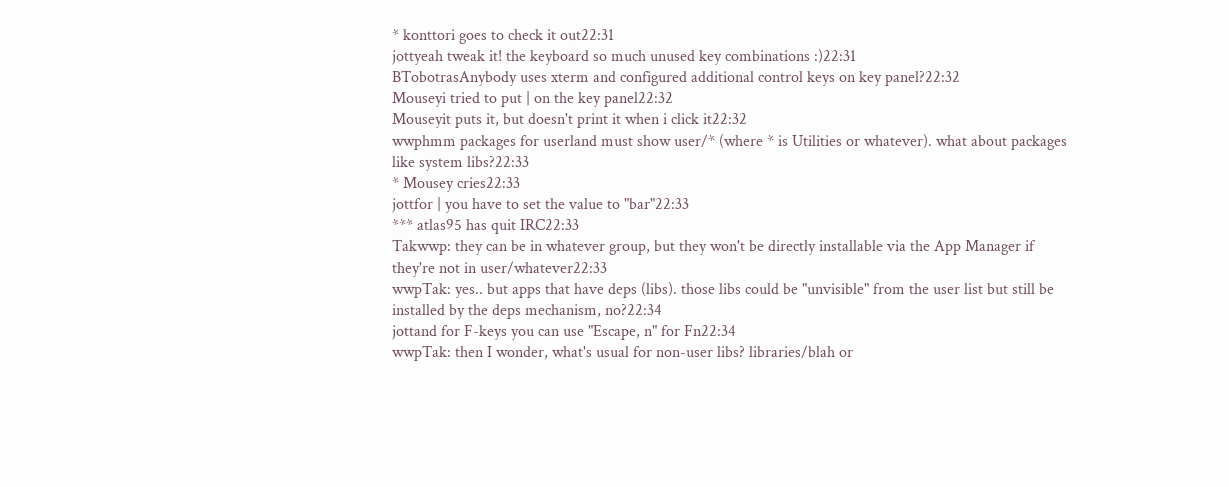* konttori goes to check it out22:31
jottyeah tweak it! the keyboard so much unused key combinations :)22:31
BTobotrasAnybody uses xterm and configured additional control keys on key panel?22:32
Mouseyi tried to put | on the key panel22:32
Mouseyit puts it, but doesn't print it when i click it22:32
wwphmm packages for userland must show user/* (where * is Utilities or whatever). what about packages like system libs?22:33
* Mousey cries22:33
jottfor | you have to set the value to "bar"22:33
*** atlas95 has quit IRC22:33
Takwwp: they can be in whatever group, but they won't be directly installable via the App Manager if they're not in user/whatever22:33
wwpTak: yes.. but apps that have deps (libs). those libs could be "unvisible" from the user list but still be installed by the deps mechanism, no?22:34
jottand for F-keys you can use "Escape, n" for Fn22:34
wwpTak: then I wonder, what's usual for non-user libs? libraries/blah or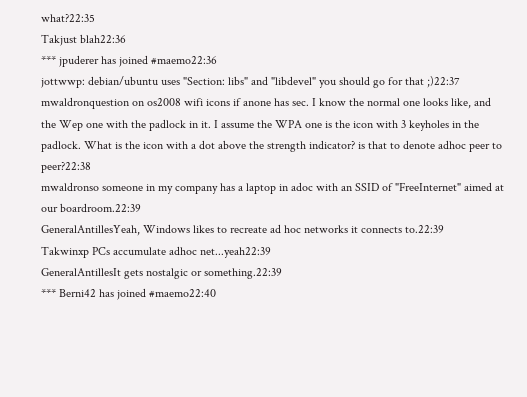what?22:35
Takjust blah22:36
*** jpuderer has joined #maemo22:36
jottwwp: debian/ubuntu uses "Section: libs" and "libdevel" you should go for that ;)22:37
mwaldronquestion on os2008 wifi icons if anone has sec. I know the normal one looks like, and the Wep one with the padlock in it. I assume the WPA one is the icon with 3 keyholes in the padlock. What is the icon with a dot above the strength indicator? is that to denote adhoc peer to peer?22:38
mwaldronso someone in my company has a laptop in adoc with an SSID of "FreeInternet" aimed at our boardroom.22:39
GeneralAntillesYeah, Windows likes to recreate ad hoc networks it connects to.22:39
Takwinxp PCs accumulate adhoc net...yeah22:39
GeneralAntillesIt gets nostalgic or something.22:39
*** Berni42 has joined #maemo22:40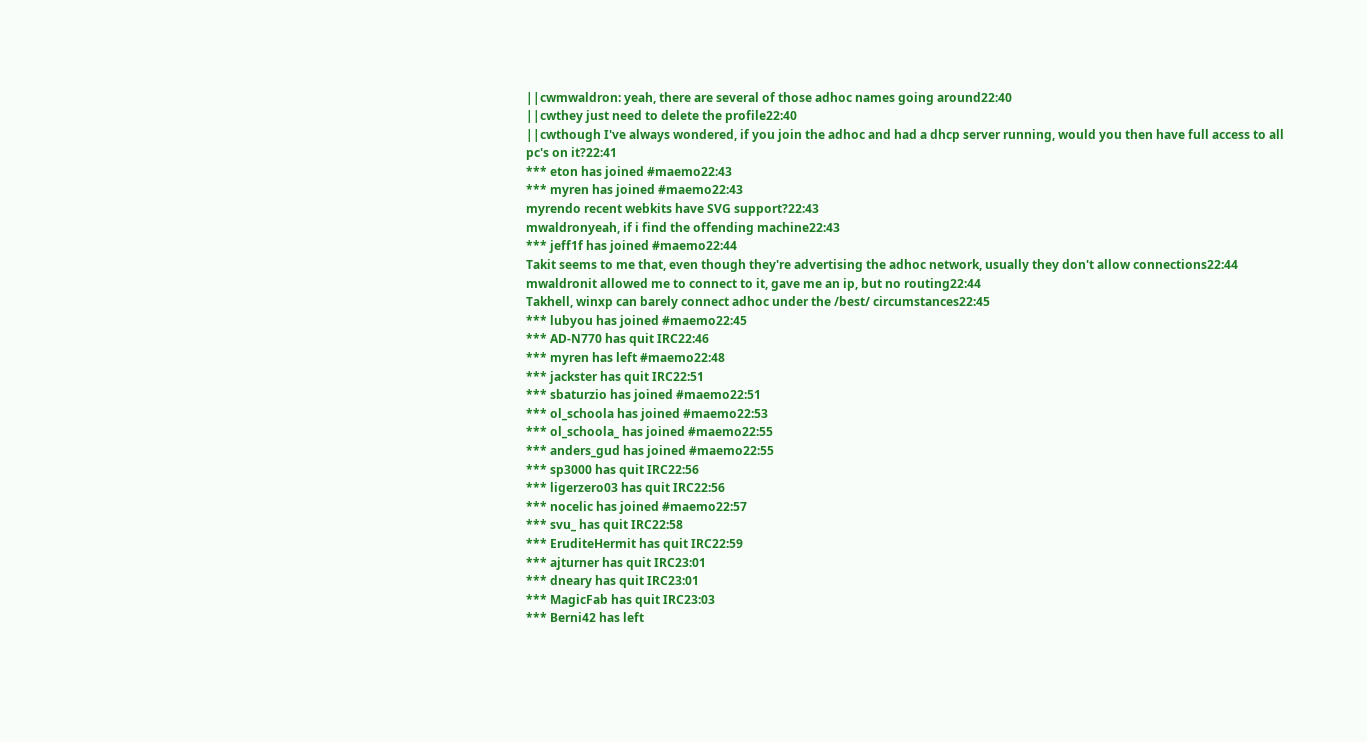||cwmwaldron: yeah, there are several of those adhoc names going around22:40
||cwthey just need to delete the profile22:40
||cwthough I've always wondered, if you join the adhoc and had a dhcp server running, would you then have full access to all pc's on it?22:41
*** eton has joined #maemo22:43
*** myren has joined #maemo22:43
myrendo recent webkits have SVG support?22:43
mwaldronyeah, if i find the offending machine22:43
*** jeff1f has joined #maemo22:44
Takit seems to me that, even though they're advertising the adhoc network, usually they don't allow connections22:44
mwaldronit allowed me to connect to it, gave me an ip, but no routing22:44
Takhell, winxp can barely connect adhoc under the /best/ circumstances22:45
*** lubyou has joined #maemo22:45
*** AD-N770 has quit IRC22:46
*** myren has left #maemo22:48
*** jackster has quit IRC22:51
*** sbaturzio has joined #maemo22:51
*** ol_schoola has joined #maemo22:53
*** ol_schoola_ has joined #maemo22:55
*** anders_gud has joined #maemo22:55
*** sp3000 has quit IRC22:56
*** ligerzero03 has quit IRC22:56
*** nocelic has joined #maemo22:57
*** svu_ has quit IRC22:58
*** EruditeHermit has quit IRC22:59
*** ajturner has quit IRC23:01
*** dneary has quit IRC23:01
*** MagicFab has quit IRC23:03
*** Berni42 has left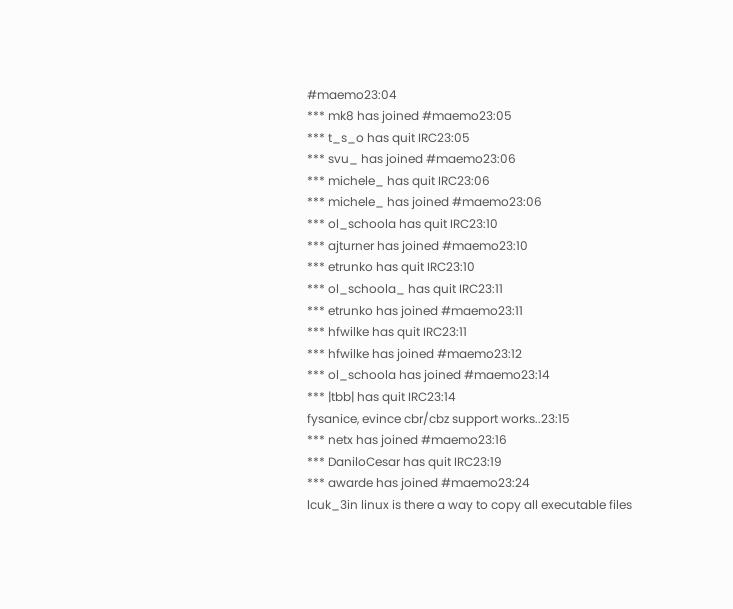#maemo23:04
*** mk8 has joined #maemo23:05
*** t_s_o has quit IRC23:05
*** svu_ has joined #maemo23:06
*** michele_ has quit IRC23:06
*** michele_ has joined #maemo23:06
*** ol_schoola has quit IRC23:10
*** ajturner has joined #maemo23:10
*** etrunko has quit IRC23:10
*** ol_schoola_ has quit IRC23:11
*** etrunko has joined #maemo23:11
*** hfwilke has quit IRC23:11
*** hfwilke has joined #maemo23:12
*** ol_schoola has joined #maemo23:14
*** |tbb| has quit IRC23:14
fysanice, evince cbr/cbz support works..23:15
*** netx has joined #maemo23:16
*** DaniloCesar has quit IRC23:19
*** awarde has joined #maemo23:24
lcuk_3in linux is there a way to copy all executable files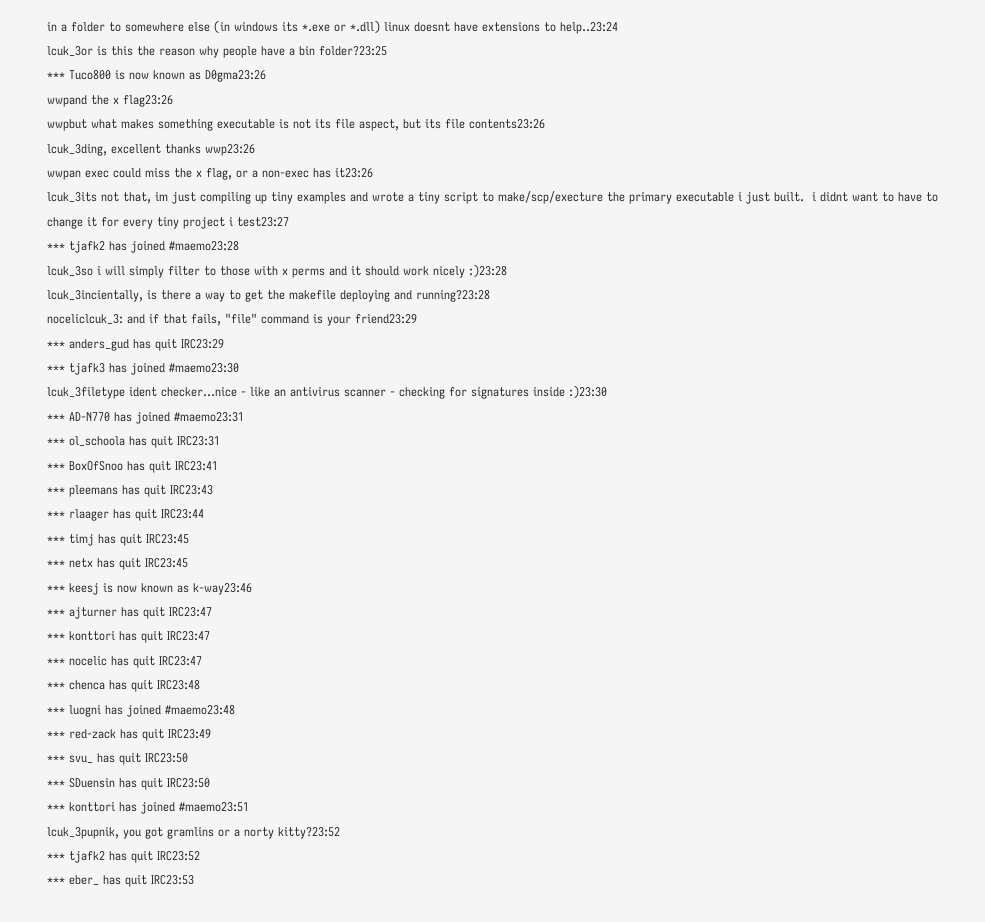in a folder to somewhere else (in windows its *.exe or *.dll) linux doesnt have extensions to help..23:24
lcuk_3or is this the reason why people have a bin folder?23:25
*** Tuco800 is now known as D0gma23:26
wwpand the x flag23:26
wwpbut what makes something executable is not its file aspect, but its file contents23:26
lcuk_3ding, excellent thanks wwp23:26
wwpan exec could miss the x flag, or a non-exec has it23:26
lcuk_3its not that, im just compiling up tiny examples and wrote a tiny script to make/scp/execture the primary executable i just built.  i didnt want to have to change it for every tiny project i test23:27
*** tjafk2 has joined #maemo23:28
lcuk_3so i will simply filter to those with x perms and it should work nicely :)23:28
lcuk_3incientally, is there a way to get the makefile deploying and running?23:28
noceliclcuk_3: and if that fails, "file" command is your friend23:29
*** anders_gud has quit IRC23:29
*** tjafk3 has joined #maemo23:30
lcuk_3filetype ident checker...nice - like an antivirus scanner - checking for signatures inside :)23:30
*** AD-N770 has joined #maemo23:31
*** ol_schoola has quit IRC23:31
*** BoxOfSnoo has quit IRC23:41
*** pleemans has quit IRC23:43
*** rlaager has quit IRC23:44
*** timj has quit IRC23:45
*** netx has quit IRC23:45
*** keesj is now known as k-way23:46
*** ajturner has quit IRC23:47
*** konttori has quit IRC23:47
*** nocelic has quit IRC23:47
*** chenca has quit IRC23:48
*** luogni has joined #maemo23:48
*** red-zack has quit IRC23:49
*** svu_ has quit IRC23:50
*** SDuensin has quit IRC23:50
*** konttori has joined #maemo23:51
lcuk_3pupnik, you got gramlins or a norty kitty?23:52
*** tjafk2 has quit IRC23:52
*** eber_ has quit IRC23:53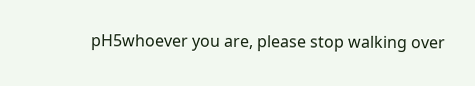pH5whoever you are, please stop walking over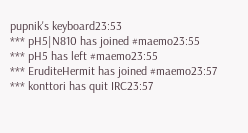pupnik's keyboard23:53
*** pH5|N810 has joined #maemo23:55
*** pH5 has left #maemo23:55
*** EruditeHermit has joined #maemo23:57
*** konttori has quit IRC23:57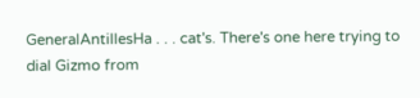GeneralAntillesHa . . . cat's. There's one here trying to dial Gizmo from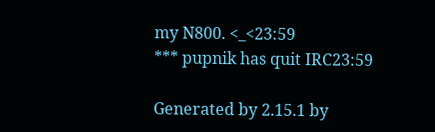my N800. <_<23:59
*** pupnik has quit IRC23:59

Generated by 2.15.1 by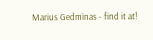Marius Gedminas - find it at!